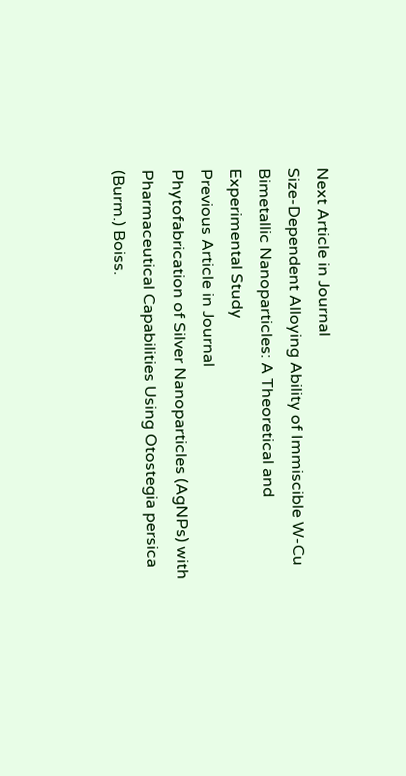Next Article in Journal
Size-Dependent Alloying Ability of Immiscible W-Cu Bimetallic Nanoparticles: A Theoretical and Experimental Study
Previous Article in Journal
Phytofabrication of Silver Nanoparticles (AgNPs) with Pharmaceutical Capabilities Using Otostegia persica (Burm.) Boiss.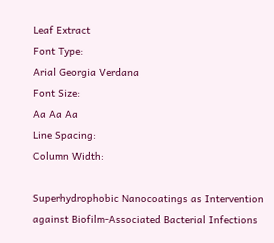Leaf Extract
Font Type:
Arial Georgia Verdana
Font Size:
Aa Aa Aa
Line Spacing:
Column Width:

Superhydrophobic Nanocoatings as Intervention against Biofilm-Associated Bacterial Infections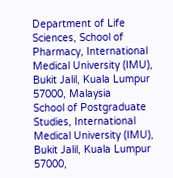Department of Life Sciences, School of Pharmacy, International Medical University (IMU), Bukit Jalil, Kuala Lumpur 57000, Malaysia
School of Postgraduate Studies, International Medical University (IMU), Bukit Jalil, Kuala Lumpur 57000,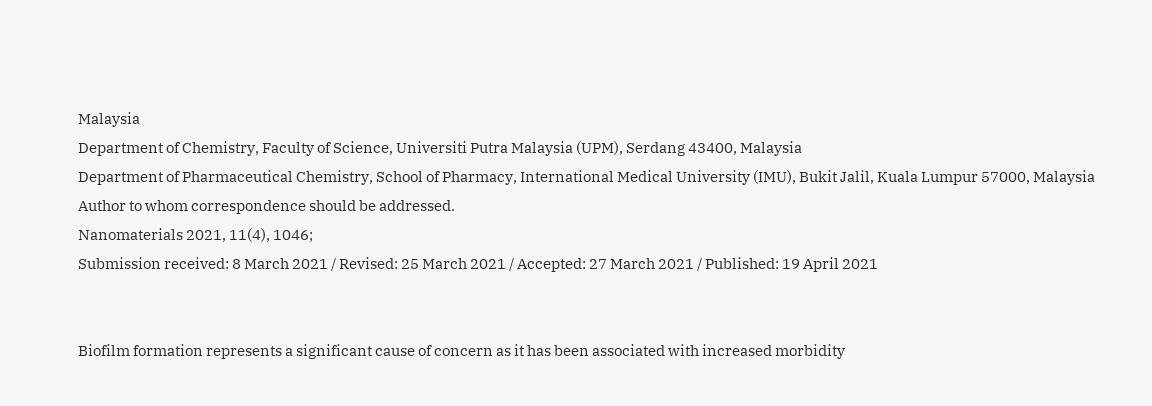Malaysia
Department of Chemistry, Faculty of Science, Universiti Putra Malaysia (UPM), Serdang 43400, Malaysia
Department of Pharmaceutical Chemistry, School of Pharmacy, International Medical University (IMU), Bukit Jalil, Kuala Lumpur 57000, Malaysia
Author to whom correspondence should be addressed.
Nanomaterials 2021, 11(4), 1046;
Submission received: 8 March 2021 / Revised: 25 March 2021 / Accepted: 27 March 2021 / Published: 19 April 2021


Biofilm formation represents a significant cause of concern as it has been associated with increased morbidity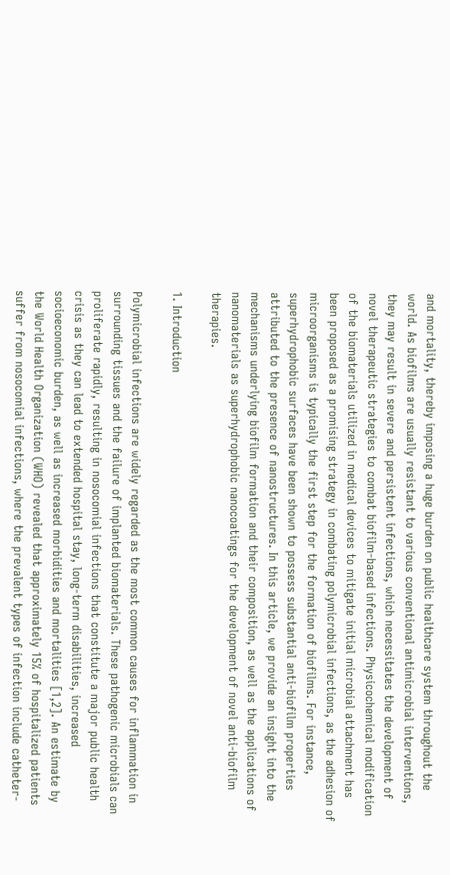and mortality, thereby imposing a huge burden on public healthcare system throughout the world. As biofilms are usually resistant to various conventional antimicrobial interventions, they may result in severe and persistent infections, which necessitates the development of novel therapeutic strategies to combat biofilm-based infections. Physicochemical modification of the biomaterials utilized in medical devices to mitigate initial microbial attachment has been proposed as a promising strategy in combating polymicrobial infections, as the adhesion of microorganisms is typically the first step for the formation of biofilms. For instance, superhydrophobic surfaces have been shown to possess substantial anti-biofilm properties attributed to the presence of nanostructures. In this article, we provide an insight into the mechanisms underlying biofilm formation and their composition, as well as the applications of nanomaterials as superhydrophobic nanocoatings for the development of novel anti-biofilm therapies.

1. Introduction

Polymicrobial infections are widely regarded as the most common causes for inflammation in surrounding tissues and the failure of implanted biomaterials. These pathogenic microbials can proliferate rapidly, resulting in nosocomial infections that constitute a major public health crisis as they can lead to extended hospital stay, long-term disabilities, increased socioeconomic burden, as well as increased morbidities and mortalities [1,2]. An estimate by the World Health Organization (WHO) revealed that approximately 15% of hospitalized patients suffer from nosocomial infections, where the prevalent types of infection include catheter-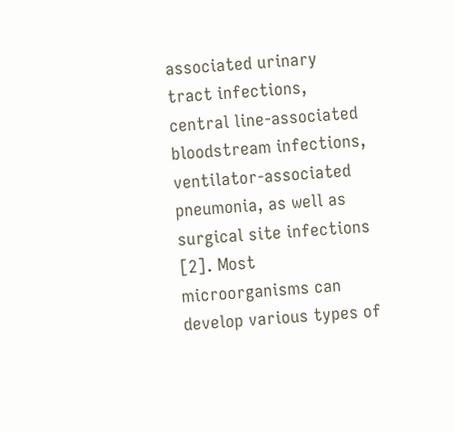associated urinary tract infections, central line-associated bloodstream infections, ventilator-associated pneumonia, as well as surgical site infections [2]. Most microorganisms can develop various types of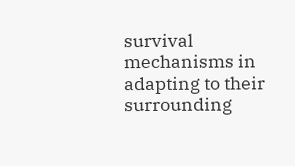survival mechanisms in adapting to their surrounding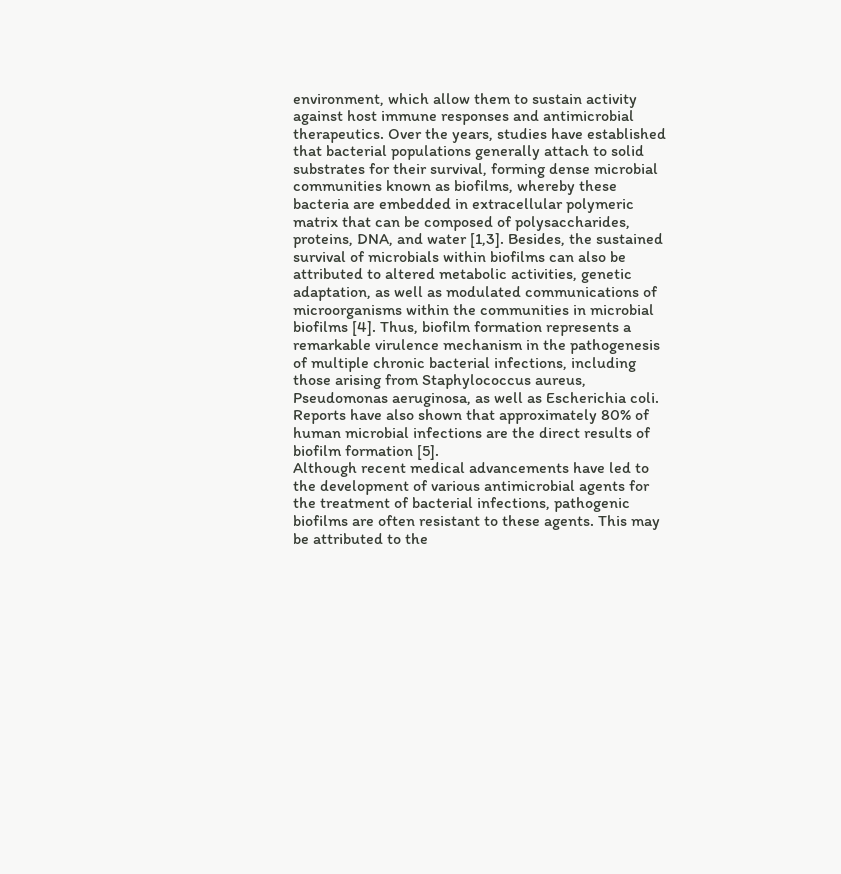environment, which allow them to sustain activity against host immune responses and antimicrobial therapeutics. Over the years, studies have established that bacterial populations generally attach to solid substrates for their survival, forming dense microbial communities known as biofilms, whereby these bacteria are embedded in extracellular polymeric matrix that can be composed of polysaccharides, proteins, DNA, and water [1,3]. Besides, the sustained survival of microbials within biofilms can also be attributed to altered metabolic activities, genetic adaptation, as well as modulated communications of microorganisms within the communities in microbial biofilms [4]. Thus, biofilm formation represents a remarkable virulence mechanism in the pathogenesis of multiple chronic bacterial infections, including those arising from Staphylococcus aureus, Pseudomonas aeruginosa, as well as Escherichia coli. Reports have also shown that approximately 80% of human microbial infections are the direct results of biofilm formation [5].
Although recent medical advancements have led to the development of various antimicrobial agents for the treatment of bacterial infections, pathogenic biofilms are often resistant to these agents. This may be attributed to the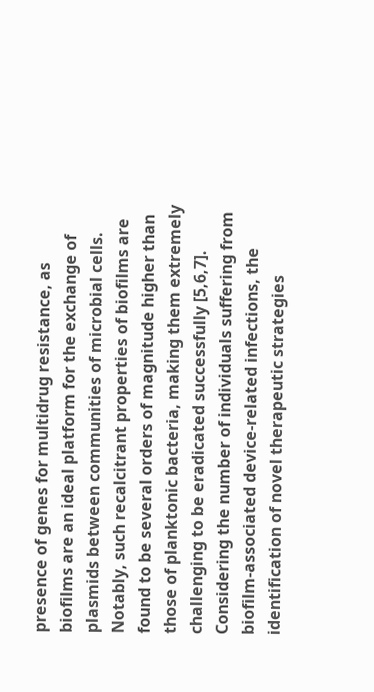presence of genes for multidrug resistance, as biofilms are an ideal platform for the exchange of plasmids between communities of microbial cells. Notably, such recalcitrant properties of biofilms are found to be several orders of magnitude higher than those of planktonic bacteria, making them extremely challenging to be eradicated successfully [5,6,7]. Considering the number of individuals suffering from biofilm-associated device-related infections, the identification of novel therapeutic strategies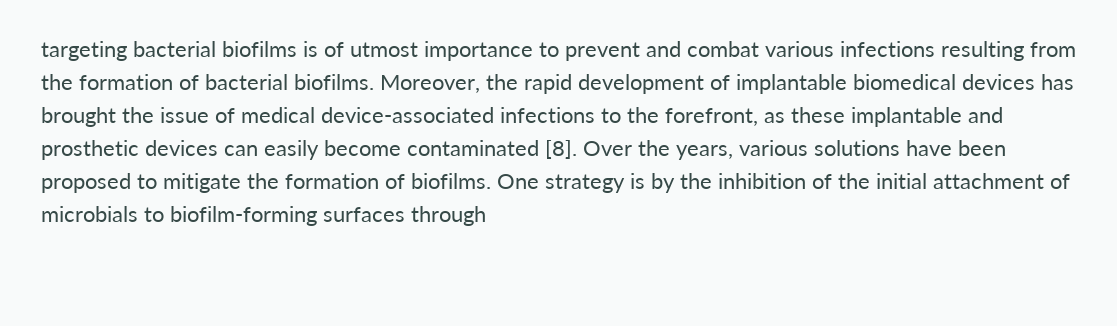targeting bacterial biofilms is of utmost importance to prevent and combat various infections resulting from the formation of bacterial biofilms. Moreover, the rapid development of implantable biomedical devices has brought the issue of medical device-associated infections to the forefront, as these implantable and prosthetic devices can easily become contaminated [8]. Over the years, various solutions have been proposed to mitigate the formation of biofilms. One strategy is by the inhibition of the initial attachment of microbials to biofilm-forming surfaces through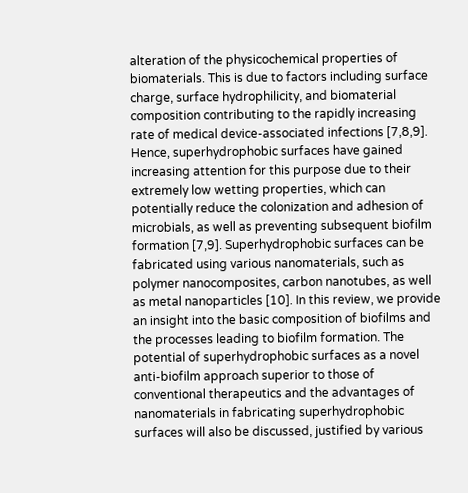alteration of the physicochemical properties of biomaterials. This is due to factors including surface charge, surface hydrophilicity, and biomaterial composition contributing to the rapidly increasing rate of medical device-associated infections [7,8,9]. Hence, superhydrophobic surfaces have gained increasing attention for this purpose due to their extremely low wetting properties, which can potentially reduce the colonization and adhesion of microbials, as well as preventing subsequent biofilm formation [7,9]. Superhydrophobic surfaces can be fabricated using various nanomaterials, such as polymer nanocomposites, carbon nanotubes, as well as metal nanoparticles [10]. In this review, we provide an insight into the basic composition of biofilms and the processes leading to biofilm formation. The potential of superhydrophobic surfaces as a novel anti-biofilm approach superior to those of conventional therapeutics and the advantages of nanomaterials in fabricating superhydrophobic surfaces will also be discussed, justified by various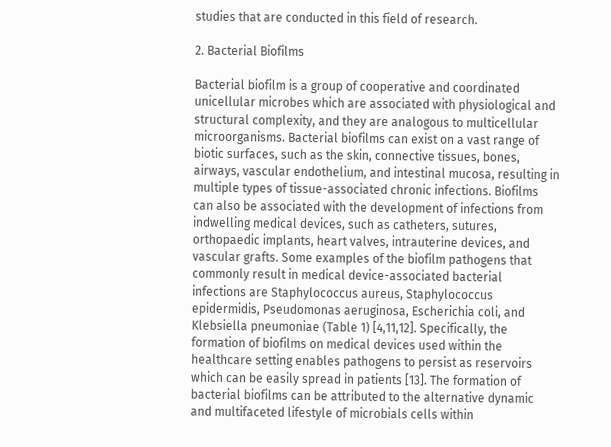studies that are conducted in this field of research.

2. Bacterial Biofilms

Bacterial biofilm is a group of cooperative and coordinated unicellular microbes which are associated with physiological and structural complexity, and they are analogous to multicellular microorganisms. Bacterial biofilms can exist on a vast range of biotic surfaces, such as the skin, connective tissues, bones, airways, vascular endothelium, and intestinal mucosa, resulting in multiple types of tissue-associated chronic infections. Biofilms can also be associated with the development of infections from indwelling medical devices, such as catheters, sutures, orthopaedic implants, heart valves, intrauterine devices, and vascular grafts. Some examples of the biofilm pathogens that commonly result in medical device-associated bacterial infections are Staphylococcus aureus, Staphylococcus epidermidis, Pseudomonas aeruginosa, Escherichia coli, and Klebsiella pneumoniae (Table 1) [4,11,12]. Specifically, the formation of biofilms on medical devices used within the healthcare setting enables pathogens to persist as reservoirs which can be easily spread in patients [13]. The formation of bacterial biofilms can be attributed to the alternative dynamic and multifaceted lifestyle of microbials cells within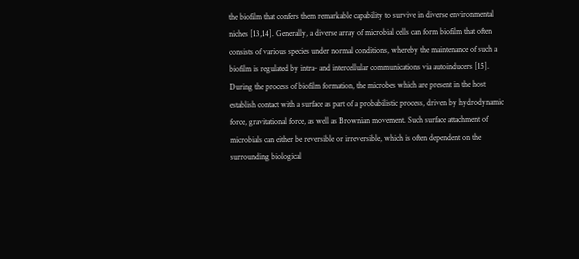the biofilm that confers them remarkable capability to survive in diverse environmental niches [13,14]. Generally, a diverse array of microbial cells can form biofilm that often consists of various species under normal conditions, whereby the maintenance of such a biofilm is regulated by intra- and intercellular communications via autoinducers [15]. During the process of biofilm formation, the microbes which are present in the host establish contact with a surface as part of a probabilistic process, driven by hydrodynamic force, gravitational force, as well as Brownian movement. Such surface attachment of microbials can either be reversible or irreversible, which is often dependent on the surrounding biological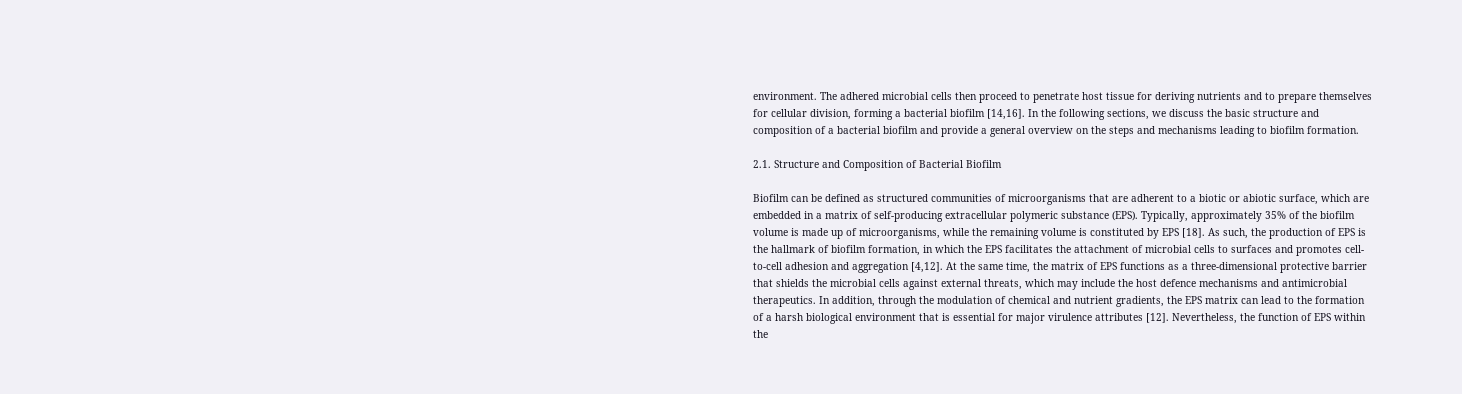environment. The adhered microbial cells then proceed to penetrate host tissue for deriving nutrients and to prepare themselves for cellular division, forming a bacterial biofilm [14,16]. In the following sections, we discuss the basic structure and composition of a bacterial biofilm and provide a general overview on the steps and mechanisms leading to biofilm formation.

2.1. Structure and Composition of Bacterial Biofilm

Biofilm can be defined as structured communities of microorganisms that are adherent to a biotic or abiotic surface, which are embedded in a matrix of self-producing extracellular polymeric substance (EPS). Typically, approximately 35% of the biofilm volume is made up of microorganisms, while the remaining volume is constituted by EPS [18]. As such, the production of EPS is the hallmark of biofilm formation, in which the EPS facilitates the attachment of microbial cells to surfaces and promotes cell-to-cell adhesion and aggregation [4,12]. At the same time, the matrix of EPS functions as a three-dimensional protective barrier that shields the microbial cells against external threats, which may include the host defence mechanisms and antimicrobial therapeutics. In addition, through the modulation of chemical and nutrient gradients, the EPS matrix can lead to the formation of a harsh biological environment that is essential for major virulence attributes [12]. Nevertheless, the function of EPS within the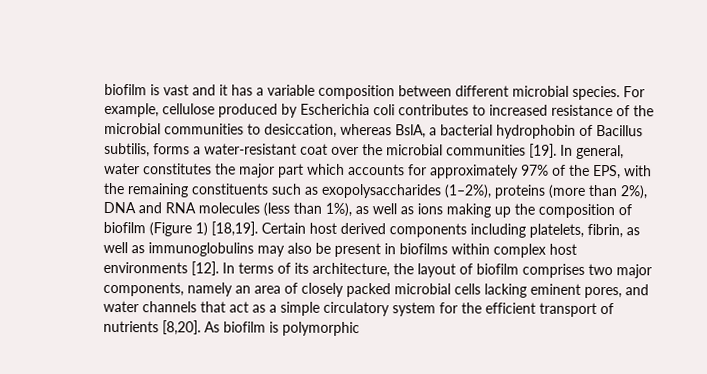biofilm is vast and it has a variable composition between different microbial species. For example, cellulose produced by Escherichia coli contributes to increased resistance of the microbial communities to desiccation, whereas BslA, a bacterial hydrophobin of Bacillus subtilis, forms a water-resistant coat over the microbial communities [19]. In general, water constitutes the major part which accounts for approximately 97% of the EPS, with the remaining constituents such as exopolysaccharides (1–2%), proteins (more than 2%), DNA and RNA molecules (less than 1%), as well as ions making up the composition of biofilm (Figure 1) [18,19]. Certain host derived components including platelets, fibrin, as well as immunoglobulins may also be present in biofilms within complex host environments [12]. In terms of its architecture, the layout of biofilm comprises two major components, namely an area of closely packed microbial cells lacking eminent pores, and water channels that act as a simple circulatory system for the efficient transport of nutrients [8,20]. As biofilm is polymorphic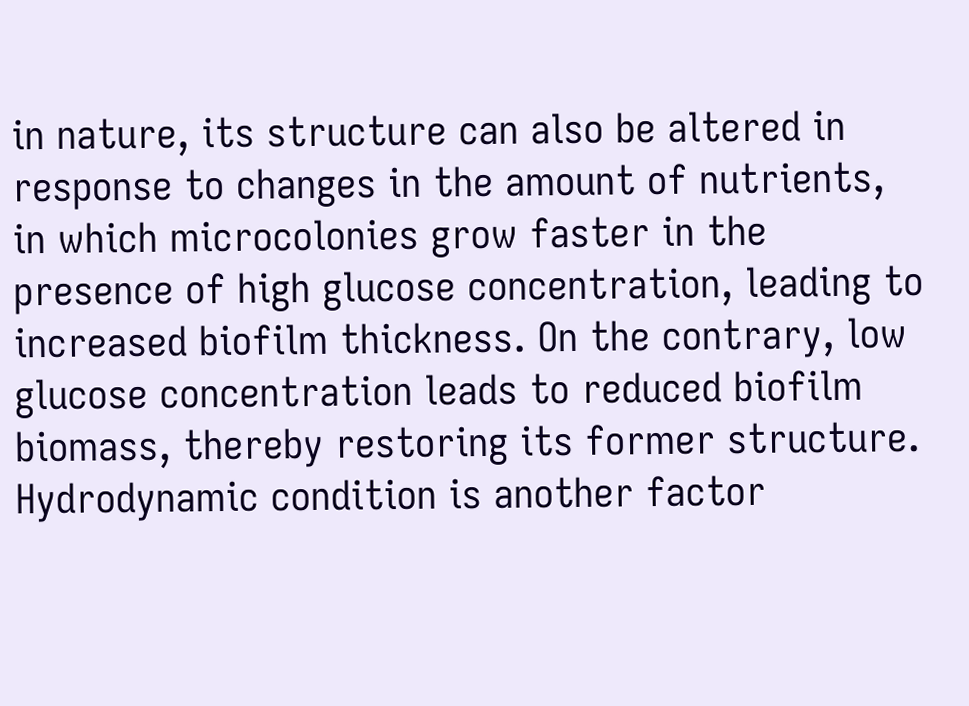in nature, its structure can also be altered in response to changes in the amount of nutrients, in which microcolonies grow faster in the presence of high glucose concentration, leading to increased biofilm thickness. On the contrary, low glucose concentration leads to reduced biofilm biomass, thereby restoring its former structure. Hydrodynamic condition is another factor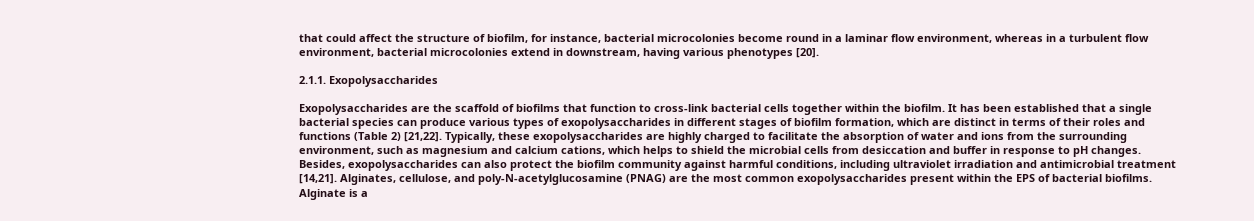that could affect the structure of biofilm, for instance, bacterial microcolonies become round in a laminar flow environment, whereas in a turbulent flow environment, bacterial microcolonies extend in downstream, having various phenotypes [20].

2.1.1. Exopolysaccharides

Exopolysaccharides are the scaffold of biofilms that function to cross-link bacterial cells together within the biofilm. It has been established that a single bacterial species can produce various types of exopolysaccharides in different stages of biofilm formation, which are distinct in terms of their roles and functions (Table 2) [21,22]. Typically, these exopolysaccharides are highly charged to facilitate the absorption of water and ions from the surrounding environment, such as magnesium and calcium cations, which helps to shield the microbial cells from desiccation and buffer in response to pH changes. Besides, exopolysaccharides can also protect the biofilm community against harmful conditions, including ultraviolet irradiation and antimicrobial treatment [14,21]. Alginates, cellulose, and poly-N-acetylglucosamine (PNAG) are the most common exopolysaccharides present within the EPS of bacterial biofilms.
Alginate is a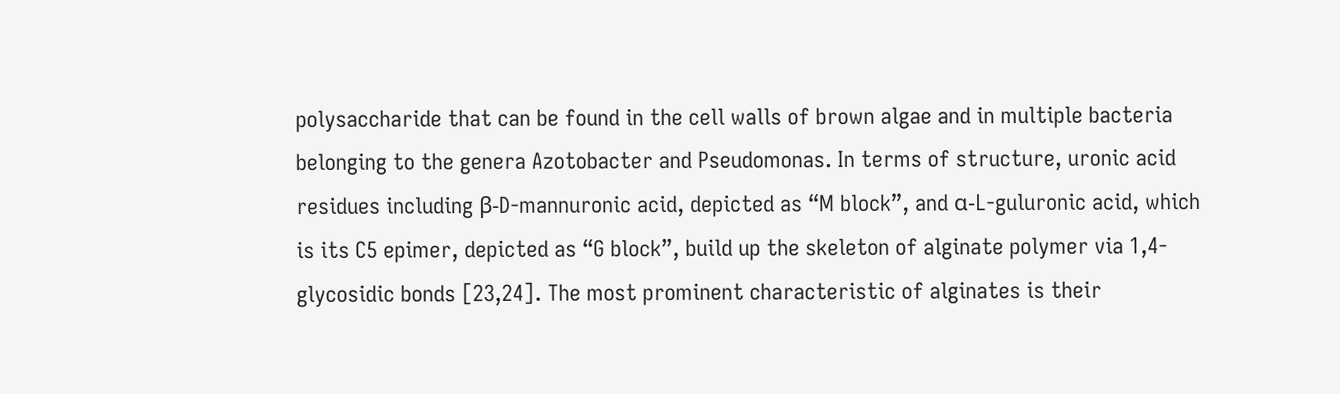polysaccharide that can be found in the cell walls of brown algae and in multiple bacteria belonging to the genera Azotobacter and Pseudomonas. In terms of structure, uronic acid residues including β-D-mannuronic acid, depicted as “M block”, and α-L-guluronic acid, which is its C5 epimer, depicted as “G block”, build up the skeleton of alginate polymer via 1,4-glycosidic bonds [23,24]. The most prominent characteristic of alginates is their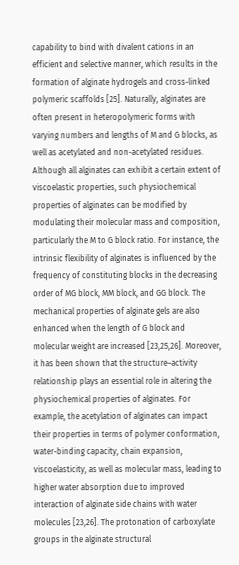capability to bind with divalent cations in an efficient and selective manner, which results in the formation of alginate hydrogels and cross-linked polymeric scaffolds [25]. Naturally, alginates are often present in heteropolymeric forms with varying numbers and lengths of M and G blocks, as well as acetylated and non-acetylated residues. Although all alginates can exhibit a certain extent of viscoelastic properties, such physiochemical properties of alginates can be modified by modulating their molecular mass and composition, particularly the M to G block ratio. For instance, the intrinsic flexibility of alginates is influenced by the frequency of constituting blocks in the decreasing order of MG block, MM block, and GG block. The mechanical properties of alginate gels are also enhanced when the length of G block and molecular weight are increased [23,25,26]. Moreover, it has been shown that the structure–activity relationship plays an essential role in altering the physiochemical properties of alginates. For example, the acetylation of alginates can impact their properties in terms of polymer conformation, water-binding capacity, chain expansion, viscoelasticity, as well as molecular mass, leading to higher water absorption due to improved interaction of alginate side chains with water molecules [23,26]. The protonation of carboxylate groups in the alginate structural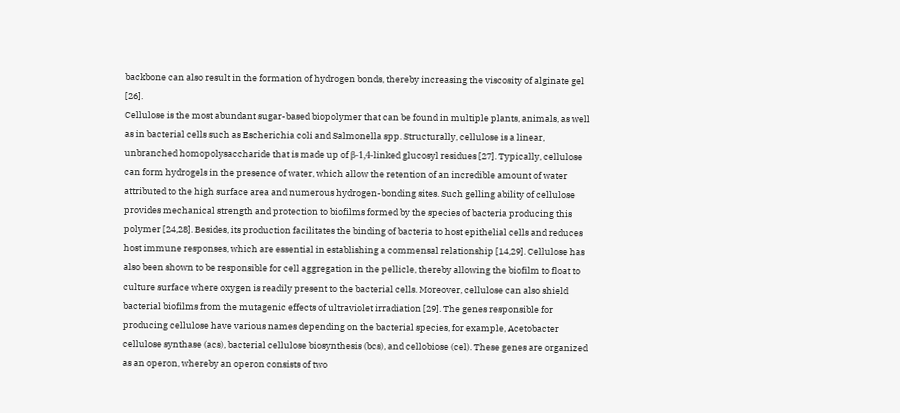backbone can also result in the formation of hydrogen bonds, thereby increasing the viscosity of alginate gel [26].
Cellulose is the most abundant sugar-based biopolymer that can be found in multiple plants, animals, as well as in bacterial cells such as Escherichia coli and Salmonella spp. Structurally, cellulose is a linear, unbranched homopolysaccharide that is made up of β-1,4-linked glucosyl residues [27]. Typically, cellulose can form hydrogels in the presence of water, which allow the retention of an incredible amount of water attributed to the high surface area and numerous hydrogen-bonding sites. Such gelling ability of cellulose provides mechanical strength and protection to biofilms formed by the species of bacteria producing this polymer [24,28]. Besides, its production facilitates the binding of bacteria to host epithelial cells and reduces host immune responses, which are essential in establishing a commensal relationship [14,29]. Cellulose has also been shown to be responsible for cell aggregation in the pellicle, thereby allowing the biofilm to float to culture surface where oxygen is readily present to the bacterial cells. Moreover, cellulose can also shield bacterial biofilms from the mutagenic effects of ultraviolet irradiation [29]. The genes responsible for producing cellulose have various names depending on the bacterial species, for example, Acetobacter cellulose synthase (acs), bacterial cellulose biosynthesis (bcs), and cellobiose (cel). These genes are organized as an operon, whereby an operon consists of two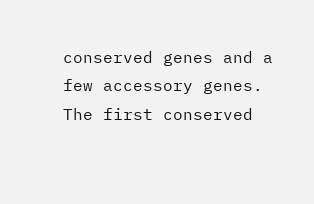conserved genes and a few accessory genes. The first conserved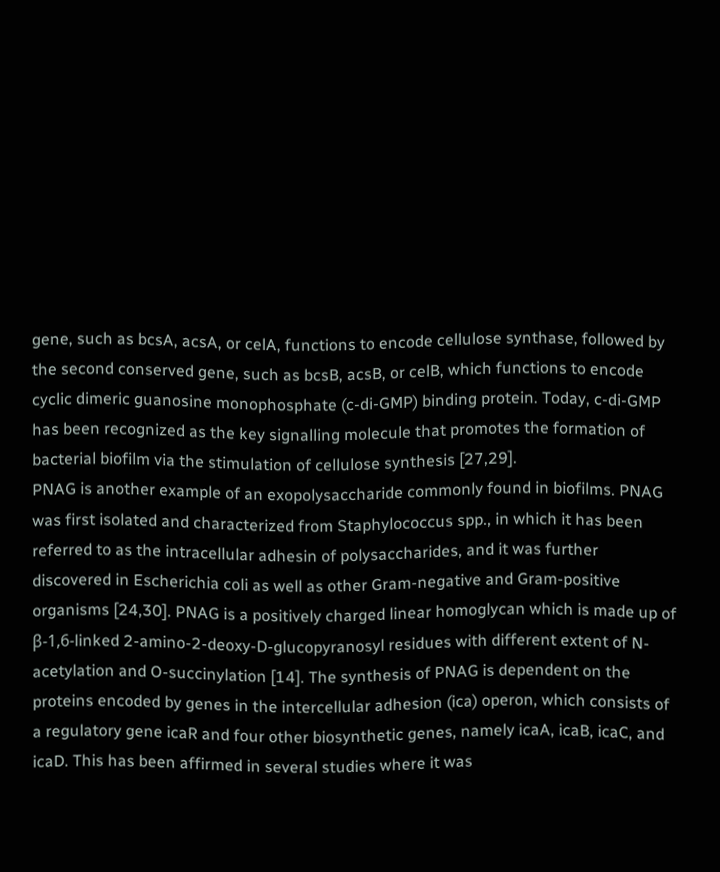gene, such as bcsA, acsA, or celA, functions to encode cellulose synthase, followed by the second conserved gene, such as bcsB, acsB, or celB, which functions to encode cyclic dimeric guanosine monophosphate (c-di-GMP) binding protein. Today, c-di-GMP has been recognized as the key signalling molecule that promotes the formation of bacterial biofilm via the stimulation of cellulose synthesis [27,29].
PNAG is another example of an exopolysaccharide commonly found in biofilms. PNAG was first isolated and characterized from Staphylococcus spp., in which it has been referred to as the intracellular adhesin of polysaccharides, and it was further discovered in Escherichia coli as well as other Gram-negative and Gram-positive organisms [24,30]. PNAG is a positively charged linear homoglycan which is made up of β-1,6-linked 2-amino-2-deoxy-D-glucopyranosyl residues with different extent of N-acetylation and O-succinylation [14]. The synthesis of PNAG is dependent on the proteins encoded by genes in the intercellular adhesion (ica) operon, which consists of a regulatory gene icaR and four other biosynthetic genes, namely icaA, icaB, icaC, and icaD. This has been affirmed in several studies where it was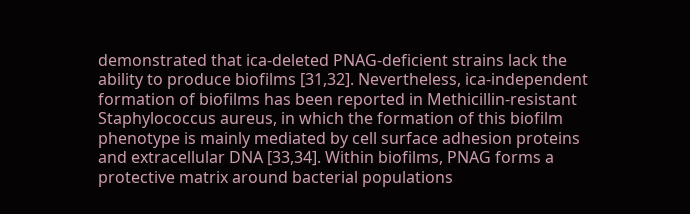demonstrated that ica-deleted PNAG-deficient strains lack the ability to produce biofilms [31,32]. Nevertheless, ica-independent formation of biofilms has been reported in Methicillin-resistant Staphylococcus aureus, in which the formation of this biofilm phenotype is mainly mediated by cell surface adhesion proteins and extracellular DNA [33,34]. Within biofilms, PNAG forms a protective matrix around bacterial populations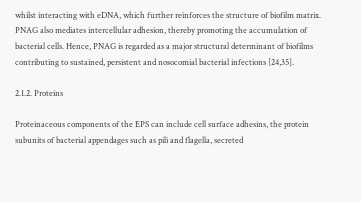whilst interacting with eDNA, which further reinforces the structure of biofilm matrix. PNAG also mediates intercellular adhesion, thereby promoting the accumulation of bacterial cells. Hence, PNAG is regarded as a major structural determinant of biofilms contributing to sustained, persistent and nosocomial bacterial infections [24,35].

2.1.2. Proteins

Proteinaceous components of the EPS can include cell surface adhesins, the protein subunits of bacterial appendages such as pili and flagella, secreted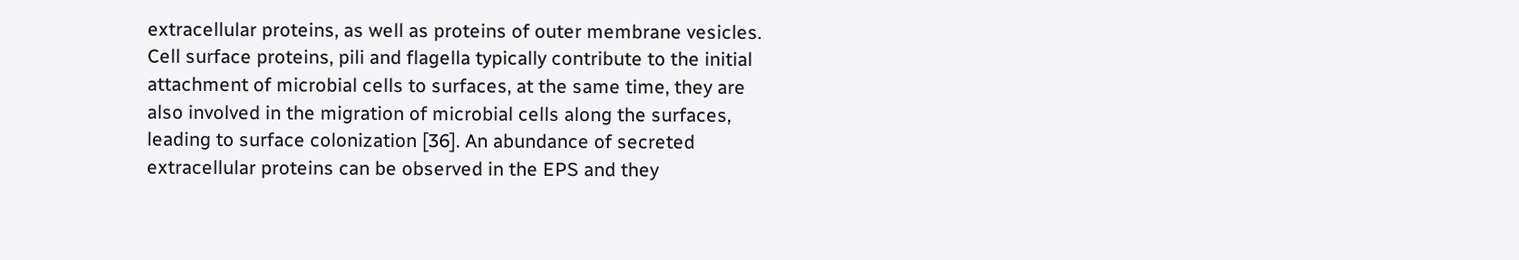extracellular proteins, as well as proteins of outer membrane vesicles. Cell surface proteins, pili and flagella typically contribute to the initial attachment of microbial cells to surfaces, at the same time, they are also involved in the migration of microbial cells along the surfaces, leading to surface colonization [36]. An abundance of secreted extracellular proteins can be observed in the EPS and they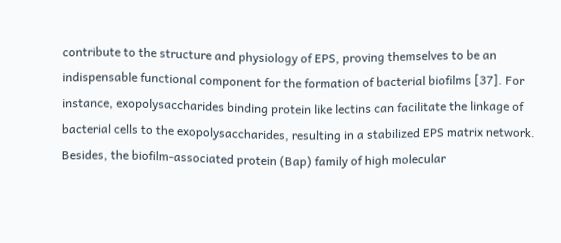contribute to the structure and physiology of EPS, proving themselves to be an indispensable functional component for the formation of bacterial biofilms [37]. For instance, exopolysaccharides binding protein like lectins can facilitate the linkage of bacterial cells to the exopolysaccharides, resulting in a stabilized EPS matrix network. Besides, the biofilm-associated protein (Bap) family of high molecular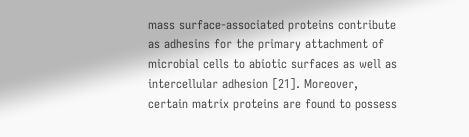mass surface-associated proteins contribute as adhesins for the primary attachment of microbial cells to abiotic surfaces as well as intercellular adhesion [21]. Moreover, certain matrix proteins are found to possess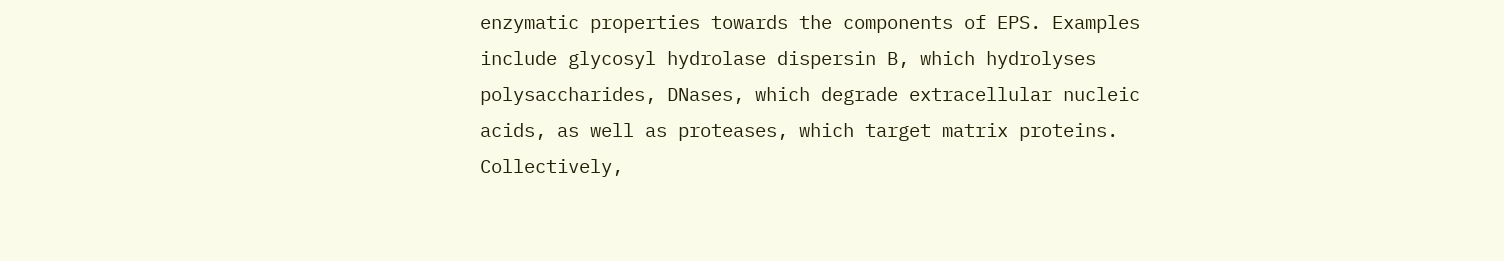enzymatic properties towards the components of EPS. Examples include glycosyl hydrolase dispersin B, which hydrolyses polysaccharides, DNases, which degrade extracellular nucleic acids, as well as proteases, which target matrix proteins. Collectively,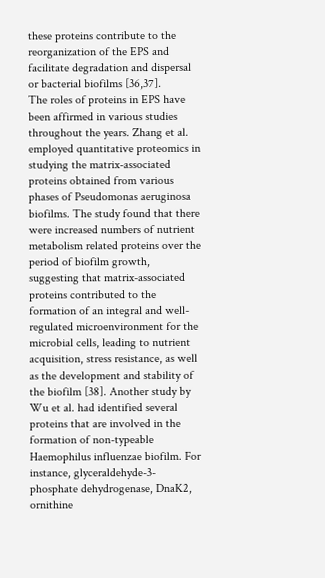these proteins contribute to the reorganization of the EPS and facilitate degradation and dispersal or bacterial biofilms [36,37].
The roles of proteins in EPS have been affirmed in various studies throughout the years. Zhang et al. employed quantitative proteomics in studying the matrix-associated proteins obtained from various phases of Pseudomonas aeruginosa biofilms. The study found that there were increased numbers of nutrient metabolism related proteins over the period of biofilm growth, suggesting that matrix-associated proteins contributed to the formation of an integral and well-regulated microenvironment for the microbial cells, leading to nutrient acquisition, stress resistance, as well as the development and stability of the biofilm [38]. Another study by Wu et al. had identified several proteins that are involved in the formation of non-typeable Haemophilus influenzae biofilm. For instance, glyceraldehyde-3-phosphate dehydrogenase, DnaK2, ornithine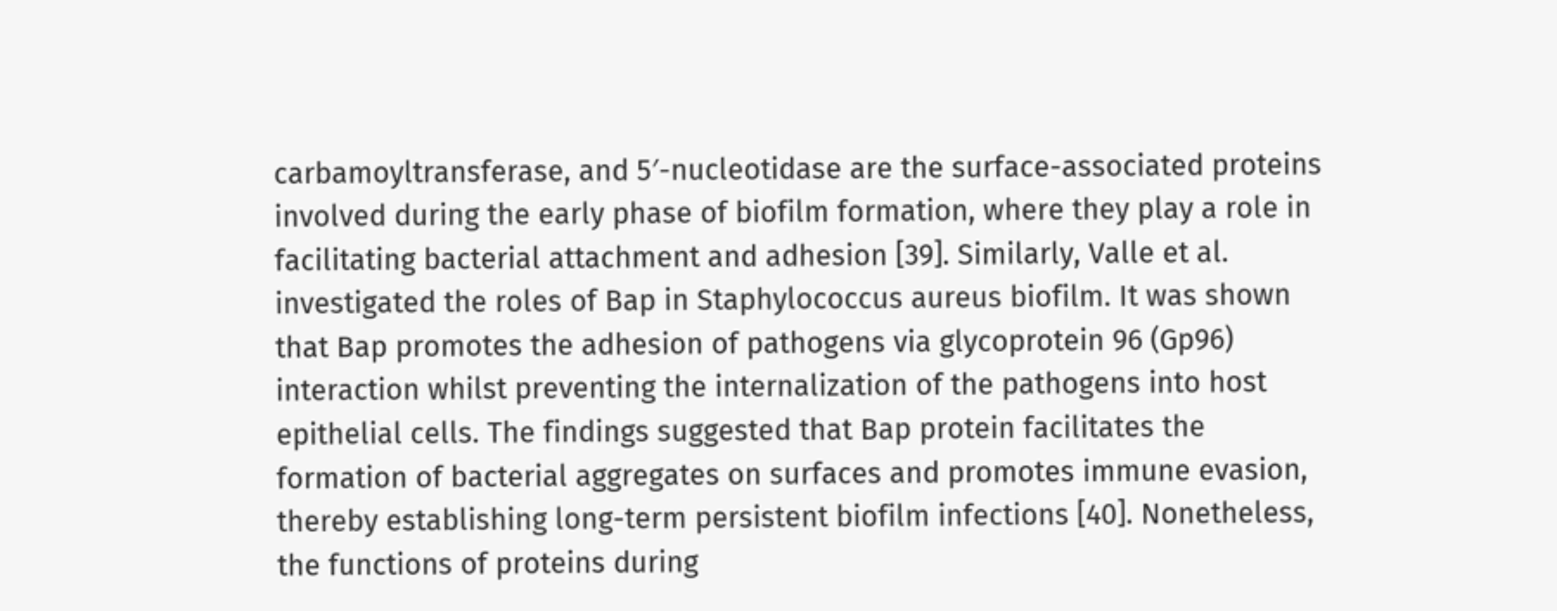carbamoyltransferase, and 5′-nucleotidase are the surface-associated proteins involved during the early phase of biofilm formation, where they play a role in facilitating bacterial attachment and adhesion [39]. Similarly, Valle et al. investigated the roles of Bap in Staphylococcus aureus biofilm. It was shown that Bap promotes the adhesion of pathogens via glycoprotein 96 (Gp96) interaction whilst preventing the internalization of the pathogens into host epithelial cells. The findings suggested that Bap protein facilitates the formation of bacterial aggregates on surfaces and promotes immune evasion, thereby establishing long-term persistent biofilm infections [40]. Nonetheless, the functions of proteins during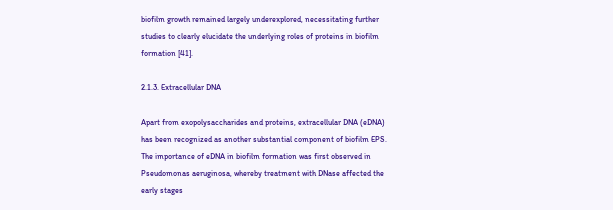biofilm growth remained largely underexplored, necessitating further studies to clearly elucidate the underlying roles of proteins in biofilm formation [41].

2.1.3. Extracellular DNA

Apart from exopolysaccharides and proteins, extracellular DNA (eDNA) has been recognized as another substantial component of biofilm EPS. The importance of eDNA in biofilm formation was first observed in Pseudomonas aeruginosa, whereby treatment with DNase affected the early stages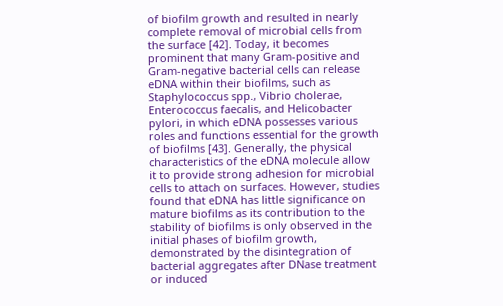of biofilm growth and resulted in nearly complete removal of microbial cells from the surface [42]. Today, it becomes prominent that many Gram-positive and Gram-negative bacterial cells can release eDNA within their biofilms, such as Staphylococcus spp., Vibrio cholerae, Enterococcus faecalis, and Helicobacter pylori, in which eDNA possesses various roles and functions essential for the growth of biofilms [43]. Generally, the physical characteristics of the eDNA molecule allow it to provide strong adhesion for microbial cells to attach on surfaces. However, studies found that eDNA has little significance on mature biofilms as its contribution to the stability of biofilms is only observed in the initial phases of biofilm growth, demonstrated by the disintegration of bacterial aggregates after DNase treatment or induced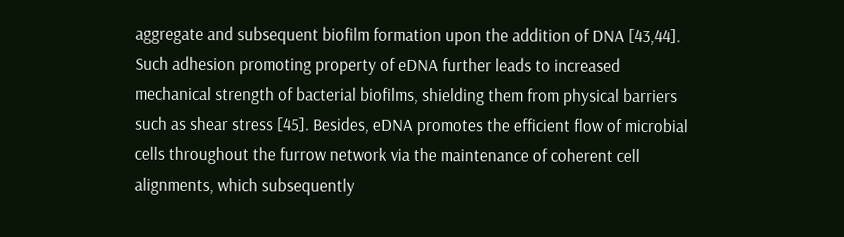aggregate and subsequent biofilm formation upon the addition of DNA [43,44]. Such adhesion promoting property of eDNA further leads to increased mechanical strength of bacterial biofilms, shielding them from physical barriers such as shear stress [45]. Besides, eDNA promotes the efficient flow of microbial cells throughout the furrow network via the maintenance of coherent cell alignments, which subsequently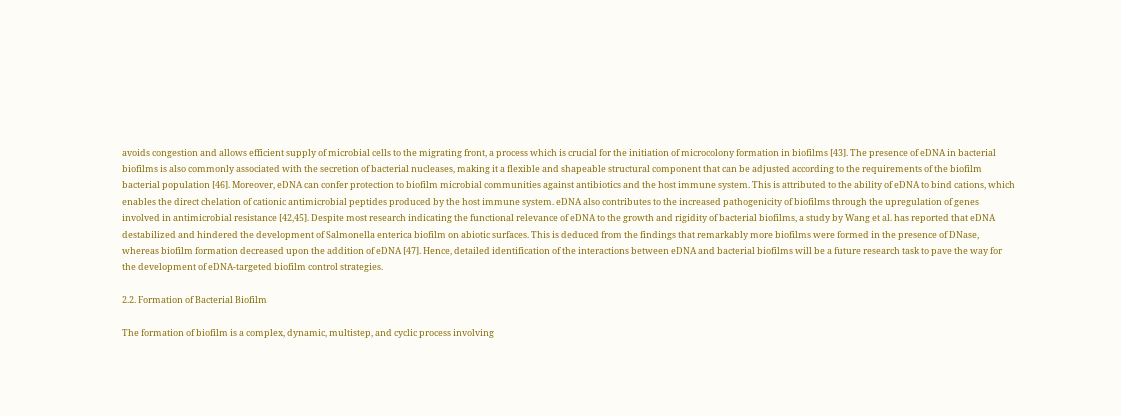avoids congestion and allows efficient supply of microbial cells to the migrating front, a process which is crucial for the initiation of microcolony formation in biofilms [43]. The presence of eDNA in bacterial biofilms is also commonly associated with the secretion of bacterial nucleases, making it a flexible and shapeable structural component that can be adjusted according to the requirements of the biofilm bacterial population [46]. Moreover, eDNA can confer protection to biofilm microbial communities against antibiotics and the host immune system. This is attributed to the ability of eDNA to bind cations, which enables the direct chelation of cationic antimicrobial peptides produced by the host immune system. eDNA also contributes to the increased pathogenicity of biofilms through the upregulation of genes involved in antimicrobial resistance [42,45]. Despite most research indicating the functional relevance of eDNA to the growth and rigidity of bacterial biofilms, a study by Wang et al. has reported that eDNA destabilized and hindered the development of Salmonella enterica biofilm on abiotic surfaces. This is deduced from the findings that remarkably more biofilms were formed in the presence of DNase, whereas biofilm formation decreased upon the addition of eDNA [47]. Hence, detailed identification of the interactions between eDNA and bacterial biofilms will be a future research task to pave the way for the development of eDNA-targeted biofilm control strategies.

2.2. Formation of Bacterial Biofilm

The formation of biofilm is a complex, dynamic, multistep, and cyclic process involving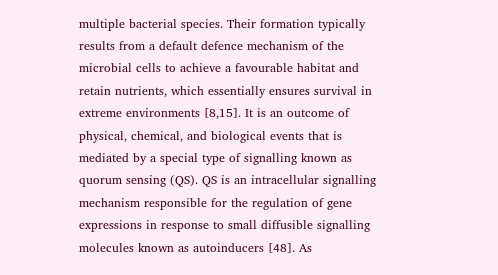multiple bacterial species. Their formation typically results from a default defence mechanism of the microbial cells to achieve a favourable habitat and retain nutrients, which essentially ensures survival in extreme environments [8,15]. It is an outcome of physical, chemical, and biological events that is mediated by a special type of signalling known as quorum sensing (QS). QS is an intracellular signalling mechanism responsible for the regulation of gene expressions in response to small diffusible signalling molecules known as autoinducers [48]. As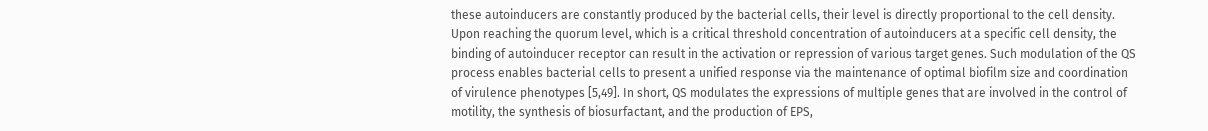these autoinducers are constantly produced by the bacterial cells, their level is directly proportional to the cell density. Upon reaching the quorum level, which is a critical threshold concentration of autoinducers at a specific cell density, the binding of autoinducer receptor can result in the activation or repression of various target genes. Such modulation of the QS process enables bacterial cells to present a unified response via the maintenance of optimal biofilm size and coordination of virulence phenotypes [5,49]. In short, QS modulates the expressions of multiple genes that are involved in the control of motility, the synthesis of biosurfactant, and the production of EPS,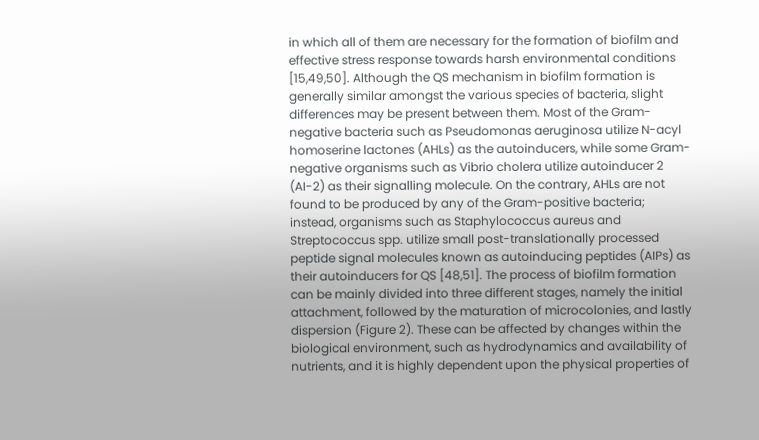in which all of them are necessary for the formation of biofilm and effective stress response towards harsh environmental conditions [15,49,50]. Although the QS mechanism in biofilm formation is generally similar amongst the various species of bacteria, slight differences may be present between them. Most of the Gram-negative bacteria such as Pseudomonas aeruginosa utilize N-acyl homoserine lactones (AHLs) as the autoinducers, while some Gram-negative organisms such as Vibrio cholera utilize autoinducer 2 (AI-2) as their signalling molecule. On the contrary, AHLs are not found to be produced by any of the Gram-positive bacteria; instead, organisms such as Staphylococcus aureus and Streptococcus spp. utilize small post-translationally processed peptide signal molecules known as autoinducing peptides (AIPs) as their autoinducers for QS [48,51]. The process of biofilm formation can be mainly divided into three different stages, namely the initial attachment, followed by the maturation of microcolonies, and lastly dispersion (Figure 2). These can be affected by changes within the biological environment, such as hydrodynamics and availability of nutrients, and it is highly dependent upon the physical properties of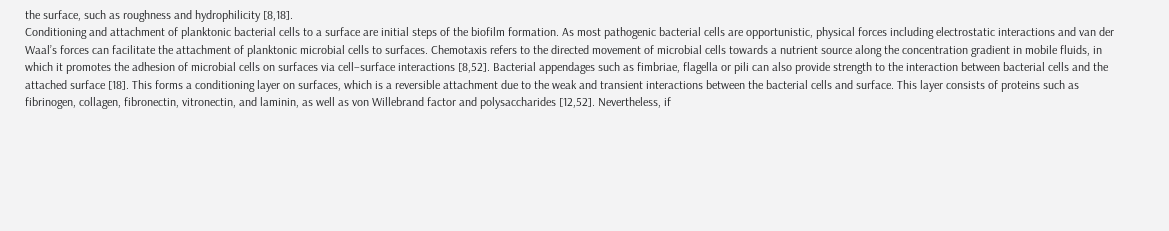the surface, such as roughness and hydrophilicity [8,18].
Conditioning and attachment of planktonic bacterial cells to a surface are initial steps of the biofilm formation. As most pathogenic bacterial cells are opportunistic, physical forces including electrostatic interactions and van der Waal’s forces can facilitate the attachment of planktonic microbial cells to surfaces. Chemotaxis refers to the directed movement of microbial cells towards a nutrient source along the concentration gradient in mobile fluids, in which it promotes the adhesion of microbial cells on surfaces via cell–surface interactions [8,52]. Bacterial appendages such as fimbriae, flagella or pili can also provide strength to the interaction between bacterial cells and the attached surface [18]. This forms a conditioning layer on surfaces, which is a reversible attachment due to the weak and transient interactions between the bacterial cells and surface. This layer consists of proteins such as fibrinogen, collagen, fibronectin, vitronectin, and laminin, as well as von Willebrand factor and polysaccharides [12,52]. Nevertheless, if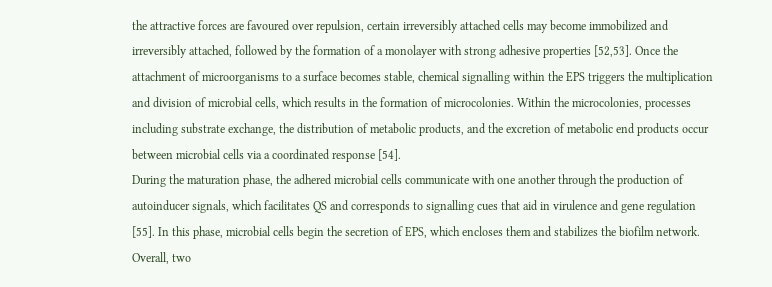the attractive forces are favoured over repulsion, certain irreversibly attached cells may become immobilized and irreversibly attached, followed by the formation of a monolayer with strong adhesive properties [52,53]. Once the attachment of microorganisms to a surface becomes stable, chemical signalling within the EPS triggers the multiplication and division of microbial cells, which results in the formation of microcolonies. Within the microcolonies, processes including substrate exchange, the distribution of metabolic products, and the excretion of metabolic end products occur between microbial cells via a coordinated response [54].
During the maturation phase, the adhered microbial cells communicate with one another through the production of autoinducer signals, which facilitates QS and corresponds to signalling cues that aid in virulence and gene regulation [55]. In this phase, microbial cells begin the secretion of EPS, which encloses them and stabilizes the biofilm network. Overall, two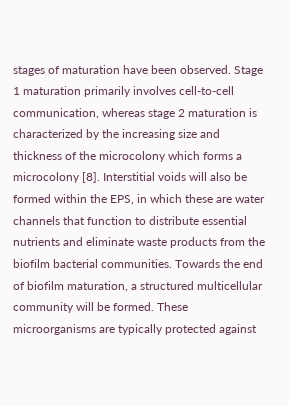stages of maturation have been observed. Stage 1 maturation primarily involves cell-to-cell communication, whereas stage 2 maturation is characterized by the increasing size and thickness of the microcolony which forms a microcolony [8]. Interstitial voids will also be formed within the EPS, in which these are water channels that function to distribute essential nutrients and eliminate waste products from the biofilm bacterial communities. Towards the end of biofilm maturation, a structured multicellular community will be formed. These microorganisms are typically protected against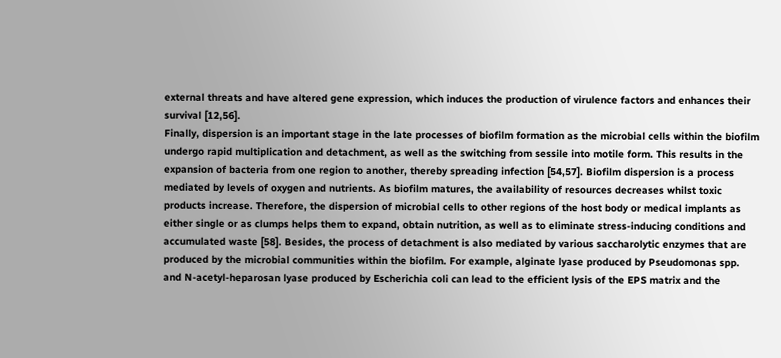external threats and have altered gene expression, which induces the production of virulence factors and enhances their survival [12,56].
Finally, dispersion is an important stage in the late processes of biofilm formation as the microbial cells within the biofilm undergo rapid multiplication and detachment, as well as the switching from sessile into motile form. This results in the expansion of bacteria from one region to another, thereby spreading infection [54,57]. Biofilm dispersion is a process mediated by levels of oxygen and nutrients. As biofilm matures, the availability of resources decreases whilst toxic products increase. Therefore, the dispersion of microbial cells to other regions of the host body or medical implants as either single or as clumps helps them to expand, obtain nutrition, as well as to eliminate stress-inducing conditions and accumulated waste [58]. Besides, the process of detachment is also mediated by various saccharolytic enzymes that are produced by the microbial communities within the biofilm. For example, alginate lyase produced by Pseudomonas spp. and N-acetyl-heparosan lyase produced by Escherichia coli can lead to the efficient lysis of the EPS matrix and the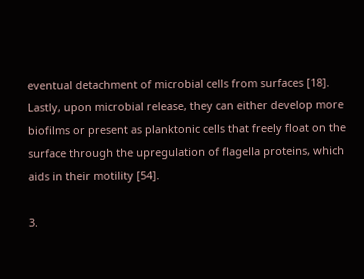eventual detachment of microbial cells from surfaces [18]. Lastly, upon microbial release, they can either develop more biofilms or present as planktonic cells that freely float on the surface through the upregulation of flagella proteins, which aids in their motility [54].

3.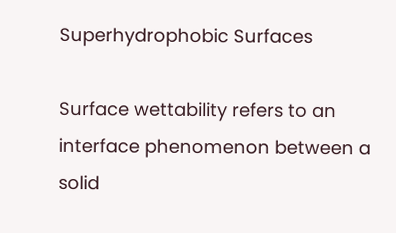Superhydrophobic Surfaces

Surface wettability refers to an interface phenomenon between a solid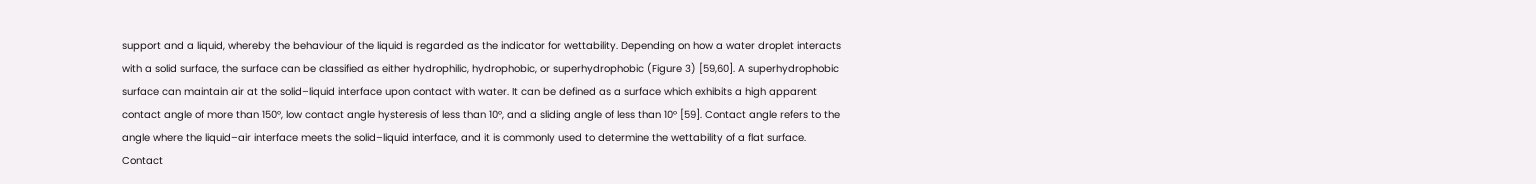support and a liquid, whereby the behaviour of the liquid is regarded as the indicator for wettability. Depending on how a water droplet interacts with a solid surface, the surface can be classified as either hydrophilic, hydrophobic, or superhydrophobic (Figure 3) [59,60]. A superhydrophobic surface can maintain air at the solid–liquid interface upon contact with water. It can be defined as a surface which exhibits a high apparent contact angle of more than 150°, low contact angle hysteresis of less than 10°, and a sliding angle of less than 10° [59]. Contact angle refers to the angle where the liquid–air interface meets the solid–liquid interface, and it is commonly used to determine the wettability of a flat surface. Contact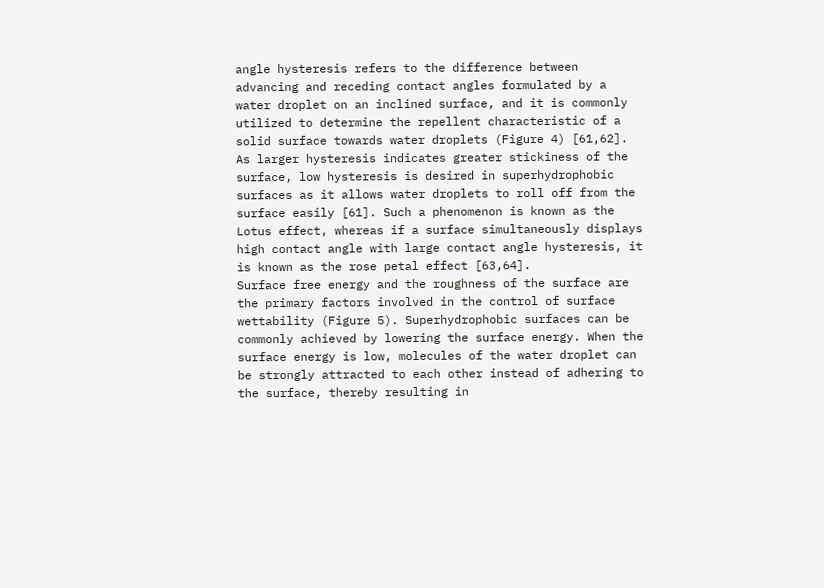angle hysteresis refers to the difference between advancing and receding contact angles formulated by a water droplet on an inclined surface, and it is commonly utilized to determine the repellent characteristic of a solid surface towards water droplets (Figure 4) [61,62]. As larger hysteresis indicates greater stickiness of the surface, low hysteresis is desired in superhydrophobic surfaces as it allows water droplets to roll off from the surface easily [61]. Such a phenomenon is known as the Lotus effect, whereas if a surface simultaneously displays high contact angle with large contact angle hysteresis, it is known as the rose petal effect [63,64].
Surface free energy and the roughness of the surface are the primary factors involved in the control of surface wettability (Figure 5). Superhydrophobic surfaces can be commonly achieved by lowering the surface energy. When the surface energy is low, molecules of the water droplet can be strongly attracted to each other instead of adhering to the surface, thereby resulting in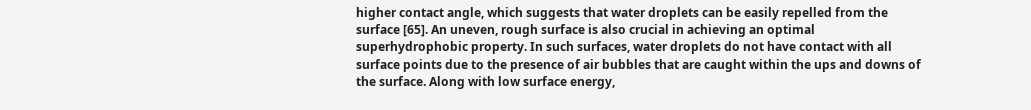higher contact angle, which suggests that water droplets can be easily repelled from the surface [65]. An uneven, rough surface is also crucial in achieving an optimal superhydrophobic property. In such surfaces, water droplets do not have contact with all surface points due to the presence of air bubbles that are caught within the ups and downs of the surface. Along with low surface energy,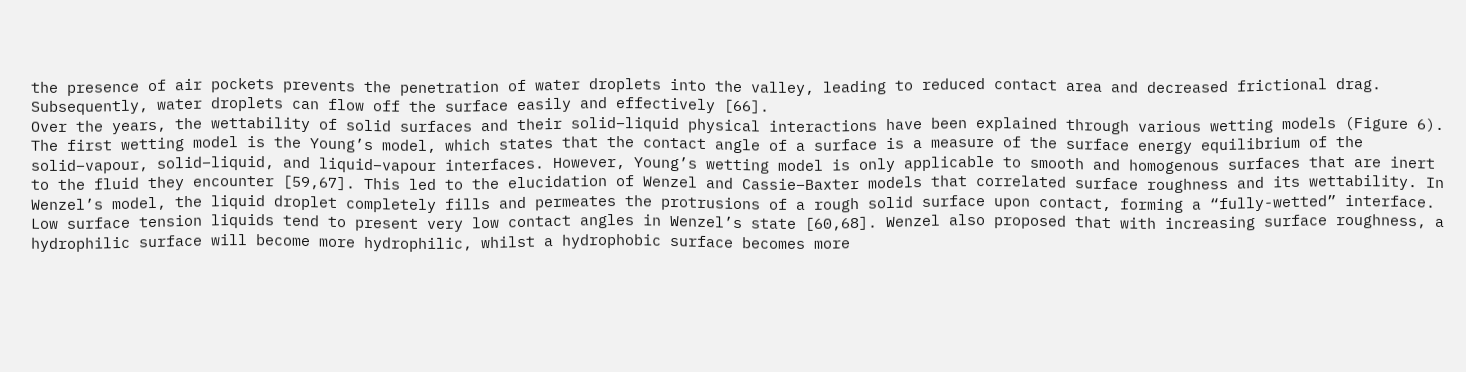the presence of air pockets prevents the penetration of water droplets into the valley, leading to reduced contact area and decreased frictional drag. Subsequently, water droplets can flow off the surface easily and effectively [66].
Over the years, the wettability of solid surfaces and their solid–liquid physical interactions have been explained through various wetting models (Figure 6). The first wetting model is the Young’s model, which states that the contact angle of a surface is a measure of the surface energy equilibrium of the solid–vapour, solid–liquid, and liquid–vapour interfaces. However, Young’s wetting model is only applicable to smooth and homogenous surfaces that are inert to the fluid they encounter [59,67]. This led to the elucidation of Wenzel and Cassie–Baxter models that correlated surface roughness and its wettability. In Wenzel’s model, the liquid droplet completely fills and permeates the protrusions of a rough solid surface upon contact, forming a “fully-wetted” interface. Low surface tension liquids tend to present very low contact angles in Wenzel’s state [60,68]. Wenzel also proposed that with increasing surface roughness, a hydrophilic surface will become more hydrophilic, whilst a hydrophobic surface becomes more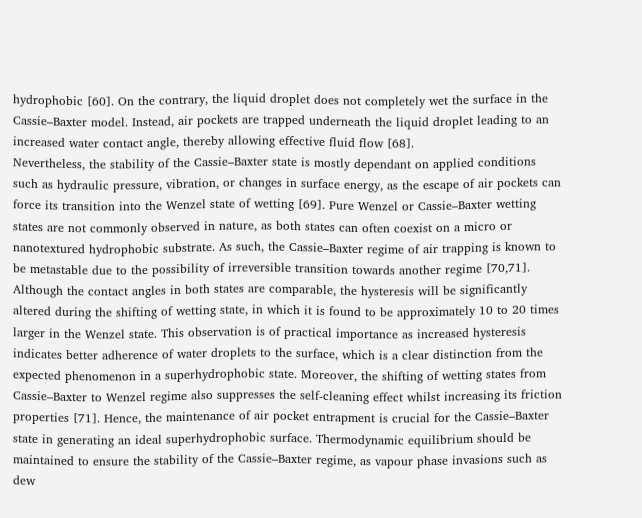hydrophobic [60]. On the contrary, the liquid droplet does not completely wet the surface in the Cassie–Baxter model. Instead, air pockets are trapped underneath the liquid droplet leading to an increased water contact angle, thereby allowing effective fluid flow [68].
Nevertheless, the stability of the Cassie–Baxter state is mostly dependant on applied conditions such as hydraulic pressure, vibration, or changes in surface energy, as the escape of air pockets can force its transition into the Wenzel state of wetting [69]. Pure Wenzel or Cassie–Baxter wetting states are not commonly observed in nature, as both states can often coexist on a micro or nanotextured hydrophobic substrate. As such, the Cassie–Baxter regime of air trapping is known to be metastable due to the possibility of irreversible transition towards another regime [70,71]. Although the contact angles in both states are comparable, the hysteresis will be significantly altered during the shifting of wetting state, in which it is found to be approximately 10 to 20 times larger in the Wenzel state. This observation is of practical importance as increased hysteresis indicates better adherence of water droplets to the surface, which is a clear distinction from the expected phenomenon in a superhydrophobic state. Moreover, the shifting of wetting states from Cassie–Baxter to Wenzel regime also suppresses the self-cleaning effect whilst increasing its friction properties [71]. Hence, the maintenance of air pocket entrapment is crucial for the Cassie–Baxter state in generating an ideal superhydrophobic surface. Thermodynamic equilibrium should be maintained to ensure the stability of the Cassie–Baxter regime, as vapour phase invasions such as dew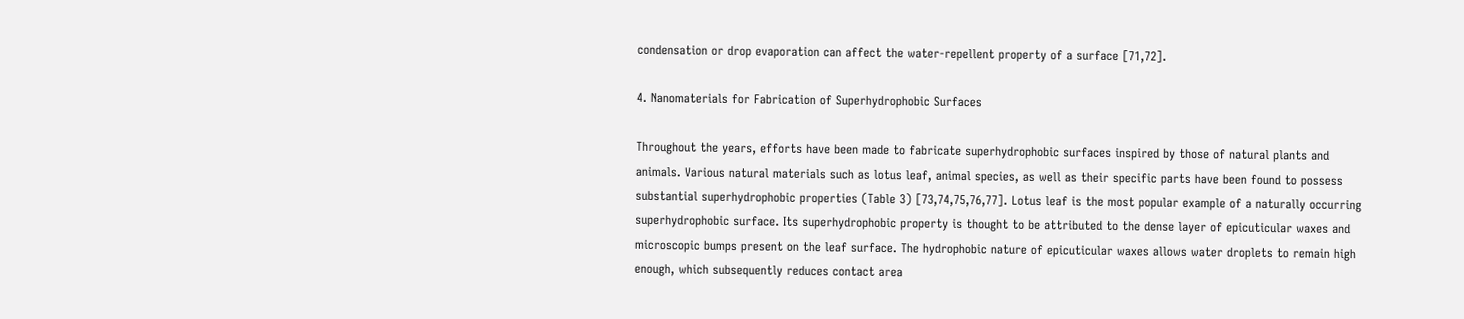condensation or drop evaporation can affect the water-repellent property of a surface [71,72].

4. Nanomaterials for Fabrication of Superhydrophobic Surfaces

Throughout the years, efforts have been made to fabricate superhydrophobic surfaces inspired by those of natural plants and animals. Various natural materials such as lotus leaf, animal species, as well as their specific parts have been found to possess substantial superhydrophobic properties (Table 3) [73,74,75,76,77]. Lotus leaf is the most popular example of a naturally occurring superhydrophobic surface. Its superhydrophobic property is thought to be attributed to the dense layer of epicuticular waxes and microscopic bumps present on the leaf surface. The hydrophobic nature of epicuticular waxes allows water droplets to remain high enough, which subsequently reduces contact area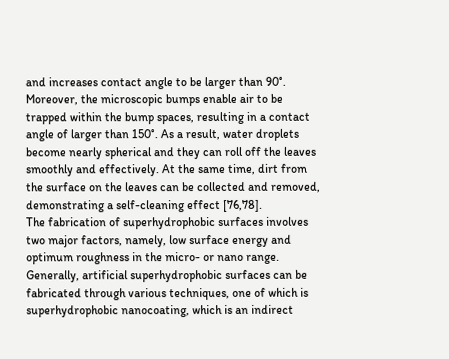and increases contact angle to be larger than 90°. Moreover, the microscopic bumps enable air to be trapped within the bump spaces, resulting in a contact angle of larger than 150°. As a result, water droplets become nearly spherical and they can roll off the leaves smoothly and effectively. At the same time, dirt from the surface on the leaves can be collected and removed, demonstrating a self-cleaning effect [76,78].
The fabrication of superhydrophobic surfaces involves two major factors, namely, low surface energy and optimum roughness in the micro- or nano range. Generally, artificial superhydrophobic surfaces can be fabricated through various techniques, one of which is superhydrophobic nanocoating, which is an indirect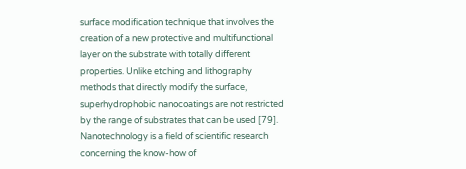surface modification technique that involves the creation of a new protective and multifunctional layer on the substrate with totally different properties. Unlike etching and lithography methods that directly modify the surface, superhydrophobic nanocoatings are not restricted by the range of substrates that can be used [79]. Nanotechnology is a field of scientific research concerning the know-how of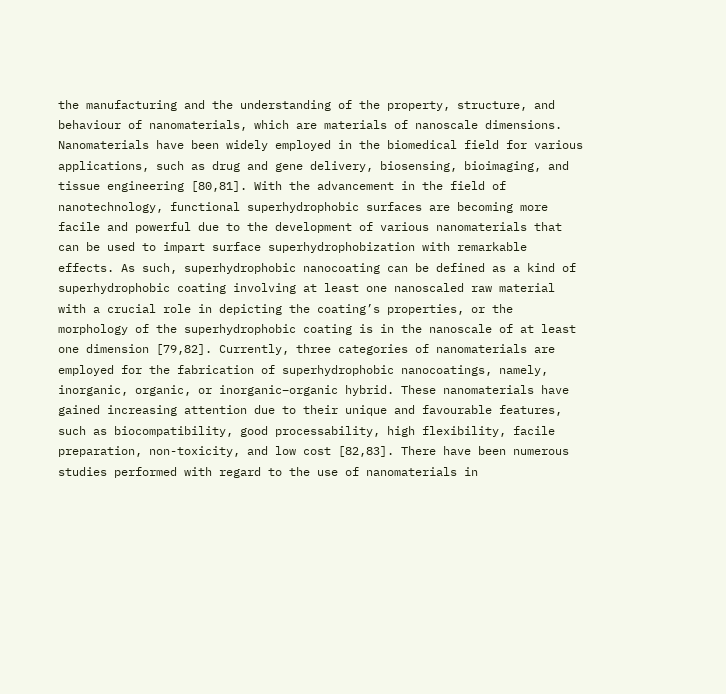the manufacturing and the understanding of the property, structure, and behaviour of nanomaterials, which are materials of nanoscale dimensions. Nanomaterials have been widely employed in the biomedical field for various applications, such as drug and gene delivery, biosensing, bioimaging, and tissue engineering [80,81]. With the advancement in the field of nanotechnology, functional superhydrophobic surfaces are becoming more facile and powerful due to the development of various nanomaterials that can be used to impart surface superhydrophobization with remarkable effects. As such, superhydrophobic nanocoating can be defined as a kind of superhydrophobic coating involving at least one nanoscaled raw material with a crucial role in depicting the coating’s properties, or the morphology of the superhydrophobic coating is in the nanoscale of at least one dimension [79,82]. Currently, three categories of nanomaterials are employed for the fabrication of superhydrophobic nanocoatings, namely, inorganic, organic, or inorganic–organic hybrid. These nanomaterials have gained increasing attention due to their unique and favourable features, such as biocompatibility, good processability, high flexibility, facile preparation, non-toxicity, and low cost [82,83]. There have been numerous studies performed with regard to the use of nanomaterials in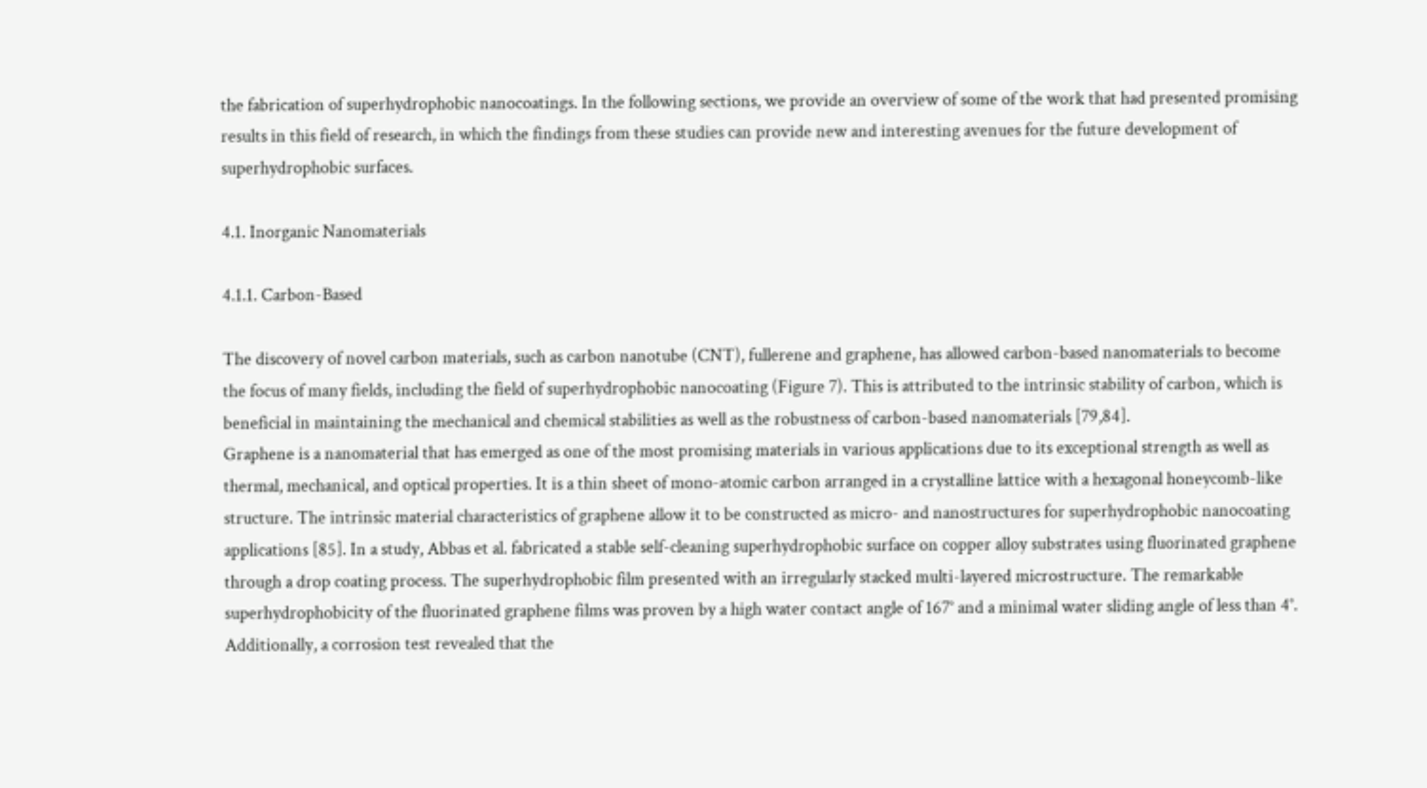the fabrication of superhydrophobic nanocoatings. In the following sections, we provide an overview of some of the work that had presented promising results in this field of research, in which the findings from these studies can provide new and interesting avenues for the future development of superhydrophobic surfaces.

4.1. Inorganic Nanomaterials

4.1.1. Carbon-Based

The discovery of novel carbon materials, such as carbon nanotube (CNT), fullerene and graphene, has allowed carbon-based nanomaterials to become the focus of many fields, including the field of superhydrophobic nanocoating (Figure 7). This is attributed to the intrinsic stability of carbon, which is beneficial in maintaining the mechanical and chemical stabilities as well as the robustness of carbon-based nanomaterials [79,84].
Graphene is a nanomaterial that has emerged as one of the most promising materials in various applications due to its exceptional strength as well as thermal, mechanical, and optical properties. It is a thin sheet of mono-atomic carbon arranged in a crystalline lattice with a hexagonal honeycomb-like structure. The intrinsic material characteristics of graphene allow it to be constructed as micro- and nanostructures for superhydrophobic nanocoating applications [85]. In a study, Abbas et al. fabricated a stable self-cleaning superhydrophobic surface on copper alloy substrates using fluorinated graphene through a drop coating process. The superhydrophobic film presented with an irregularly stacked multi-layered microstructure. The remarkable superhydrophobicity of the fluorinated graphene films was proven by a high water contact angle of 167° and a minimal water sliding angle of less than 4°. Additionally, a corrosion test revealed that the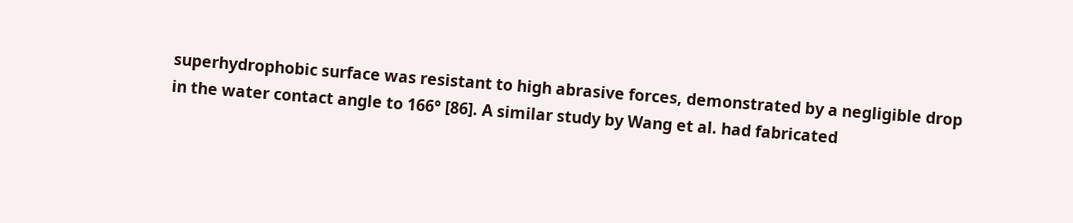superhydrophobic surface was resistant to high abrasive forces, demonstrated by a negligible drop in the water contact angle to 166° [86]. A similar study by Wang et al. had fabricated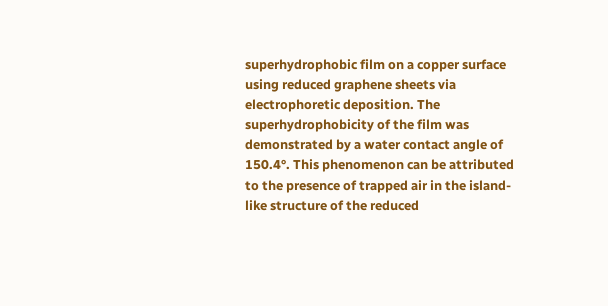superhydrophobic film on a copper surface using reduced graphene sheets via electrophoretic deposition. The superhydrophobicity of the film was demonstrated by a water contact angle of 150.4°. This phenomenon can be attributed to the presence of trapped air in the island-like structure of the reduced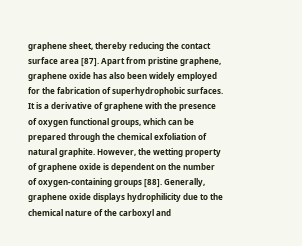graphene sheet, thereby reducing the contact surface area [87]. Apart from pristine graphene, graphene oxide has also been widely employed for the fabrication of superhydrophobic surfaces. It is a derivative of graphene with the presence of oxygen functional groups, which can be prepared through the chemical exfoliation of natural graphite. However, the wetting property of graphene oxide is dependent on the number of oxygen-containing groups [88]. Generally, graphene oxide displays hydrophilicity due to the chemical nature of the carboxyl and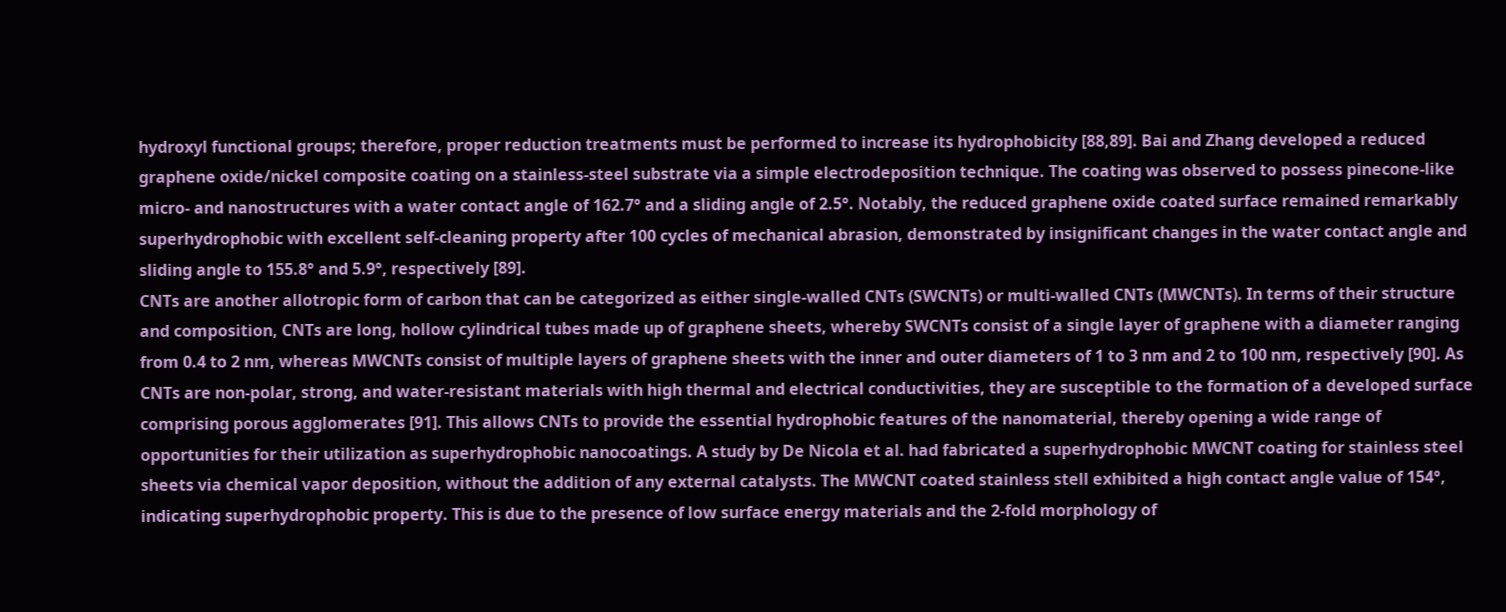hydroxyl functional groups; therefore, proper reduction treatments must be performed to increase its hydrophobicity [88,89]. Bai and Zhang developed a reduced graphene oxide/nickel composite coating on a stainless-steel substrate via a simple electrodeposition technique. The coating was observed to possess pinecone-like micro- and nanostructures with a water contact angle of 162.7° and a sliding angle of 2.5°. Notably, the reduced graphene oxide coated surface remained remarkably superhydrophobic with excellent self-cleaning property after 100 cycles of mechanical abrasion, demonstrated by insignificant changes in the water contact angle and sliding angle to 155.8° and 5.9°, respectively [89].
CNTs are another allotropic form of carbon that can be categorized as either single-walled CNTs (SWCNTs) or multi-walled CNTs (MWCNTs). In terms of their structure and composition, CNTs are long, hollow cylindrical tubes made up of graphene sheets, whereby SWCNTs consist of a single layer of graphene with a diameter ranging from 0.4 to 2 nm, whereas MWCNTs consist of multiple layers of graphene sheets with the inner and outer diameters of 1 to 3 nm and 2 to 100 nm, respectively [90]. As CNTs are non-polar, strong, and water-resistant materials with high thermal and electrical conductivities, they are susceptible to the formation of a developed surface comprising porous agglomerates [91]. This allows CNTs to provide the essential hydrophobic features of the nanomaterial, thereby opening a wide range of opportunities for their utilization as superhydrophobic nanocoatings. A study by De Nicola et al. had fabricated a superhydrophobic MWCNT coating for stainless steel sheets via chemical vapor deposition, without the addition of any external catalysts. The MWCNT coated stainless stell exhibited a high contact angle value of 154°, indicating superhydrophobic property. This is due to the presence of low surface energy materials and the 2-fold morphology of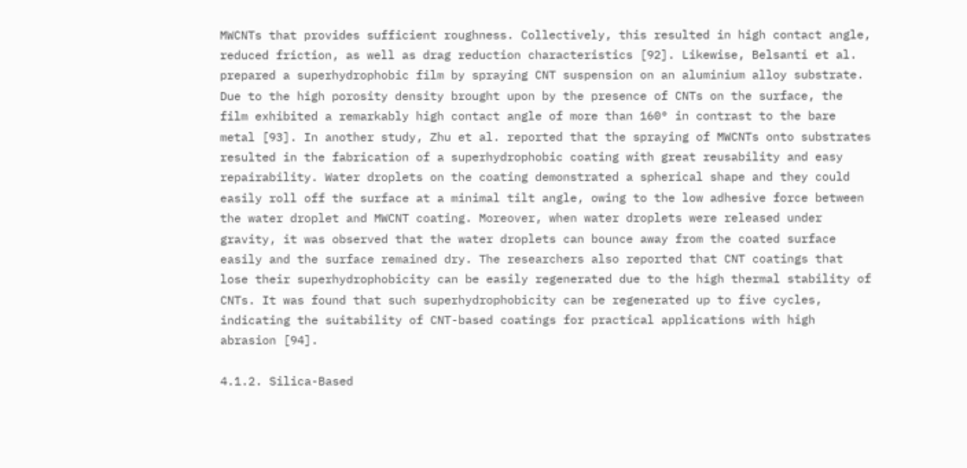MWCNTs that provides sufficient roughness. Collectively, this resulted in high contact angle, reduced friction, as well as drag reduction characteristics [92]. Likewise, Belsanti et al. prepared a superhydrophobic film by spraying CNT suspension on an aluminium alloy substrate. Due to the high porosity density brought upon by the presence of CNTs on the surface, the film exhibited a remarkably high contact angle of more than 160° in contrast to the bare metal [93]. In another study, Zhu et al. reported that the spraying of MWCNTs onto substrates resulted in the fabrication of a superhydrophobic coating with great reusability and easy repairability. Water droplets on the coating demonstrated a spherical shape and they could easily roll off the surface at a minimal tilt angle, owing to the low adhesive force between the water droplet and MWCNT coating. Moreover, when water droplets were released under gravity, it was observed that the water droplets can bounce away from the coated surface easily and the surface remained dry. The researchers also reported that CNT coatings that lose their superhydrophobicity can be easily regenerated due to the high thermal stability of CNTs. It was found that such superhydrophobicity can be regenerated up to five cycles, indicating the suitability of CNT-based coatings for practical applications with high abrasion [94].

4.1.2. Silica-Based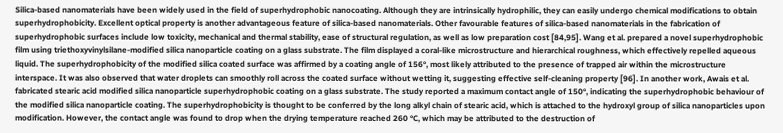Silica-based nanomaterials have been widely used in the field of superhydrophobic nanocoating. Although they are intrinsically hydrophilic, they can easily undergo chemical modifications to obtain superhydrophobicity. Excellent optical property is another advantageous feature of silica-based nanomaterials. Other favourable features of silica-based nanomaterials in the fabrication of superhydrophobic surfaces include low toxicity, mechanical and thermal stability, ease of structural regulation, as well as low preparation cost [84,95]. Wang et al. prepared a novel superhydrophobic film using triethoxyvinylsilane-modified silica nanoparticle coating on a glass substrate. The film displayed a coral-like microstructure and hierarchical roughness, which effectively repelled aqueous liquid. The superhydrophobicity of the modified silica coated surface was affirmed by a coating angle of 156°, most likely attributed to the presence of trapped air within the microstructure interspace. It was also observed that water droplets can smoothly roll across the coated surface without wetting it, suggesting effective self-cleaning property [96]. In another work, Awais et al. fabricated stearic acid modified silica nanoparticle superhydrophobic coating on a glass substrate. The study reported a maximum contact angle of 150°, indicating the superhydrophobic behaviour of the modified silica nanoparticle coating. The superhydrophobicity is thought to be conferred by the long alkyl chain of stearic acid, which is attached to the hydroxyl group of silica nanoparticles upon modification. However, the contact angle was found to drop when the drying temperature reached 260 °C, which may be attributed to the destruction of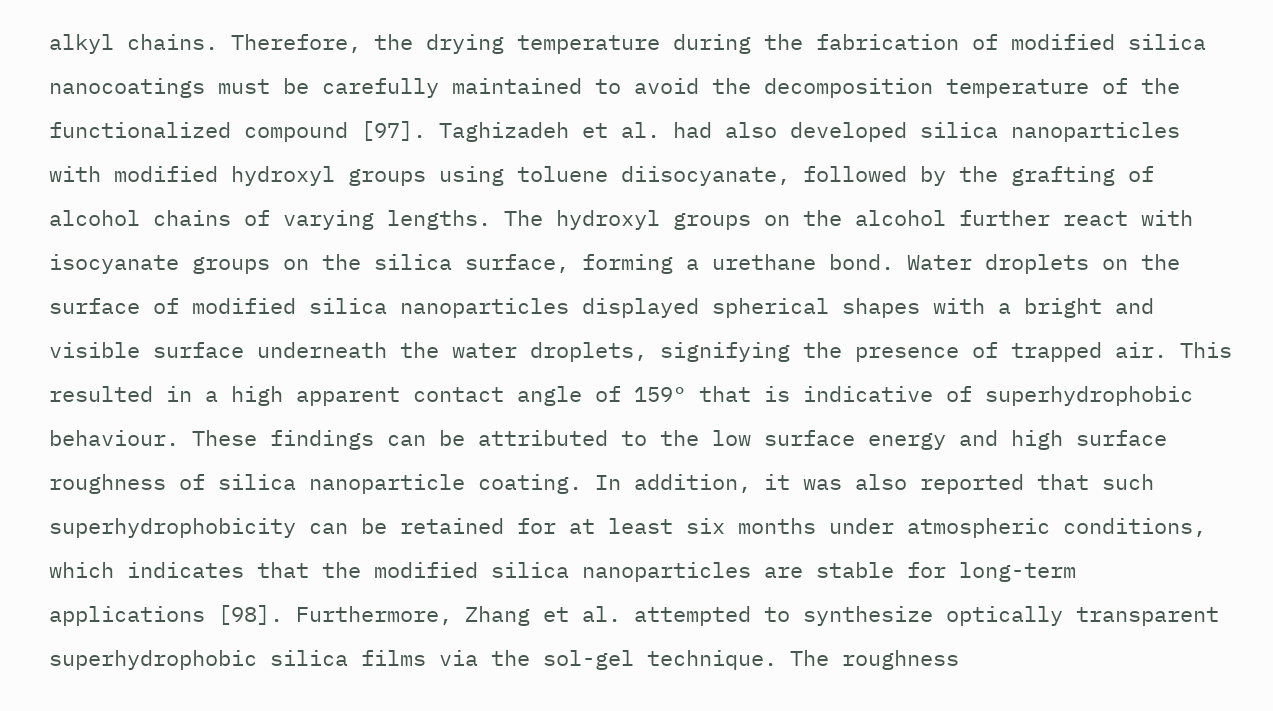alkyl chains. Therefore, the drying temperature during the fabrication of modified silica nanocoatings must be carefully maintained to avoid the decomposition temperature of the functionalized compound [97]. Taghizadeh et al. had also developed silica nanoparticles with modified hydroxyl groups using toluene diisocyanate, followed by the grafting of alcohol chains of varying lengths. The hydroxyl groups on the alcohol further react with isocyanate groups on the silica surface, forming a urethane bond. Water droplets on the surface of modified silica nanoparticles displayed spherical shapes with a bright and visible surface underneath the water droplets, signifying the presence of trapped air. This resulted in a high apparent contact angle of 159° that is indicative of superhydrophobic behaviour. These findings can be attributed to the low surface energy and high surface roughness of silica nanoparticle coating. In addition, it was also reported that such superhydrophobicity can be retained for at least six months under atmospheric conditions, which indicates that the modified silica nanoparticles are stable for long-term applications [98]. Furthermore, Zhang et al. attempted to synthesize optically transparent superhydrophobic silica films via the sol-gel technique. The roughness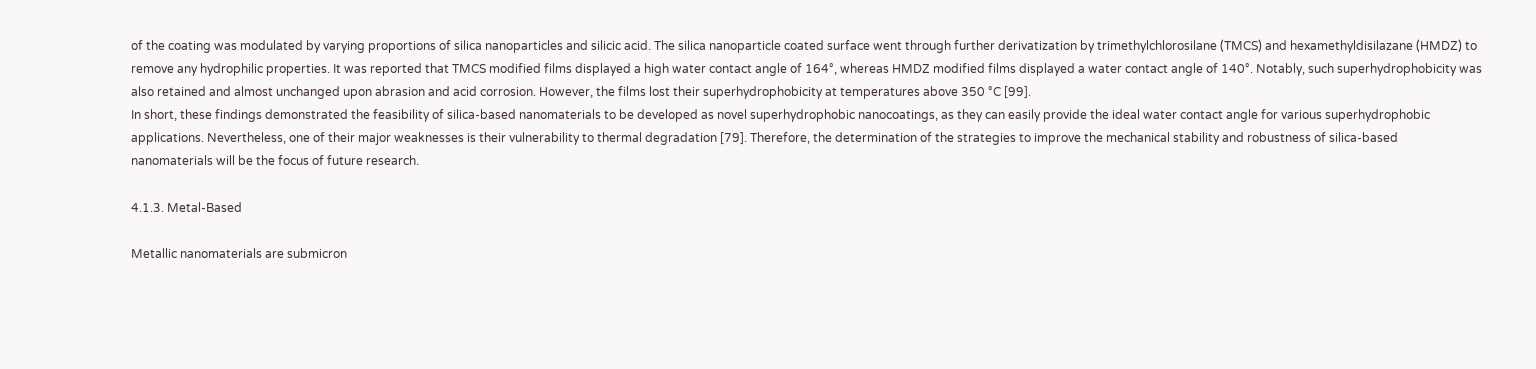of the coating was modulated by varying proportions of silica nanoparticles and silicic acid. The silica nanoparticle coated surface went through further derivatization by trimethylchlorosilane (TMCS) and hexamethyldisilazane (HMDZ) to remove any hydrophilic properties. It was reported that TMCS modified films displayed a high water contact angle of 164°, whereas HMDZ modified films displayed a water contact angle of 140°. Notably, such superhydrophobicity was also retained and almost unchanged upon abrasion and acid corrosion. However, the films lost their superhydrophobicity at temperatures above 350 °C [99].
In short, these findings demonstrated the feasibility of silica-based nanomaterials to be developed as novel superhydrophobic nanocoatings, as they can easily provide the ideal water contact angle for various superhydrophobic applications. Nevertheless, one of their major weaknesses is their vulnerability to thermal degradation [79]. Therefore, the determination of the strategies to improve the mechanical stability and robustness of silica-based nanomaterials will be the focus of future research.

4.1.3. Metal-Based

Metallic nanomaterials are submicron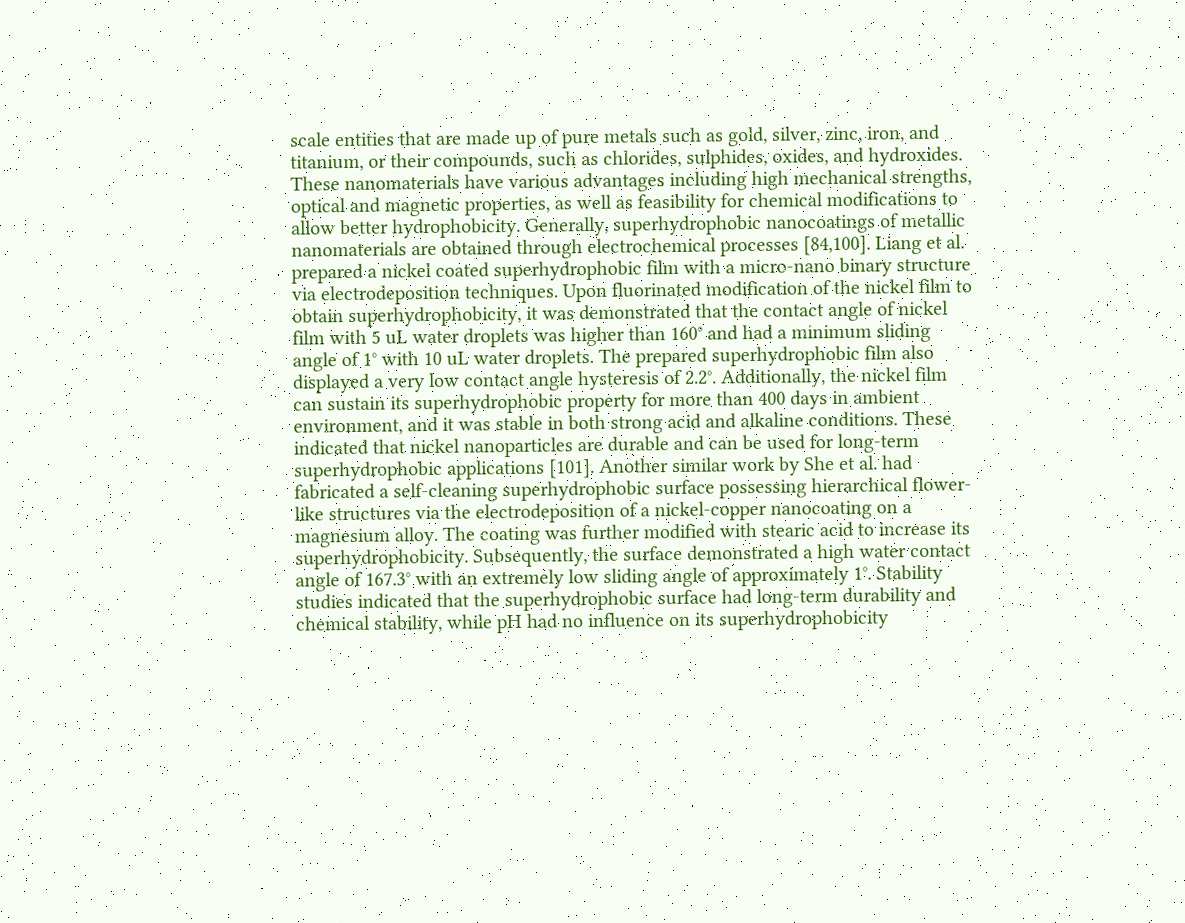scale entities that are made up of pure metals such as gold, silver, zinc, iron, and titanium, or their compounds, such as chlorides, sulphides, oxides, and hydroxides. These nanomaterials have various advantages including high mechanical strengths, optical and magnetic properties, as well as feasibility for chemical modifications to allow better hydrophobicity. Generally, superhydrophobic nanocoatings of metallic nanomaterials are obtained through electrochemical processes [84,100]. Liang et al. prepared a nickel coated superhydrophobic film with a micro-nano binary structure via electrodeposition techniques. Upon fluorinated modification of the nickel film to obtain superhydrophobicity, it was demonstrated that the contact angle of nickel film with 5 uL water droplets was higher than 160° and had a minimum sliding angle of 1° with 10 uL water droplets. The prepared superhydrophobic film also displayed a very low contact angle hysteresis of 2.2°. Additionally, the nickel film can sustain its superhydrophobic property for more than 400 days in ambient environment, and it was stable in both strong acid and alkaline conditions. These indicated that nickel nanoparticles are durable and can be used for long-term superhydrophobic applications [101]. Another similar work by She et al. had fabricated a self-cleaning superhydrophobic surface possessing hierarchical flower-like structures via the electrodeposition of a nickel-copper nanocoating on a magnesium alloy. The coating was further modified with stearic acid to increase its superhydrophobicity. Subsequently, the surface demonstrated a high water contact angle of 167.3° with an extremely low sliding angle of approximately 1°. Stability studies indicated that the superhydrophobic surface had long-term durability and chemical stability, while pH had no influence on its superhydrophobicity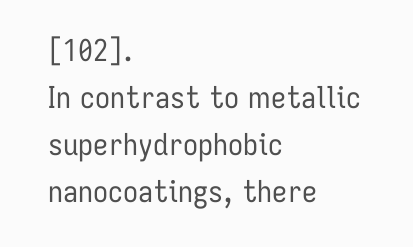[102].
In contrast to metallic superhydrophobic nanocoatings, there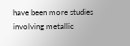have been more studies involving metallic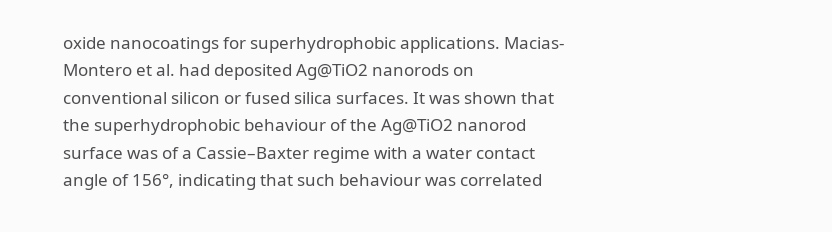oxide nanocoatings for superhydrophobic applications. Macias-Montero et al. had deposited Ag@TiO2 nanorods on conventional silicon or fused silica surfaces. It was shown that the superhydrophobic behaviour of the Ag@TiO2 nanorod surface was of a Cassie–Baxter regime with a water contact angle of 156°, indicating that such behaviour was correlated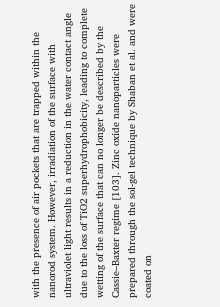with the presence of air pockets that are trapped within the nanorod system. However, irradiation of the surface with ultraviolet light results in a reduction in the water contact angle due to the loss of TiO2 superhydrophobicity, leading to complete wetting of the surface that can no longer be described by the Cassie–Baxter regime [103]. Zinc oxide nanoparticles were prepared through the sol-gel technique by Shaban et al. and were coated on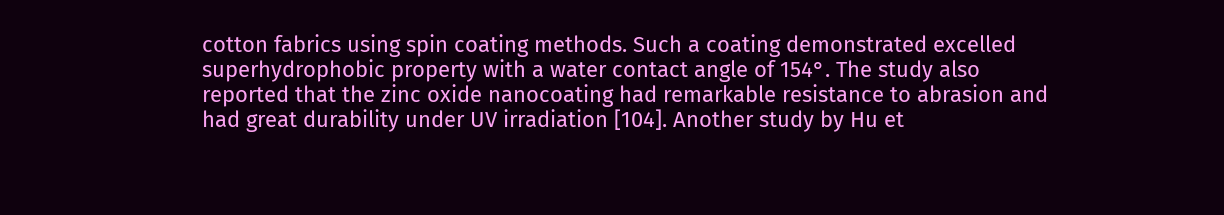cotton fabrics using spin coating methods. Such a coating demonstrated excelled superhydrophobic property with a water contact angle of 154°. The study also reported that the zinc oxide nanocoating had remarkable resistance to abrasion and had great durability under UV irradiation [104]. Another study by Hu et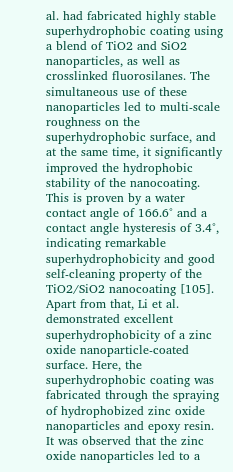al. had fabricated highly stable superhydrophobic coating using a blend of TiO2 and SiO2 nanoparticles, as well as crosslinked fluorosilanes. The simultaneous use of these nanoparticles led to multi-scale roughness on the superhydrophobic surface, and at the same time, it significantly improved the hydrophobic stability of the nanocoating. This is proven by a water contact angle of 166.6° and a contact angle hysteresis of 3.4°, indicating remarkable superhydrophobicity and good self-cleaning property of the TiO2/SiO2 nanocoating [105]. Apart from that, Li et al. demonstrated excellent superhydrophobicity of a zinc oxide nanoparticle-coated surface. Here, the superhydrophobic coating was fabricated through the spraying of hydrophobized zinc oxide nanoparticles and epoxy resin. It was observed that the zinc oxide nanoparticles led to a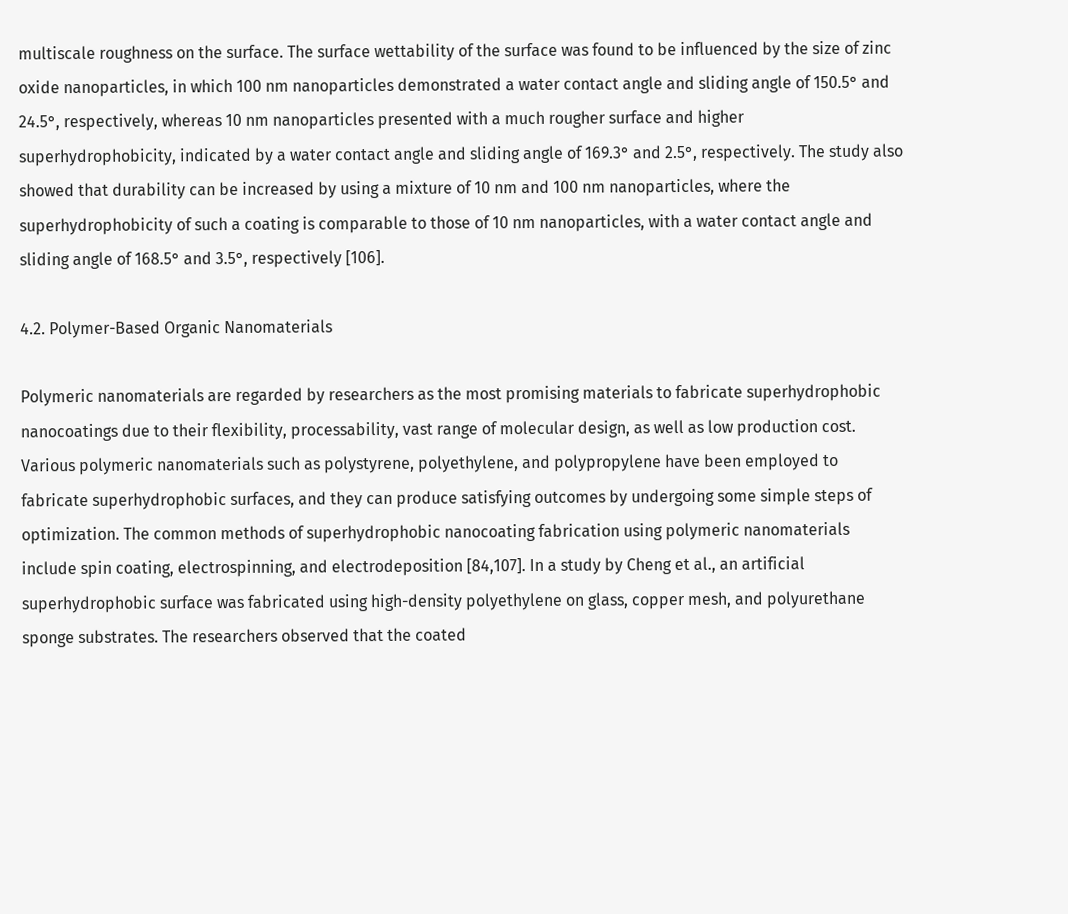multiscale roughness on the surface. The surface wettability of the surface was found to be influenced by the size of zinc oxide nanoparticles, in which 100 nm nanoparticles demonstrated a water contact angle and sliding angle of 150.5° and 24.5°, respectively, whereas 10 nm nanoparticles presented with a much rougher surface and higher superhydrophobicity, indicated by a water contact angle and sliding angle of 169.3° and 2.5°, respectively. The study also showed that durability can be increased by using a mixture of 10 nm and 100 nm nanoparticles, where the superhydrophobicity of such a coating is comparable to those of 10 nm nanoparticles, with a water contact angle and sliding angle of 168.5° and 3.5°, respectively [106].

4.2. Polymer-Based Organic Nanomaterials

Polymeric nanomaterials are regarded by researchers as the most promising materials to fabricate superhydrophobic nanocoatings due to their flexibility, processability, vast range of molecular design, as well as low production cost. Various polymeric nanomaterials such as polystyrene, polyethylene, and polypropylene have been employed to fabricate superhydrophobic surfaces, and they can produce satisfying outcomes by undergoing some simple steps of optimization. The common methods of superhydrophobic nanocoating fabrication using polymeric nanomaterials include spin coating, electrospinning, and electrodeposition [84,107]. In a study by Cheng et al., an artificial superhydrophobic surface was fabricated using high-density polyethylene on glass, copper mesh, and polyurethane sponge substrates. The researchers observed that the coated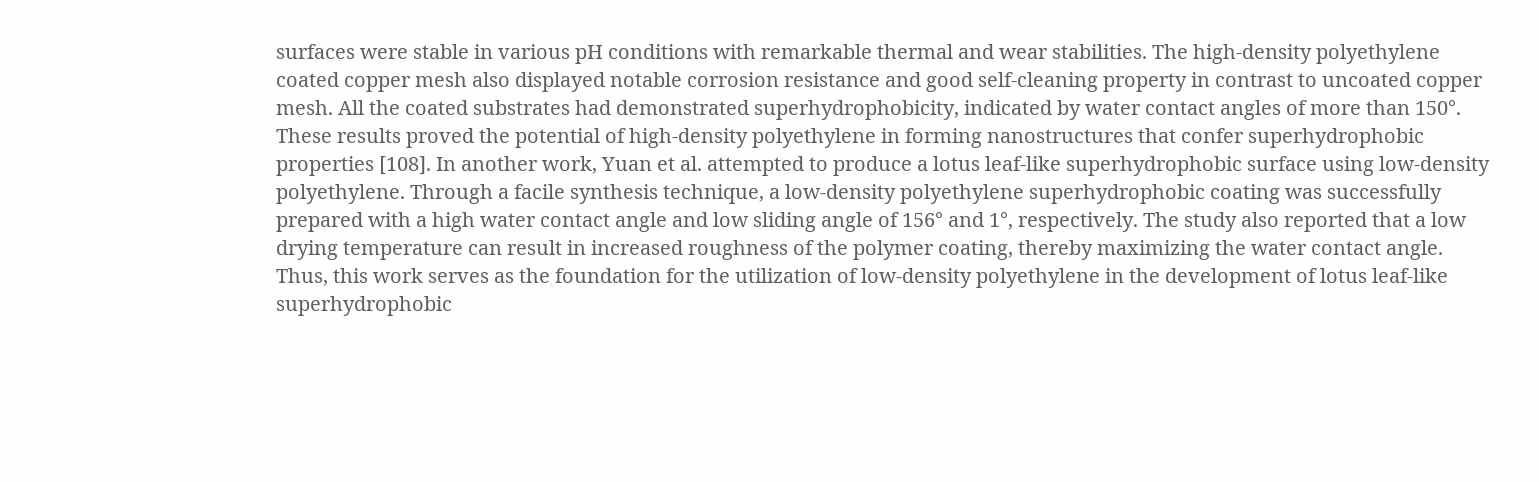surfaces were stable in various pH conditions with remarkable thermal and wear stabilities. The high-density polyethylene coated copper mesh also displayed notable corrosion resistance and good self-cleaning property in contrast to uncoated copper mesh. All the coated substrates had demonstrated superhydrophobicity, indicated by water contact angles of more than 150°. These results proved the potential of high-density polyethylene in forming nanostructures that confer superhydrophobic properties [108]. In another work, Yuan et al. attempted to produce a lotus leaf-like superhydrophobic surface using low-density polyethylene. Through a facile synthesis technique, a low-density polyethylene superhydrophobic coating was successfully prepared with a high water contact angle and low sliding angle of 156° and 1°, respectively. The study also reported that a low drying temperature can result in increased roughness of the polymer coating, thereby maximizing the water contact angle. Thus, this work serves as the foundation for the utilization of low-density polyethylene in the development of lotus leaf-like superhydrophobic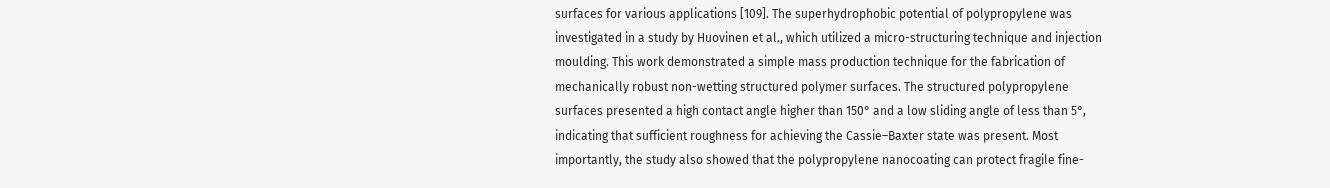surfaces for various applications [109]. The superhydrophobic potential of polypropylene was investigated in a study by Huovinen et al., which utilized a micro-structuring technique and injection moulding. This work demonstrated a simple mass production technique for the fabrication of mechanically robust non-wetting structured polymer surfaces. The structured polypropylene surfaces presented a high contact angle higher than 150° and a low sliding angle of less than 5°, indicating that sufficient roughness for achieving the Cassie–Baxter state was present. Most importantly, the study also showed that the polypropylene nanocoating can protect fragile fine-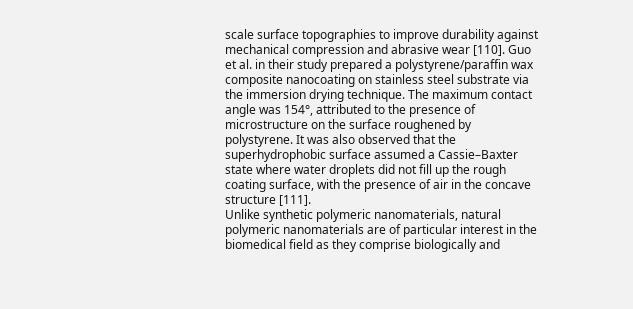scale surface topographies to improve durability against mechanical compression and abrasive wear [110]. Guo et al. in their study prepared a polystyrene/paraffin wax composite nanocoating on stainless steel substrate via the immersion drying technique. The maximum contact angle was 154°, attributed to the presence of microstructure on the surface roughened by polystyrene. It was also observed that the superhydrophobic surface assumed a Cassie–Baxter state where water droplets did not fill up the rough coating surface, with the presence of air in the concave structure [111].
Unlike synthetic polymeric nanomaterials, natural polymeric nanomaterials are of particular interest in the biomedical field as they comprise biologically and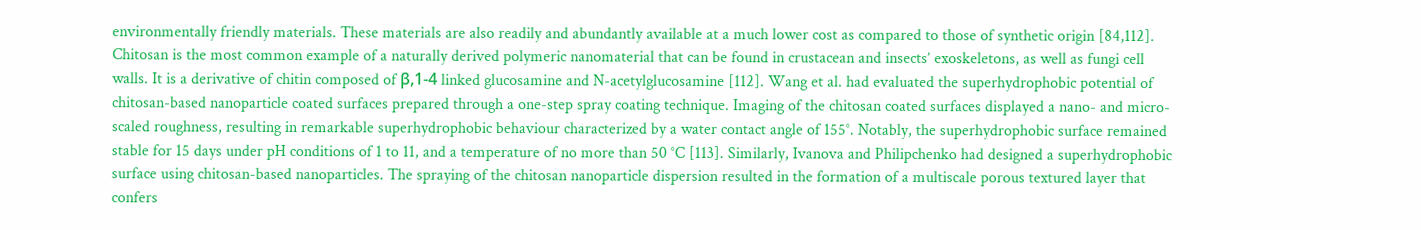environmentally friendly materials. These materials are also readily and abundantly available at a much lower cost as compared to those of synthetic origin [84,112]. Chitosan is the most common example of a naturally derived polymeric nanomaterial that can be found in crustacean and insects’ exoskeletons, as well as fungi cell walls. It is a derivative of chitin composed of β,1-4 linked glucosamine and N-acetylglucosamine [112]. Wang et al. had evaluated the superhydrophobic potential of chitosan-based nanoparticle coated surfaces prepared through a one-step spray coating technique. Imaging of the chitosan coated surfaces displayed a nano- and micro-scaled roughness, resulting in remarkable superhydrophobic behaviour characterized by a water contact angle of 155°. Notably, the superhydrophobic surface remained stable for 15 days under pH conditions of 1 to 11, and a temperature of no more than 50 °C [113]. Similarly, Ivanova and Philipchenko had designed a superhydrophobic surface using chitosan-based nanoparticles. The spraying of the chitosan nanoparticle dispersion resulted in the formation of a multiscale porous textured layer that confers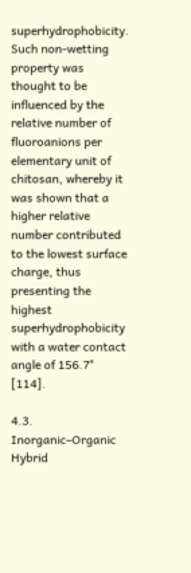superhydrophobicity. Such non-wetting property was thought to be influenced by the relative number of fluoroanions per elementary unit of chitosan, whereby it was shown that a higher relative number contributed to the lowest surface charge, thus presenting the highest superhydrophobicity with a water contact angle of 156.7° [114].

4.3. Inorganic–Organic Hybrid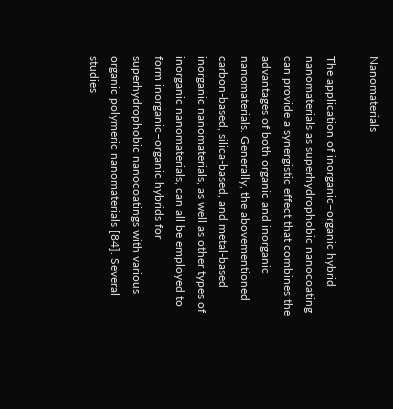Nanomaterials

The application of inorganic–organic hybrid nanomaterials as superhydrophobic nanocoating can provide a synergistic effect that combines the advantages of both organic and inorganic nanomaterials. Generally, the abovementioned carbon-based, silica-based, and metal-based inorganic nanomaterials, as well as other types of inorganic nanomaterials, can all be employed to form inorganic–organic hybrids for superhydrophobic nanocoatings with various organic polymeric nanomaterials [84]. Several studies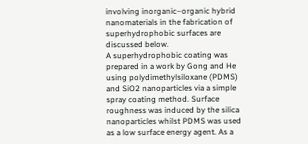involving inorganic–organic hybrid nanomaterials in the fabrication of superhydrophobic surfaces are discussed below.
A superhydrophobic coating was prepared in a work by Gong and He using polydimethylsiloxane (PDMS) and SiO2 nanoparticles via a simple spray coating method. Surface roughness was induced by the silica nanoparticles whilst PDMS was used as a low surface energy agent. As a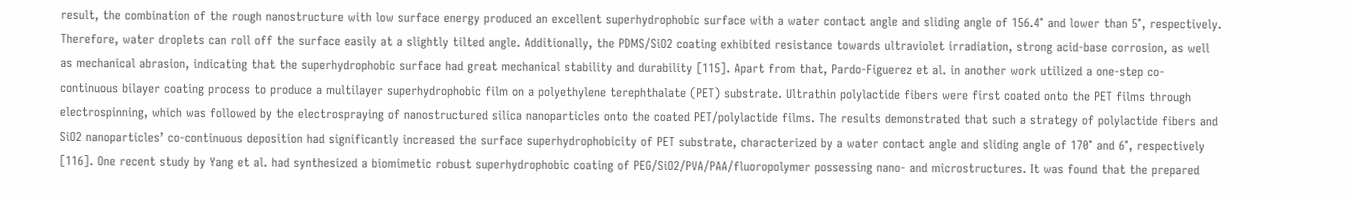result, the combination of the rough nanostructure with low surface energy produced an excellent superhydrophobic surface with a water contact angle and sliding angle of 156.4° and lower than 5°, respectively. Therefore, water droplets can roll off the surface easily at a slightly tilted angle. Additionally, the PDMS/SiO2 coating exhibited resistance towards ultraviolet irradiation, strong acid-base corrosion, as well as mechanical abrasion, indicating that the superhydrophobic surface had great mechanical stability and durability [115]. Apart from that, Pardo-Figuerez et al. in another work utilized a one-step co-continuous bilayer coating process to produce a multilayer superhydrophobic film on a polyethylene terephthalate (PET) substrate. Ultrathin polylactide fibers were first coated onto the PET films through electrospinning, which was followed by the electrospraying of nanostructured silica nanoparticles onto the coated PET/polylactide films. The results demonstrated that such a strategy of polylactide fibers and SiO2 nanoparticles’ co-continuous deposition had significantly increased the surface superhydrophobicity of PET substrate, characterized by a water contact angle and sliding angle of 170° and 6°, respectively [116]. One recent study by Yang et al. had synthesized a biomimetic robust superhydrophobic coating of PEG/SiO2/PVA/PAA/fluoropolymer possessing nano- and microstructures. It was found that the prepared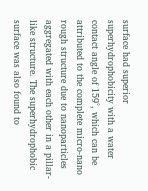surface had superior superhydrophobicity with a water contact angle of 159°, which can be attributed to the complete micro-nano rough structure due to nanoparticles aggregated with each other in a pillar-like structure. The superhydrophobic surface was also found to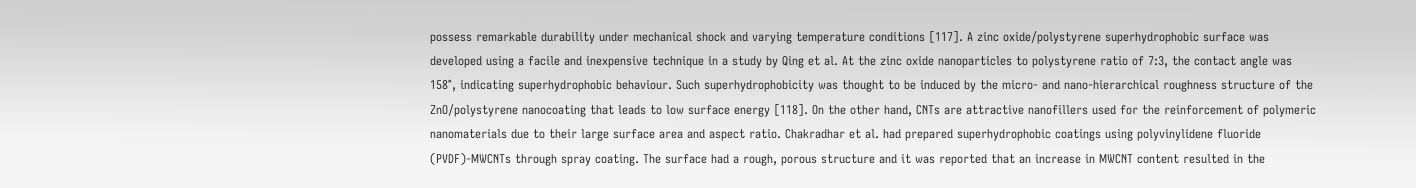possess remarkable durability under mechanical shock and varying temperature conditions [117]. A zinc oxide/polystyrene superhydrophobic surface was developed using a facile and inexpensive technique in a study by Qing et al. At the zinc oxide nanoparticles to polystyrene ratio of 7:3, the contact angle was 158°, indicating superhydrophobic behaviour. Such superhydrophobicity was thought to be induced by the micro- and nano-hierarchical roughness structure of the ZnO/polystyrene nanocoating that leads to low surface energy [118]. On the other hand, CNTs are attractive nanofillers used for the reinforcement of polymeric nanomaterials due to their large surface area and aspect ratio. Chakradhar et al. had prepared superhydrophobic coatings using polyvinylidene fluoride (PVDF)-MWCNTs through spray coating. The surface had a rough, porous structure and it was reported that an increase in MWCNT content resulted in the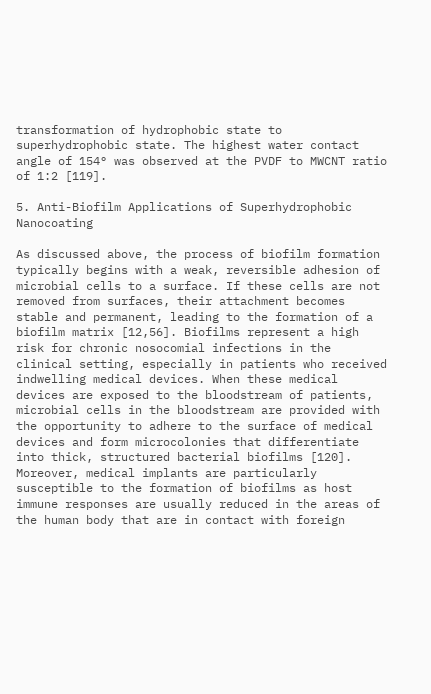transformation of hydrophobic state to superhydrophobic state. The highest water contact angle of 154° was observed at the PVDF to MWCNT ratio of 1:2 [119].

5. Anti-Biofilm Applications of Superhydrophobic Nanocoating

As discussed above, the process of biofilm formation typically begins with a weak, reversible adhesion of microbial cells to a surface. If these cells are not removed from surfaces, their attachment becomes stable and permanent, leading to the formation of a biofilm matrix [12,56]. Biofilms represent a high risk for chronic nosocomial infections in the clinical setting, especially in patients who received indwelling medical devices. When these medical devices are exposed to the bloodstream of patients, microbial cells in the bloodstream are provided with the opportunity to adhere to the surface of medical devices and form microcolonies that differentiate into thick, structured bacterial biofilms [120]. Moreover, medical implants are particularly susceptible to the formation of biofilms as host immune responses are usually reduced in the areas of the human body that are in contact with foreign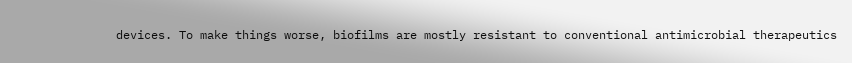devices. To make things worse, biofilms are mostly resistant to conventional antimicrobial therapeutics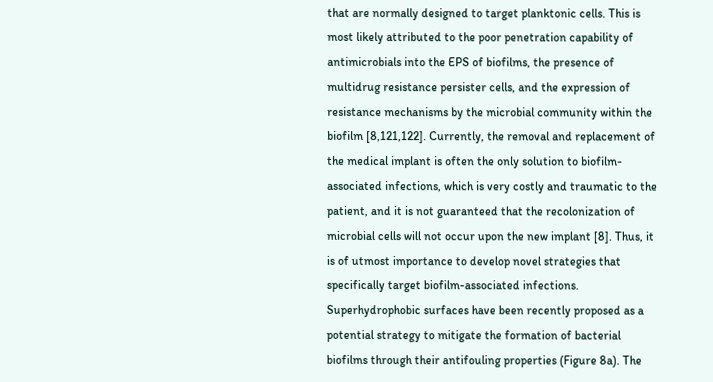that are normally designed to target planktonic cells. This is most likely attributed to the poor penetration capability of antimicrobials into the EPS of biofilms, the presence of multidrug resistance persister cells, and the expression of resistance mechanisms by the microbial community within the biofilm [8,121,122]. Currently, the removal and replacement of the medical implant is often the only solution to biofilm-associated infections, which is very costly and traumatic to the patient, and it is not guaranteed that the recolonization of microbial cells will not occur upon the new implant [8]. Thus, it is of utmost importance to develop novel strategies that specifically target biofilm-associated infections.
Superhydrophobic surfaces have been recently proposed as a potential strategy to mitigate the formation of bacterial biofilms through their antifouling properties (Figure 8a). The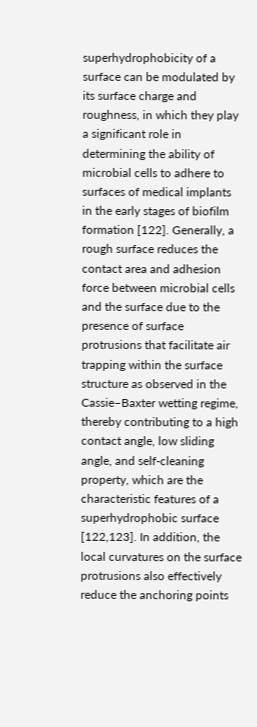superhydrophobicity of a surface can be modulated by its surface charge and roughness, in which they play a significant role in determining the ability of microbial cells to adhere to surfaces of medical implants in the early stages of biofilm formation [122]. Generally, a rough surface reduces the contact area and adhesion force between microbial cells and the surface due to the presence of surface protrusions that facilitate air trapping within the surface structure as observed in the Cassie–Baxter wetting regime, thereby contributing to a high contact angle, low sliding angle, and self-cleaning property, which are the characteristic features of a superhydrophobic surface [122,123]. In addition, the local curvatures on the surface protrusions also effectively reduce the anchoring points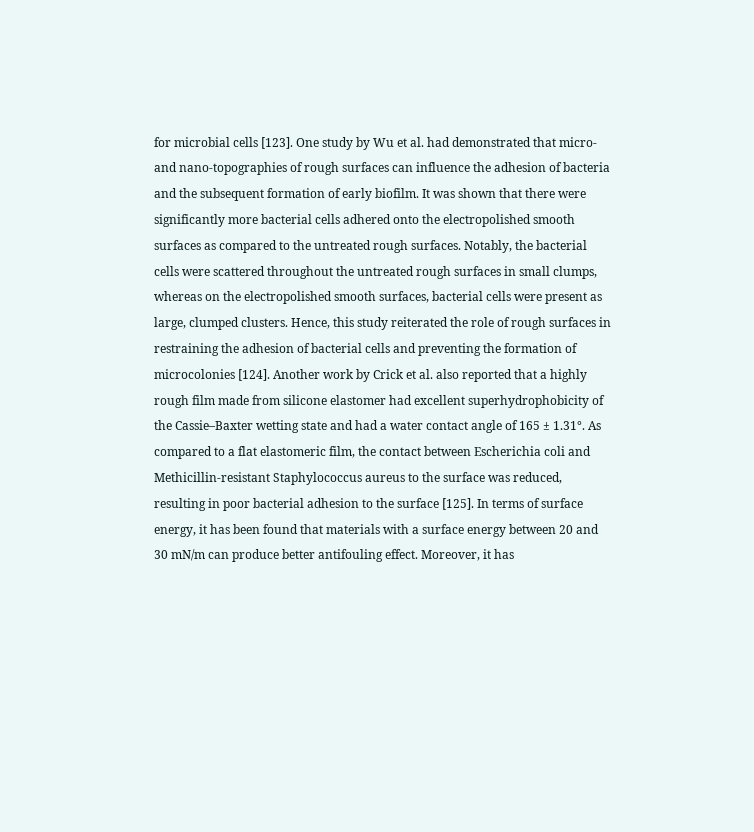for microbial cells [123]. One study by Wu et al. had demonstrated that micro- and nano-topographies of rough surfaces can influence the adhesion of bacteria and the subsequent formation of early biofilm. It was shown that there were significantly more bacterial cells adhered onto the electropolished smooth surfaces as compared to the untreated rough surfaces. Notably, the bacterial cells were scattered throughout the untreated rough surfaces in small clumps, whereas on the electropolished smooth surfaces, bacterial cells were present as large, clumped clusters. Hence, this study reiterated the role of rough surfaces in restraining the adhesion of bacterial cells and preventing the formation of microcolonies [124]. Another work by Crick et al. also reported that a highly rough film made from silicone elastomer had excellent superhydrophobicity of the Cassie–Baxter wetting state and had a water contact angle of 165 ± 1.31°. As compared to a flat elastomeric film, the contact between Escherichia coli and Methicillin-resistant Staphylococcus aureus to the surface was reduced, resulting in poor bacterial adhesion to the surface [125]. In terms of surface energy, it has been found that materials with a surface energy between 20 and 30 mN/m can produce better antifouling effect. Moreover, it has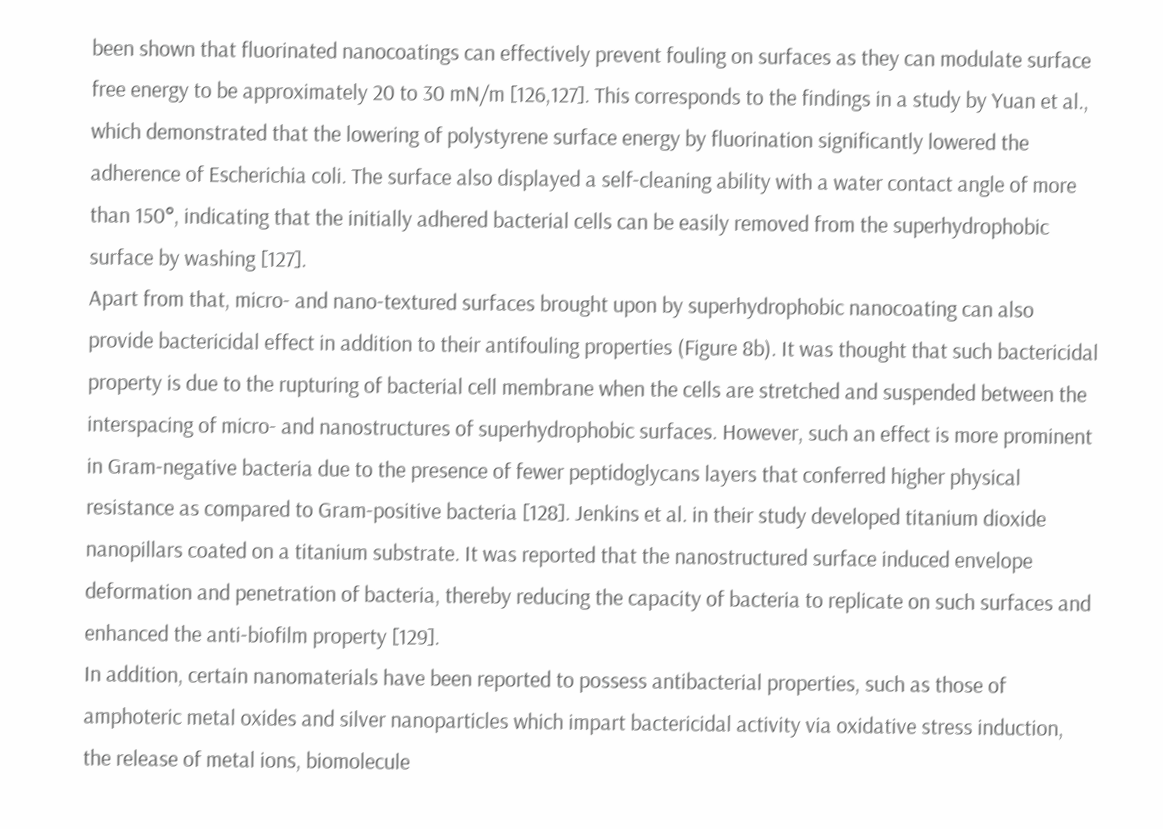been shown that fluorinated nanocoatings can effectively prevent fouling on surfaces as they can modulate surface free energy to be approximately 20 to 30 mN/m [126,127]. This corresponds to the findings in a study by Yuan et al., which demonstrated that the lowering of polystyrene surface energy by fluorination significantly lowered the adherence of Escherichia coli. The surface also displayed a self-cleaning ability with a water contact angle of more than 150°, indicating that the initially adhered bacterial cells can be easily removed from the superhydrophobic surface by washing [127].
Apart from that, micro- and nano-textured surfaces brought upon by superhydrophobic nanocoating can also provide bactericidal effect in addition to their antifouling properties (Figure 8b). It was thought that such bactericidal property is due to the rupturing of bacterial cell membrane when the cells are stretched and suspended between the interspacing of micro- and nanostructures of superhydrophobic surfaces. However, such an effect is more prominent in Gram-negative bacteria due to the presence of fewer peptidoglycans layers that conferred higher physical resistance as compared to Gram-positive bacteria [128]. Jenkins et al. in their study developed titanium dioxide nanopillars coated on a titanium substrate. It was reported that the nanostructured surface induced envelope deformation and penetration of bacteria, thereby reducing the capacity of bacteria to replicate on such surfaces and enhanced the anti-biofilm property [129].
In addition, certain nanomaterials have been reported to possess antibacterial properties, such as those of amphoteric metal oxides and silver nanoparticles which impart bactericidal activity via oxidative stress induction, the release of metal ions, biomolecule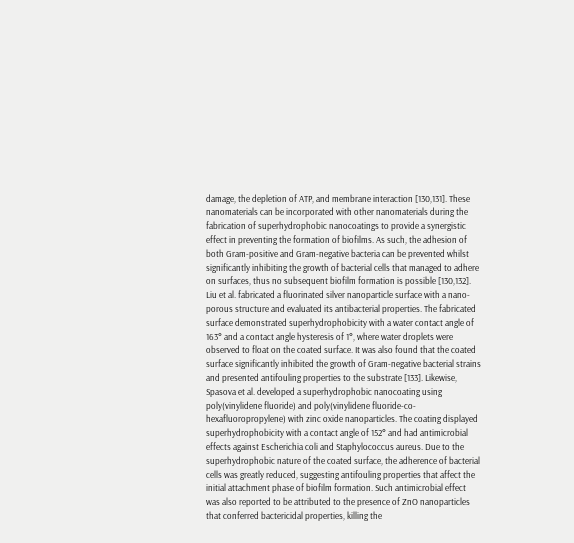damage, the depletion of ATP, and membrane interaction [130,131]. These nanomaterials can be incorporated with other nanomaterials during the fabrication of superhydrophobic nanocoatings to provide a synergistic effect in preventing the formation of biofilms. As such, the adhesion of both Gram-positive and Gram-negative bacteria can be prevented whilst significantly inhibiting the growth of bacterial cells that managed to adhere on surfaces, thus no subsequent biofilm formation is possible [130,132]. Liu et al. fabricated a fluorinated silver nanoparticle surface with a nano-porous structure and evaluated its antibacterial properties. The fabricated surface demonstrated superhydrophobicity with a water contact angle of 163° and a contact angle hysteresis of 1°, where water droplets were observed to float on the coated surface. It was also found that the coated surface significantly inhibited the growth of Gram-negative bacterial strains and presented antifouling properties to the substrate [133]. Likewise, Spasova et al. developed a superhydrophobic nanocoating using poly(vinylidene fluoride) and poly(vinylidene fluoride-co-hexafluoropropylene) with zinc oxide nanoparticles. The coating displayed superhydrophobicity with a contact angle of 152° and had antimicrobial effects against Escherichia coli and Staphylococcus aureus. Due to the superhydrophobic nature of the coated surface, the adherence of bacterial cells was greatly reduced, suggesting antifouling properties that affect the initial attachment phase of biofilm formation. Such antimicrobial effect was also reported to be attributed to the presence of ZnO nanoparticles that conferred bactericidal properties, killing the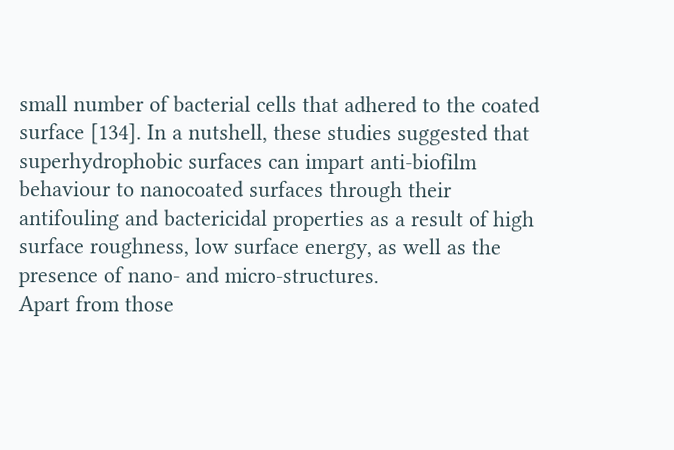small number of bacterial cells that adhered to the coated surface [134]. In a nutshell, these studies suggested that superhydrophobic surfaces can impart anti-biofilm behaviour to nanocoated surfaces through their antifouling and bactericidal properties as a result of high surface roughness, low surface energy, as well as the presence of nano- and micro-structures.
Apart from those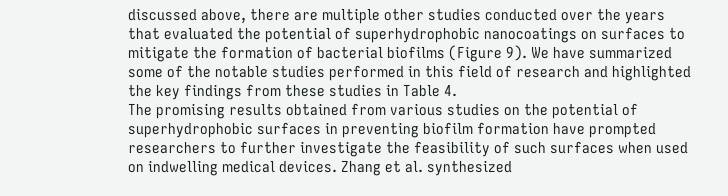discussed above, there are multiple other studies conducted over the years that evaluated the potential of superhydrophobic nanocoatings on surfaces to mitigate the formation of bacterial biofilms (Figure 9). We have summarized some of the notable studies performed in this field of research and highlighted the key findings from these studies in Table 4.
The promising results obtained from various studies on the potential of superhydrophobic surfaces in preventing biofilm formation have prompted researchers to further investigate the feasibility of such surfaces when used on indwelling medical devices. Zhang et al. synthesized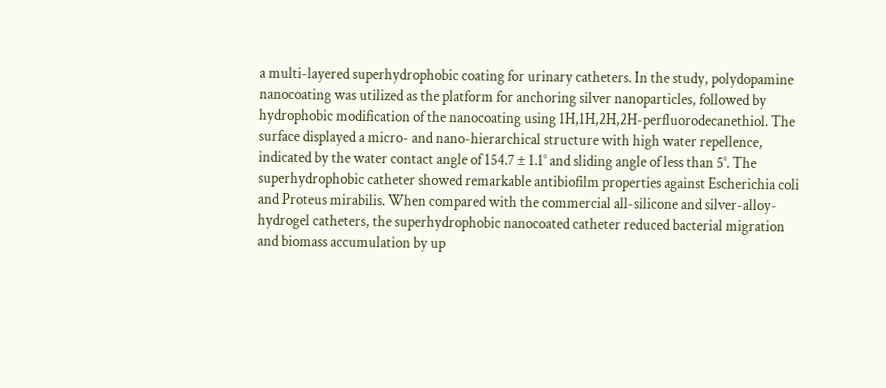a multi-layered superhydrophobic coating for urinary catheters. In the study, polydopamine nanocoating was utilized as the platform for anchoring silver nanoparticles, followed by hydrophobic modification of the nanocoating using 1H,1H,2H,2H-perfluorodecanethiol. The surface displayed a micro- and nano-hierarchical structure with high water repellence, indicated by the water contact angle of 154.7 ± 1.1° and sliding angle of less than 5°. The superhydrophobic catheter showed remarkable antibiofilm properties against Escherichia coli and Proteus mirabilis. When compared with the commercial all-silicone and silver-alloy-hydrogel catheters, the superhydrophobic nanocoated catheter reduced bacterial migration and biomass accumulation by up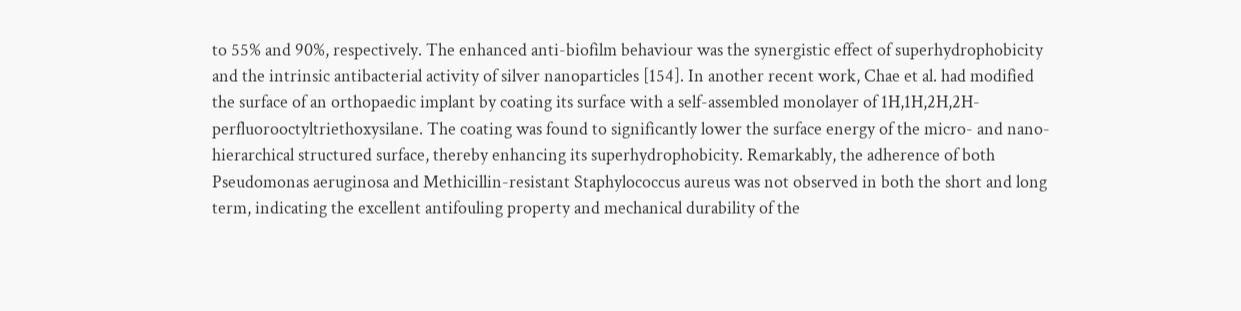to 55% and 90%, respectively. The enhanced anti-biofilm behaviour was the synergistic effect of superhydrophobicity and the intrinsic antibacterial activity of silver nanoparticles [154]. In another recent work, Chae et al. had modified the surface of an orthopaedic implant by coating its surface with a self-assembled monolayer of 1H,1H,2H,2H-perfluorooctyltriethoxysilane. The coating was found to significantly lower the surface energy of the micro- and nano-hierarchical structured surface, thereby enhancing its superhydrophobicity. Remarkably, the adherence of both Pseudomonas aeruginosa and Methicillin-resistant Staphylococcus aureus was not observed in both the short and long term, indicating the excellent antifouling property and mechanical durability of the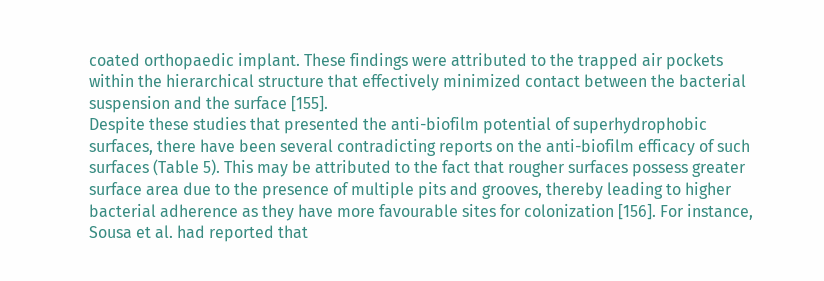coated orthopaedic implant. These findings were attributed to the trapped air pockets within the hierarchical structure that effectively minimized contact between the bacterial suspension and the surface [155].
Despite these studies that presented the anti-biofilm potential of superhydrophobic surfaces, there have been several contradicting reports on the anti-biofilm efficacy of such surfaces (Table 5). This may be attributed to the fact that rougher surfaces possess greater surface area due to the presence of multiple pits and grooves, thereby leading to higher bacterial adherence as they have more favourable sites for colonization [156]. For instance, Sousa et al. had reported that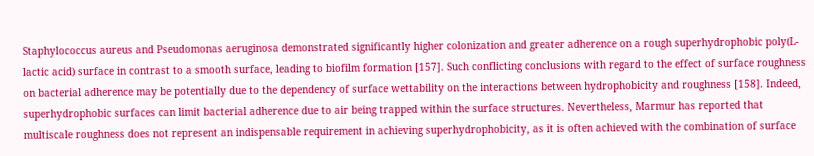Staphylococcus aureus and Pseudomonas aeruginosa demonstrated significantly higher colonization and greater adherence on a rough superhydrophobic poly(L-lactic acid) surface in contrast to a smooth surface, leading to biofilm formation [157]. Such conflicting conclusions with regard to the effect of surface roughness on bacterial adherence may be potentially due to the dependency of surface wettability on the interactions between hydrophobicity and roughness [158]. Indeed, superhydrophobic surfaces can limit bacterial adherence due to air being trapped within the surface structures. Nevertheless, Marmur has reported that multiscale roughness does not represent an indispensable requirement in achieving superhydrophobicity, as it is often achieved with the combination of surface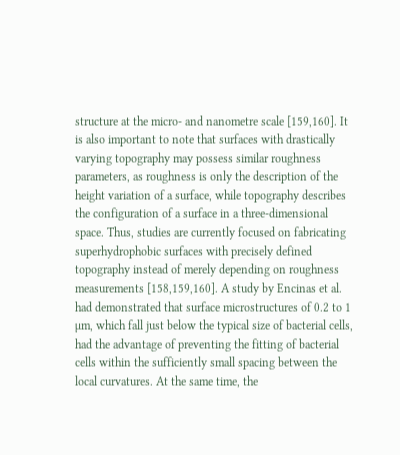structure at the micro- and nanometre scale [159,160]. It is also important to note that surfaces with drastically varying topography may possess similar roughness parameters, as roughness is only the description of the height variation of a surface, while topography describes the configuration of a surface in a three-dimensional space. Thus, studies are currently focused on fabricating superhydrophobic surfaces with precisely defined topography instead of merely depending on roughness measurements [158,159,160]. A study by Encinas et al. had demonstrated that surface microstructures of 0.2 to 1 µm, which fall just below the typical size of bacterial cells, had the advantage of preventing the fitting of bacterial cells within the sufficiently small spacing between the local curvatures. At the same time, the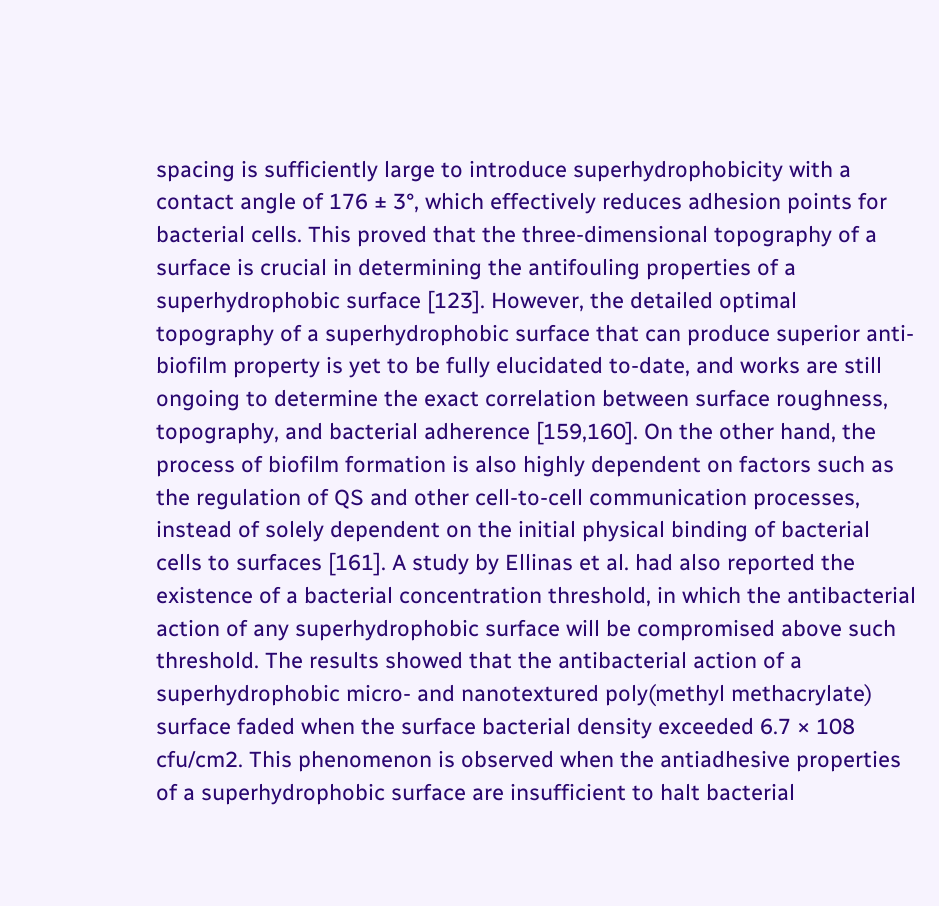spacing is sufficiently large to introduce superhydrophobicity with a contact angle of 176 ± 3°, which effectively reduces adhesion points for bacterial cells. This proved that the three-dimensional topography of a surface is crucial in determining the antifouling properties of a superhydrophobic surface [123]. However, the detailed optimal topography of a superhydrophobic surface that can produce superior anti-biofilm property is yet to be fully elucidated to-date, and works are still ongoing to determine the exact correlation between surface roughness, topography, and bacterial adherence [159,160]. On the other hand, the process of biofilm formation is also highly dependent on factors such as the regulation of QS and other cell-to-cell communication processes, instead of solely dependent on the initial physical binding of bacterial cells to surfaces [161]. A study by Ellinas et al. had also reported the existence of a bacterial concentration threshold, in which the antibacterial action of any superhydrophobic surface will be compromised above such threshold. The results showed that the antibacterial action of a superhydrophobic micro- and nanotextured poly(methyl methacrylate) surface faded when the surface bacterial density exceeded 6.7 × 108 cfu/cm2. This phenomenon is observed when the antiadhesive properties of a superhydrophobic surface are insufficient to halt bacterial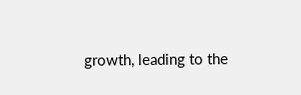growth, leading to the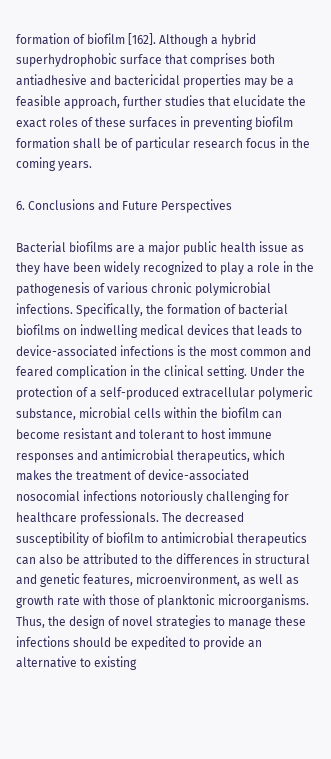formation of biofilm [162]. Although a hybrid superhydrophobic surface that comprises both antiadhesive and bactericidal properties may be a feasible approach, further studies that elucidate the exact roles of these surfaces in preventing biofilm formation shall be of particular research focus in the coming years.

6. Conclusions and Future Perspectives

Bacterial biofilms are a major public health issue as they have been widely recognized to play a role in the pathogenesis of various chronic polymicrobial infections. Specifically, the formation of bacterial biofilms on indwelling medical devices that leads to device-associated infections is the most common and feared complication in the clinical setting. Under the protection of a self-produced extracellular polymeric substance, microbial cells within the biofilm can become resistant and tolerant to host immune responses and antimicrobial therapeutics, which makes the treatment of device-associated nosocomial infections notoriously challenging for healthcare professionals. The decreased susceptibility of biofilm to antimicrobial therapeutics can also be attributed to the differences in structural and genetic features, microenvironment, as well as growth rate with those of planktonic microorganisms. Thus, the design of novel strategies to manage these infections should be expedited to provide an alternative to existing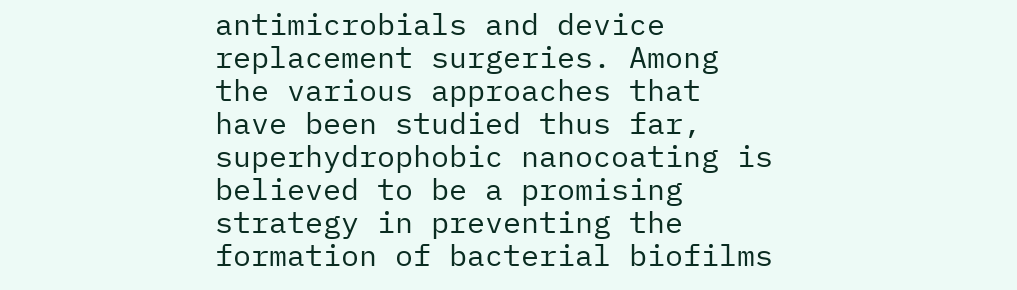antimicrobials and device replacement surgeries. Among the various approaches that have been studied thus far, superhydrophobic nanocoating is believed to be a promising strategy in preventing the formation of bacterial biofilms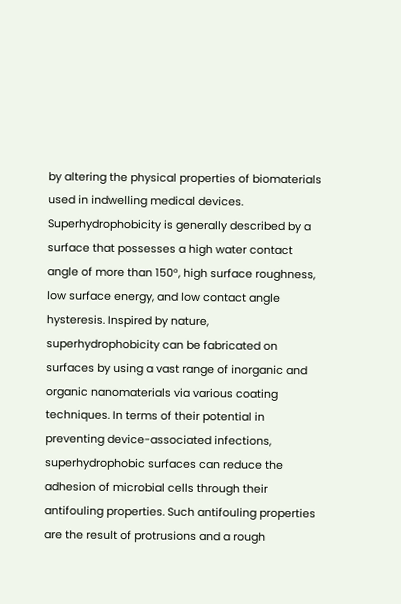by altering the physical properties of biomaterials used in indwelling medical devices. Superhydrophobicity is generally described by a surface that possesses a high water contact angle of more than 150°, high surface roughness, low surface energy, and low contact angle hysteresis. Inspired by nature, superhydrophobicity can be fabricated on surfaces by using a vast range of inorganic and organic nanomaterials via various coating techniques. In terms of their potential in preventing device-associated infections, superhydrophobic surfaces can reduce the adhesion of microbial cells through their antifouling properties. Such antifouling properties are the result of protrusions and a rough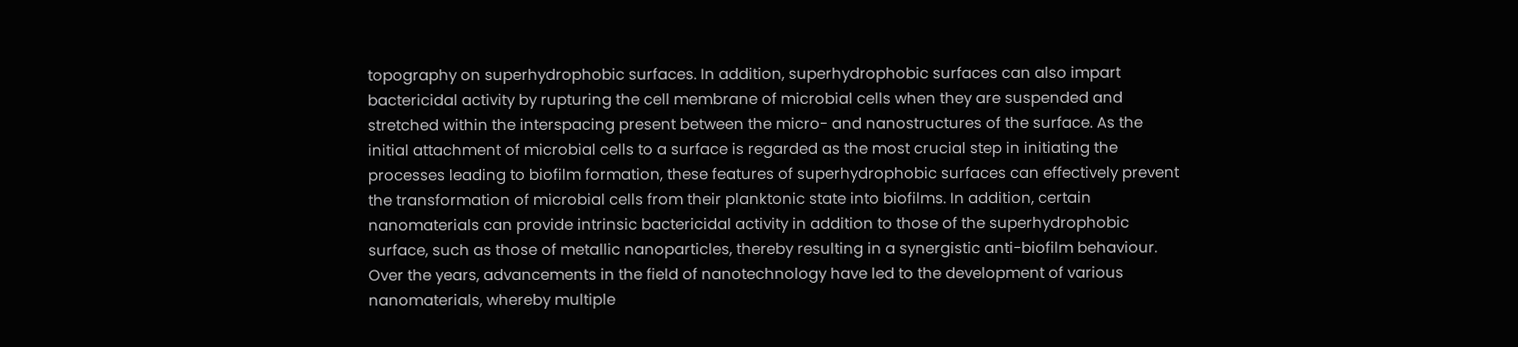topography on superhydrophobic surfaces. In addition, superhydrophobic surfaces can also impart bactericidal activity by rupturing the cell membrane of microbial cells when they are suspended and stretched within the interspacing present between the micro- and nanostructures of the surface. As the initial attachment of microbial cells to a surface is regarded as the most crucial step in initiating the processes leading to biofilm formation, these features of superhydrophobic surfaces can effectively prevent the transformation of microbial cells from their planktonic state into biofilms. In addition, certain nanomaterials can provide intrinsic bactericidal activity in addition to those of the superhydrophobic surface, such as those of metallic nanoparticles, thereby resulting in a synergistic anti-biofilm behaviour. Over the years, advancements in the field of nanotechnology have led to the development of various nanomaterials, whereby multiple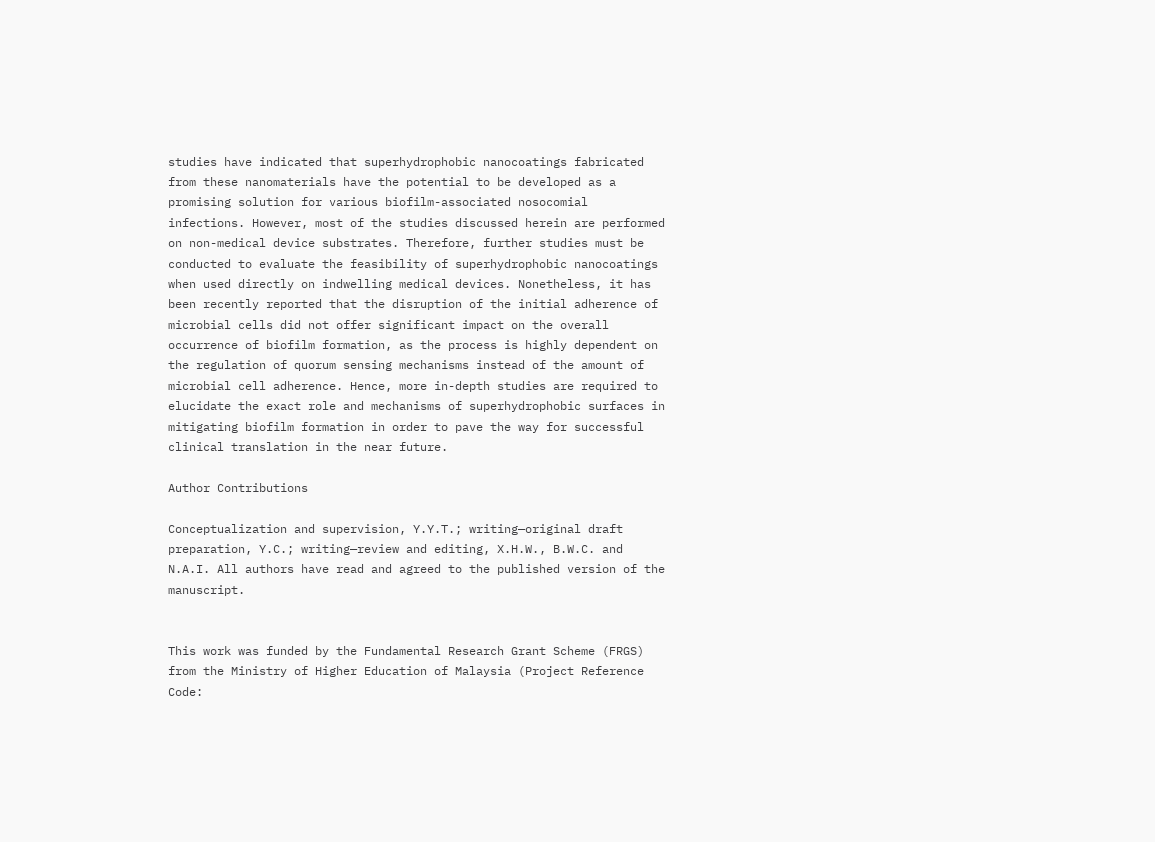studies have indicated that superhydrophobic nanocoatings fabricated from these nanomaterials have the potential to be developed as a promising solution for various biofilm-associated nosocomial infections. However, most of the studies discussed herein are performed on non-medical device substrates. Therefore, further studies must be conducted to evaluate the feasibility of superhydrophobic nanocoatings when used directly on indwelling medical devices. Nonetheless, it has been recently reported that the disruption of the initial adherence of microbial cells did not offer significant impact on the overall occurrence of biofilm formation, as the process is highly dependent on the regulation of quorum sensing mechanisms instead of the amount of microbial cell adherence. Hence, more in-depth studies are required to elucidate the exact role and mechanisms of superhydrophobic surfaces in mitigating biofilm formation in order to pave the way for successful clinical translation in the near future.

Author Contributions

Conceptualization and supervision, Y.Y.T.; writing—original draft preparation, Y.C.; writing—review and editing, X.H.W., B.W.C. and N.A.I. All authors have read and agreed to the published version of the manuscript.


This work was funded by the Fundamental Research Grant Scheme (FRGS) from the Ministry of Higher Education of Malaysia (Project Reference Code: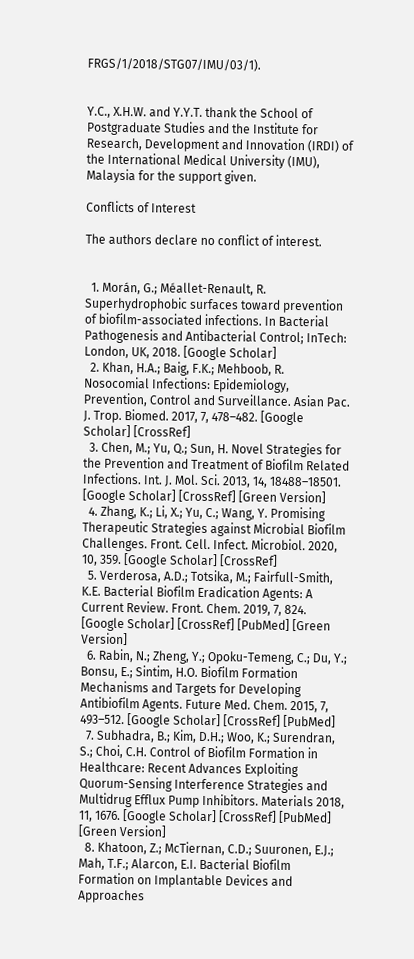FRGS/1/2018/STG07/IMU/03/1).


Y.C., X.H.W. and Y.Y.T. thank the School of Postgraduate Studies and the Institute for Research, Development and Innovation (IRDI) of the International Medical University (IMU), Malaysia for the support given.

Conflicts of Interest

The authors declare no conflict of interest.


  1. Morán, G.; Méallet-Renault, R. Superhydrophobic surfaces toward prevention of biofilm-associated infections. In Bacterial Pathogenesis and Antibacterial Control; InTech: London, UK, 2018. [Google Scholar]
  2. Khan, H.A.; Baig, F.K.; Mehboob, R. Nosocomial Infections: Epidemiology, Prevention, Control and Surveillance. Asian Pac. J. Trop. Biomed. 2017, 7, 478–482. [Google Scholar] [CrossRef]
  3. Chen, M.; Yu, Q.; Sun, H. Novel Strategies for the Prevention and Treatment of Biofilm Related Infections. Int. J. Mol. Sci. 2013, 14, 18488–18501. [Google Scholar] [CrossRef] [Green Version]
  4. Zhang, K.; Li, X.; Yu, C.; Wang, Y. Promising Therapeutic Strategies against Microbial Biofilm Challenges. Front. Cell. Infect. Microbiol. 2020, 10, 359. [Google Scholar] [CrossRef]
  5. Verderosa, A.D.; Totsika, M.; Fairfull-Smith, K.E. Bacterial Biofilm Eradication Agents: A Current Review. Front. Chem. 2019, 7, 824. [Google Scholar] [CrossRef] [PubMed] [Green Version]
  6. Rabin, N.; Zheng, Y.; Opoku-Temeng, C.; Du, Y.; Bonsu, E.; Sintim, H.O. Biofilm Formation Mechanisms and Targets for Developing Antibiofilm Agents. Future Med. Chem. 2015, 7, 493–512. [Google Scholar] [CrossRef] [PubMed]
  7. Subhadra, B.; Kim, D.H.; Woo, K.; Surendran, S.; Choi, C.H. Control of Biofilm Formation in Healthcare: Recent Advances Exploiting Quorum-Sensing Interference Strategies and Multidrug Efflux Pump Inhibitors. Materials 2018, 11, 1676. [Google Scholar] [CrossRef] [PubMed] [Green Version]
  8. Khatoon, Z.; McTiernan, C.D.; Suuronen, E.J.; Mah, T.F.; Alarcon, E.I. Bacterial Biofilm Formation on Implantable Devices and Approaches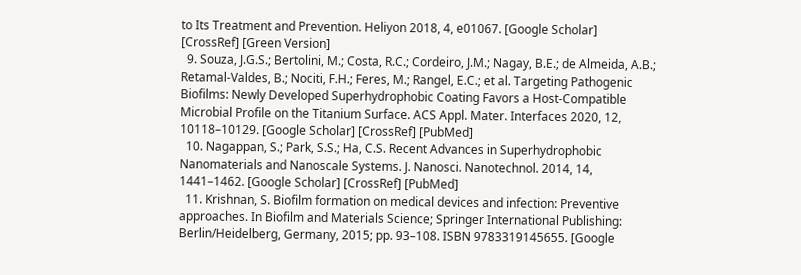to Its Treatment and Prevention. Heliyon 2018, 4, e01067. [Google Scholar] [CrossRef] [Green Version]
  9. Souza, J.G.S.; Bertolini, M.; Costa, R.C.; Cordeiro, J.M.; Nagay, B.E.; de Almeida, A.B.; Retamal-Valdes, B.; Nociti, F.H.; Feres, M.; Rangel, E.C.; et al. Targeting Pathogenic Biofilms: Newly Developed Superhydrophobic Coating Favors a Host-Compatible Microbial Profile on the Titanium Surface. ACS Appl. Mater. Interfaces 2020, 12, 10118–10129. [Google Scholar] [CrossRef] [PubMed]
  10. Nagappan, S.; Park, S.S.; Ha, C.S. Recent Advances in Superhydrophobic Nanomaterials and Nanoscale Systems. J. Nanosci. Nanotechnol. 2014, 14, 1441–1462. [Google Scholar] [CrossRef] [PubMed]
  11. Krishnan, S. Biofilm formation on medical devices and infection: Preventive approaches. In Biofilm and Materials Science; Springer International Publishing: Berlin/Heidelberg, Germany, 2015; pp. 93–108. ISBN 9783319145655. [Google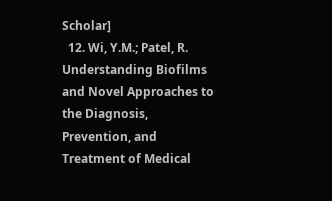Scholar]
  12. Wi, Y.M.; Patel, R. Understanding Biofilms and Novel Approaches to the Diagnosis, Prevention, and Treatment of Medical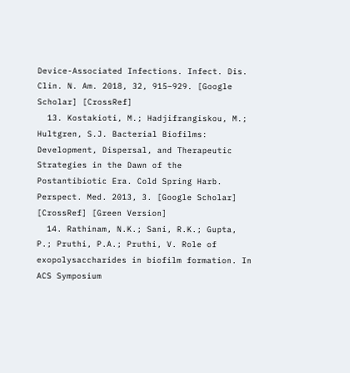Device-Associated Infections. Infect. Dis. Clin. N. Am. 2018, 32, 915–929. [Google Scholar] [CrossRef]
  13. Kostakioti, M.; Hadjifrangiskou, M.; Hultgren, S.J. Bacterial Biofilms: Development, Dispersal, and Therapeutic Strategies in the Dawn of the Postantibiotic Era. Cold Spring Harb. Perspect. Med. 2013, 3. [Google Scholar] [CrossRef] [Green Version]
  14. Rathinam, N.K.; Sani, R.K.; Gupta, P.; Pruthi, P.A.; Pruthi, V. Role of exopolysaccharides in biofilm formation. In ACS Symposium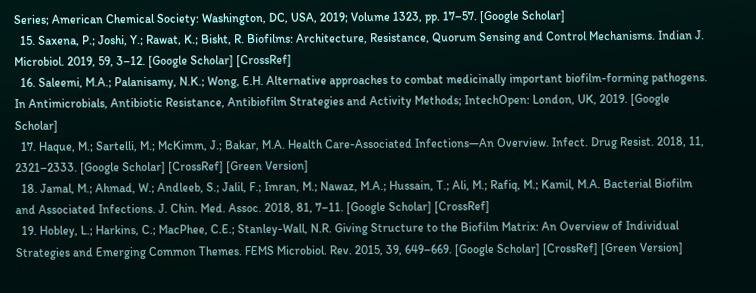Series; American Chemical Society: Washington, DC, USA, 2019; Volume 1323, pp. 17–57. [Google Scholar]
  15. Saxena, P.; Joshi, Y.; Rawat, K.; Bisht, R. Biofilms: Architecture, Resistance, Quorum Sensing and Control Mechanisms. Indian J. Microbiol. 2019, 59, 3–12. [Google Scholar] [CrossRef]
  16. Saleemi, M.A.; Palanisamy, N.K.; Wong, E.H. Alternative approaches to combat medicinally important biofilm-forming pathogens. In Antimicrobials, Antibiotic Resistance, Antibiofilm Strategies and Activity Methods; IntechOpen: London, UK, 2019. [Google Scholar]
  17. Haque, M.; Sartelli, M.; McKimm, J.; Bakar, M.A. Health Care-Associated Infections—An Overview. Infect. Drug Resist. 2018, 11, 2321–2333. [Google Scholar] [CrossRef] [Green Version]
  18. Jamal, M.; Ahmad, W.; Andleeb, S.; Jalil, F.; Imran, M.; Nawaz, M.A.; Hussain, T.; Ali, M.; Rafiq, M.; Kamil, M.A. Bacterial Biofilm and Associated Infections. J. Chin. Med. Assoc. 2018, 81, 7–11. [Google Scholar] [CrossRef]
  19. Hobley, L.; Harkins, C.; MacPhee, C.E.; Stanley-Wall, N.R. Giving Structure to the Biofilm Matrix: An Overview of Individual Strategies and Emerging Common Themes. FEMS Microbiol. Rev. 2015, 39, 649–669. [Google Scholar] [CrossRef] [Green Version]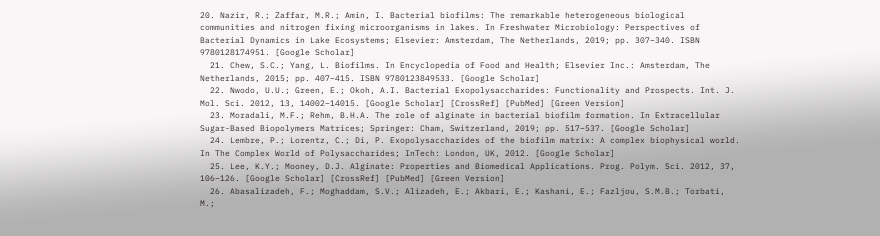20. Nazir, R.; Zaffar, M.R.; Amin, I. Bacterial biofilms: The remarkable heterogeneous biological communities and nitrogen fixing microorganisms in lakes. In Freshwater Microbiology: Perspectives of Bacterial Dynamics in Lake Ecosystems; Elsevier: Amsterdam, The Netherlands, 2019; pp. 307–340. ISBN 9780128174951. [Google Scholar]
  21. Chew, S.C.; Yang, L. Biofilms. In Encyclopedia of Food and Health; Elsevier Inc.: Amsterdam, The Netherlands, 2015; pp. 407–415. ISBN 9780123849533. [Google Scholar]
  22. Nwodo, U.U.; Green, E.; Okoh, A.I. Bacterial Exopolysaccharides: Functionality and Prospects. Int. J. Mol. Sci. 2012, 13, 14002–14015. [Google Scholar] [CrossRef] [PubMed] [Green Version]
  23. Moradali, M.F.; Rehm, B.H.A. The role of alginate in bacterial biofilm formation. In Extracellular Sugar-Based Biopolymers Matrices; Springer: Cham, Switzerland, 2019; pp. 517–537. [Google Scholar]
  24. Lembre, P.; Lorentz, C.; Di, P. Exopolysaccharides of the biofilm matrix: A complex biophysical world. In The Complex World of Polysaccharides; InTech: London, UK, 2012. [Google Scholar]
  25. Lee, K.Y.; Mooney, D.J. Alginate: Properties and Biomedical Applications. Prog. Polym. Sci. 2012, 37, 106–126. [Google Scholar] [CrossRef] [PubMed] [Green Version]
  26. Abasalizadeh, F.; Moghaddam, S.V.; Alizadeh, E.; Akbari, E.; Kashani, E.; Fazljou, S.M.B.; Torbati, M.;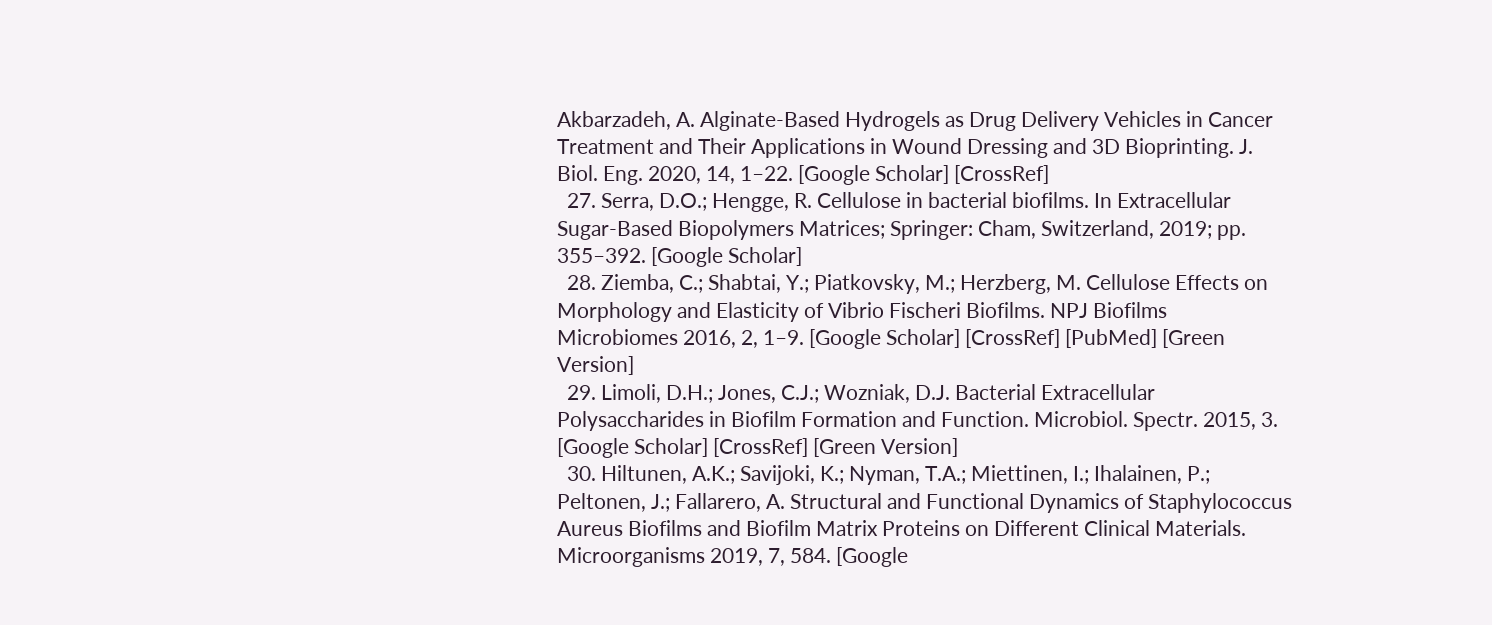Akbarzadeh, A. Alginate-Based Hydrogels as Drug Delivery Vehicles in Cancer Treatment and Their Applications in Wound Dressing and 3D Bioprinting. J. Biol. Eng. 2020, 14, 1–22. [Google Scholar] [CrossRef]
  27. Serra, D.O.; Hengge, R. Cellulose in bacterial biofilms. In Extracellular Sugar-Based Biopolymers Matrices; Springer: Cham, Switzerland, 2019; pp. 355–392. [Google Scholar]
  28. Ziemba, C.; Shabtai, Y.; Piatkovsky, M.; Herzberg, M. Cellulose Effects on Morphology and Elasticity of Vibrio Fischeri Biofilms. NPJ Biofilms Microbiomes 2016, 2, 1–9. [Google Scholar] [CrossRef] [PubMed] [Green Version]
  29. Limoli, D.H.; Jones, C.J.; Wozniak, D.J. Bacterial Extracellular Polysaccharides in Biofilm Formation and Function. Microbiol. Spectr. 2015, 3. [Google Scholar] [CrossRef] [Green Version]
  30. Hiltunen, A.K.; Savijoki, K.; Nyman, T.A.; Miettinen, I.; Ihalainen, P.; Peltonen, J.; Fallarero, A. Structural and Functional Dynamics of Staphylococcus Aureus Biofilms and Biofilm Matrix Proteins on Different Clinical Materials. Microorganisms 2019, 7, 584. [Google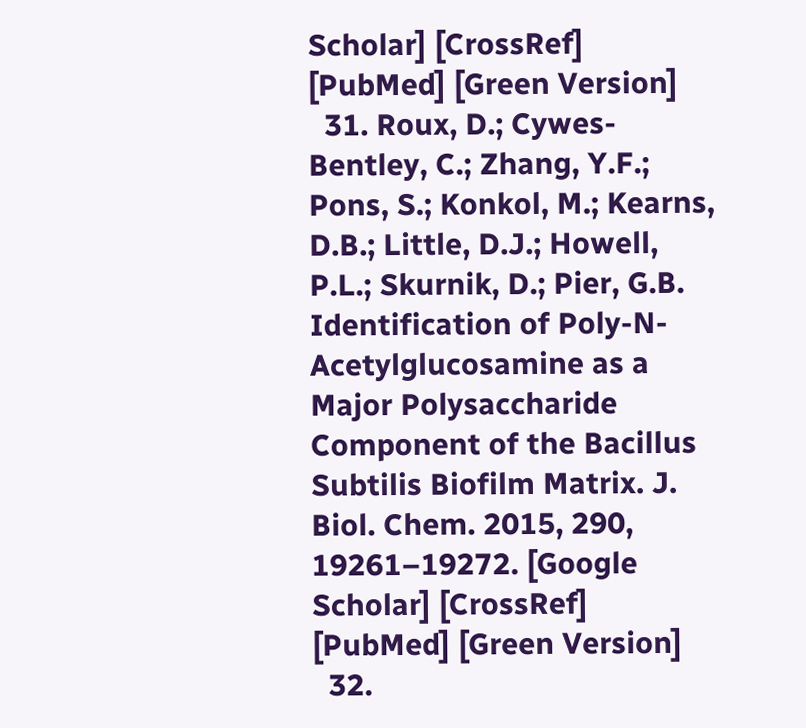Scholar] [CrossRef] [PubMed] [Green Version]
  31. Roux, D.; Cywes-Bentley, C.; Zhang, Y.F.; Pons, S.; Konkol, M.; Kearns, D.B.; Little, D.J.; Howell, P.L.; Skurnik, D.; Pier, G.B. Identification of Poly-N-Acetylglucosamine as a Major Polysaccharide Component of the Bacillus Subtilis Biofilm Matrix. J. Biol. Chem. 2015, 290, 19261–19272. [Google Scholar] [CrossRef] [PubMed] [Green Version]
  32.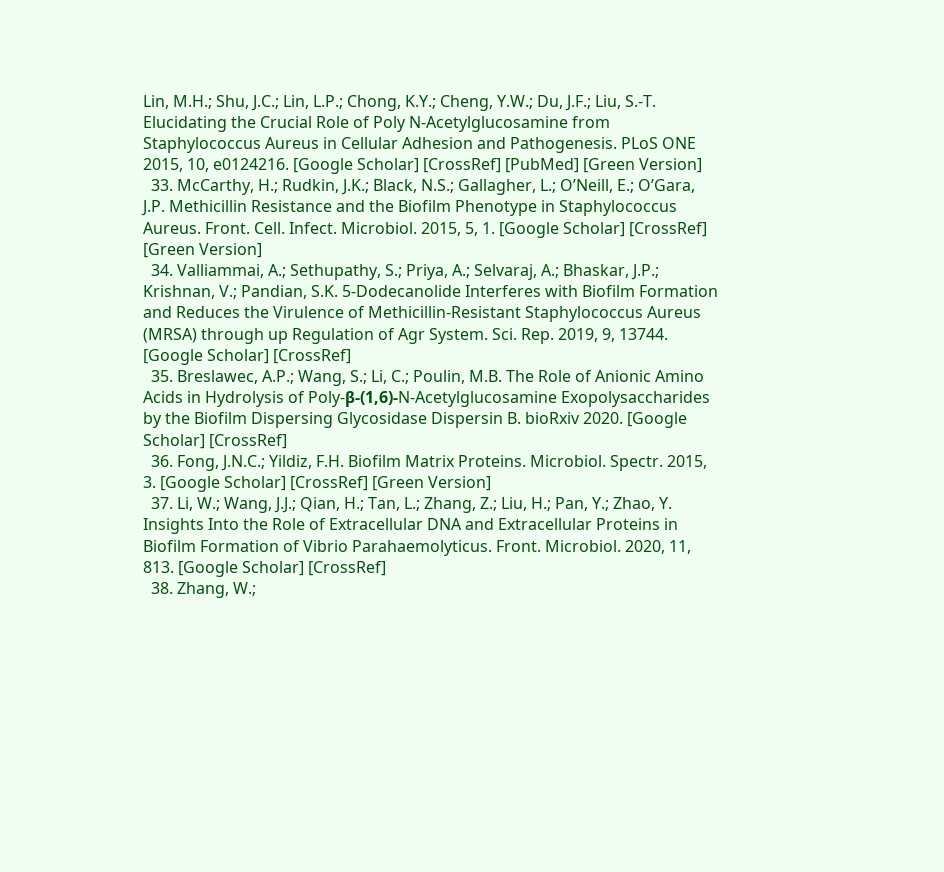Lin, M.H.; Shu, J.C.; Lin, L.P.; Chong, K.Y.; Cheng, Y.W.; Du, J.F.; Liu, S.-T. Elucidating the Crucial Role of Poly N-Acetylglucosamine from Staphylococcus Aureus in Cellular Adhesion and Pathogenesis. PLoS ONE 2015, 10, e0124216. [Google Scholar] [CrossRef] [PubMed] [Green Version]
  33. McCarthy, H.; Rudkin, J.K.; Black, N.S.; Gallagher, L.; O’Neill, E.; O’Gara, J.P. Methicillin Resistance and the Biofilm Phenotype in Staphylococcus Aureus. Front. Cell. Infect. Microbiol. 2015, 5, 1. [Google Scholar] [CrossRef] [Green Version]
  34. Valliammai, A.; Sethupathy, S.; Priya, A.; Selvaraj, A.; Bhaskar, J.P.; Krishnan, V.; Pandian, S.K. 5-Dodecanolide Interferes with Biofilm Formation and Reduces the Virulence of Methicillin-Resistant Staphylococcus Aureus (MRSA) through up Regulation of Agr System. Sci. Rep. 2019, 9, 13744. [Google Scholar] [CrossRef]
  35. Breslawec, A.P.; Wang, S.; Li, C.; Poulin, M.B. The Role of Anionic Amino Acids in Hydrolysis of Poly-β-(1,6)-N-Acetylglucosamine Exopolysaccharides by the Biofilm Dispersing Glycosidase Dispersin B. bioRxiv 2020. [Google Scholar] [CrossRef]
  36. Fong, J.N.C.; Yildiz, F.H. Biofilm Matrix Proteins. Microbiol. Spectr. 2015, 3. [Google Scholar] [CrossRef] [Green Version]
  37. Li, W.; Wang, J.J.; Qian, H.; Tan, L.; Zhang, Z.; Liu, H.; Pan, Y.; Zhao, Y. Insights Into the Role of Extracellular DNA and Extracellular Proteins in Biofilm Formation of Vibrio Parahaemolyticus. Front. Microbiol. 2020, 11, 813. [Google Scholar] [CrossRef]
  38. Zhang, W.;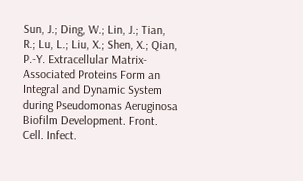Sun, J.; Ding, W.; Lin, J.; Tian, R.; Lu, L.; Liu, X.; Shen, X.; Qian, P.-Y. Extracellular Matrix-Associated Proteins Form an Integral and Dynamic System during Pseudomonas Aeruginosa Biofilm Development. Front. Cell. Infect.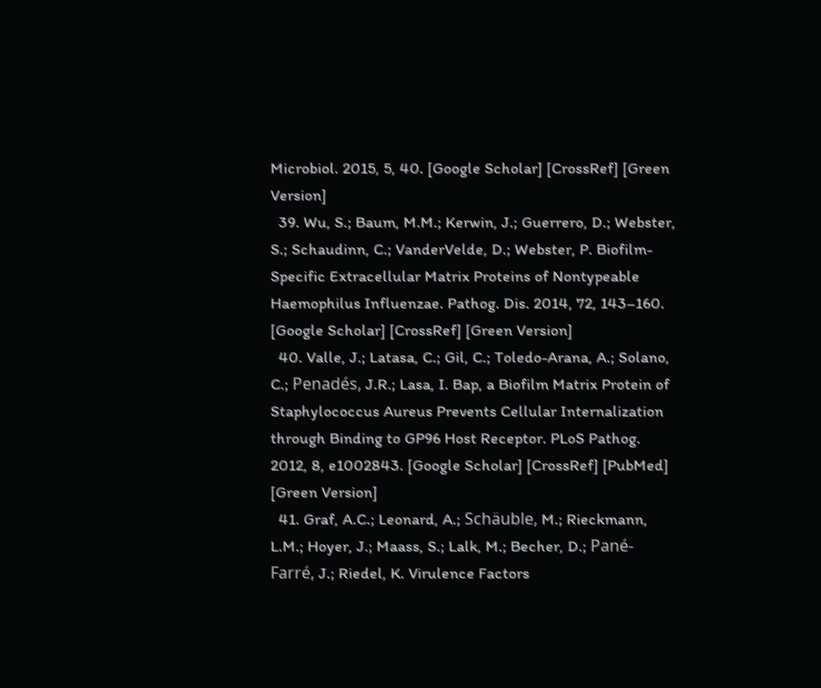Microbiol. 2015, 5, 40. [Google Scholar] [CrossRef] [Green Version]
  39. Wu, S.; Baum, M.M.; Kerwin, J.; Guerrero, D.; Webster, S.; Schaudinn, C.; VanderVelde, D.; Webster, P. Biofilm-Specific Extracellular Matrix Proteins of Nontypeable Haemophilus Influenzae. Pathog. Dis. 2014, 72, 143–160. [Google Scholar] [CrossRef] [Green Version]
  40. Valle, J.; Latasa, C.; Gil, C.; Toledo-Arana, A.; Solano, C.; Penadés, J.R.; Lasa, I. Bap, a Biofilm Matrix Protein of Staphylococcus Aureus Prevents Cellular Internalization through Binding to GP96 Host Receptor. PLoS Pathog. 2012, 8, e1002843. [Google Scholar] [CrossRef] [PubMed] [Green Version]
  41. Graf, A.C.; Leonard, A.; Schäuble, M.; Rieckmann, L.M.; Hoyer, J.; Maass, S.; Lalk, M.; Becher, D.; Pané-Farré, J.; Riedel, K. Virulence Factors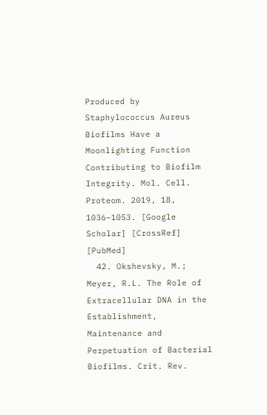Produced by Staphylococcus Aureus Biofilms Have a Moonlighting Function Contributing to Biofilm Integrity. Mol. Cell. Proteom. 2019, 18, 1036–1053. [Google Scholar] [CrossRef] [PubMed]
  42. Okshevsky, M.; Meyer, R.L. The Role of Extracellular DNA in the Establishment, Maintenance and Perpetuation of Bacterial Biofilms. Crit. Rev.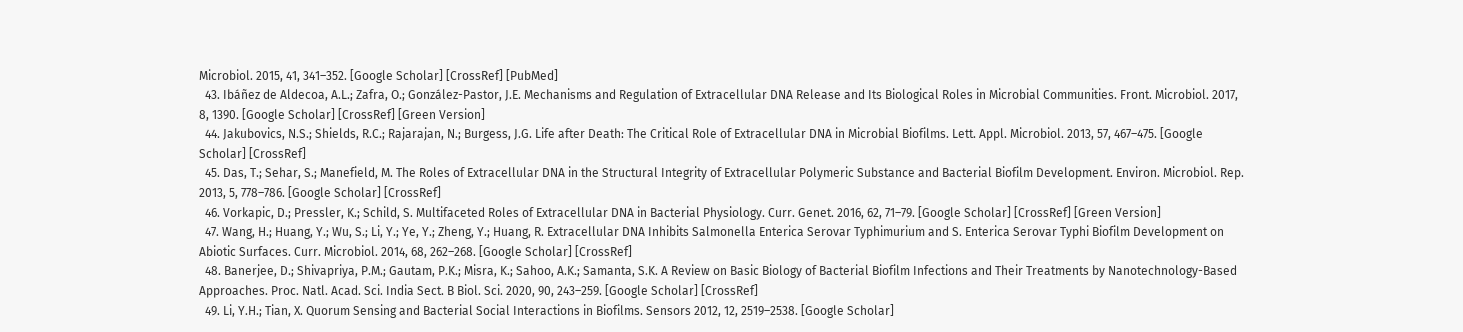Microbiol. 2015, 41, 341–352. [Google Scholar] [CrossRef] [PubMed]
  43. Ibáñez de Aldecoa, A.L.; Zafra, O.; González-Pastor, J.E. Mechanisms and Regulation of Extracellular DNA Release and Its Biological Roles in Microbial Communities. Front. Microbiol. 2017, 8, 1390. [Google Scholar] [CrossRef] [Green Version]
  44. Jakubovics, N.S.; Shields, R.C.; Rajarajan, N.; Burgess, J.G. Life after Death: The Critical Role of Extracellular DNA in Microbial Biofilms. Lett. Appl. Microbiol. 2013, 57, 467–475. [Google Scholar] [CrossRef]
  45. Das, T.; Sehar, S.; Manefield, M. The Roles of Extracellular DNA in the Structural Integrity of Extracellular Polymeric Substance and Bacterial Biofilm Development. Environ. Microbiol. Rep. 2013, 5, 778–786. [Google Scholar] [CrossRef]
  46. Vorkapic, D.; Pressler, K.; Schild, S. Multifaceted Roles of Extracellular DNA in Bacterial Physiology. Curr. Genet. 2016, 62, 71–79. [Google Scholar] [CrossRef] [Green Version]
  47. Wang, H.; Huang, Y.; Wu, S.; Li, Y.; Ye, Y.; Zheng, Y.; Huang, R. Extracellular DNA Inhibits Salmonella Enterica Serovar Typhimurium and S. Enterica Serovar Typhi Biofilm Development on Abiotic Surfaces. Curr. Microbiol. 2014, 68, 262–268. [Google Scholar] [CrossRef]
  48. Banerjee, D.; Shivapriya, P.M.; Gautam, P.K.; Misra, K.; Sahoo, A.K.; Samanta, S.K. A Review on Basic Biology of Bacterial Biofilm Infections and Their Treatments by Nanotechnology-Based Approaches. Proc. Natl. Acad. Sci. India Sect. B Biol. Sci. 2020, 90, 243–259. [Google Scholar] [CrossRef]
  49. Li, Y.H.; Tian, X. Quorum Sensing and Bacterial Social Interactions in Biofilms. Sensors 2012, 12, 2519–2538. [Google Scholar]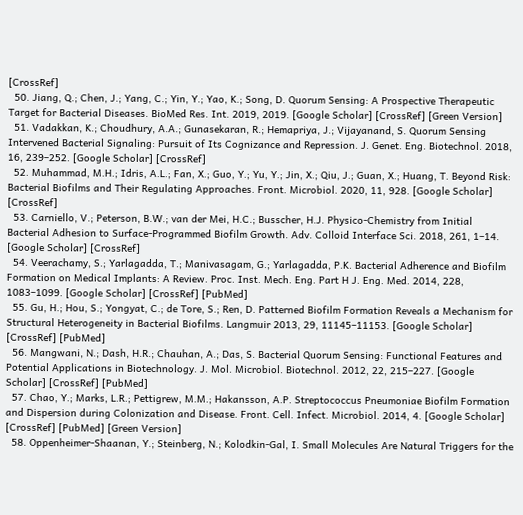[CrossRef]
  50. Jiang, Q.; Chen, J.; Yang, C.; Yin, Y.; Yao, K.; Song, D. Quorum Sensing: A Prospective Therapeutic Target for Bacterial Diseases. BioMed Res. Int. 2019, 2019. [Google Scholar] [CrossRef] [Green Version]
  51. Vadakkan, K.; Choudhury, A.A.; Gunasekaran, R.; Hemapriya, J.; Vijayanand, S. Quorum Sensing Intervened Bacterial Signaling: Pursuit of Its Cognizance and Repression. J. Genet. Eng. Biotechnol. 2018, 16, 239–252. [Google Scholar] [CrossRef]
  52. Muhammad, M.H.; Idris, A.L.; Fan, X.; Guo, Y.; Yu, Y.; Jin, X.; Qiu, J.; Guan, X.; Huang, T. Beyond Risk: Bacterial Biofilms and Their Regulating Approaches. Front. Microbiol. 2020, 11, 928. [Google Scholar] [CrossRef]
  53. Carniello, V.; Peterson, B.W.; van der Mei, H.C.; Busscher, H.J. Physico-Chemistry from Initial Bacterial Adhesion to Surface-Programmed Biofilm Growth. Adv. Colloid Interface Sci. 2018, 261, 1–14. [Google Scholar] [CrossRef]
  54. Veerachamy, S.; Yarlagadda, T.; Manivasagam, G.; Yarlagadda, P.K. Bacterial Adherence and Biofilm Formation on Medical Implants: A Review. Proc. Inst. Mech. Eng. Part H J. Eng. Med. 2014, 228, 1083–1099. [Google Scholar] [CrossRef] [PubMed]
  55. Gu, H.; Hou, S.; Yongyat, C.; de Tore, S.; Ren, D. Patterned Biofilm Formation Reveals a Mechanism for Structural Heterogeneity in Bacterial Biofilms. Langmuir 2013, 29, 11145–11153. [Google Scholar] [CrossRef] [PubMed]
  56. Mangwani, N.; Dash, H.R.; Chauhan, A.; Das, S. Bacterial Quorum Sensing: Functional Features and Potential Applications in Biotechnology. J. Mol. Microbiol. Biotechnol. 2012, 22, 215–227. [Google Scholar] [CrossRef] [PubMed]
  57. Chao, Y.; Marks, L.R.; Pettigrew, M.M.; Hakansson, A.P. Streptococcus Pneumoniae Biofilm Formation and Dispersion during Colonization and Disease. Front. Cell. Infect. Microbiol. 2014, 4. [Google Scholar] [CrossRef] [PubMed] [Green Version]
  58. Oppenheimer-Shaanan, Y.; Steinberg, N.; Kolodkin-Gal, I. Small Molecules Are Natural Triggers for the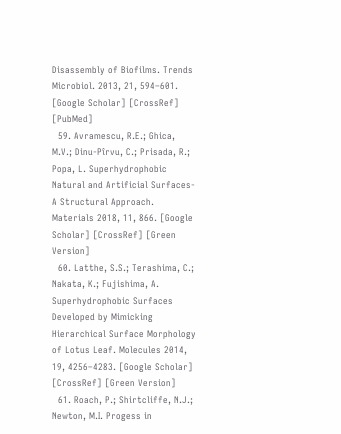Disassembly of Biofilms. Trends Microbiol. 2013, 21, 594–601. [Google Scholar] [CrossRef] [PubMed]
  59. Avramescu, R.E.; Ghica, M.V.; Dinu-Pîrvu, C.; Prisada, R.; Popa, L. Superhydrophobic Natural and Artificial Surfaces-A Structural Approach. Materials 2018, 11, 866. [Google Scholar] [CrossRef] [Green Version]
  60. Latthe, S.S.; Terashima, C.; Nakata, K.; Fujishima, A. Superhydrophobic Surfaces Developed by Mimicking Hierarchical Surface Morphology of Lotus Leaf. Molecules 2014, 19, 4256–4283. [Google Scholar] [CrossRef] [Green Version]
  61. Roach, P.; Shirtcliffe, N.J.; Newton, M.I. Progess in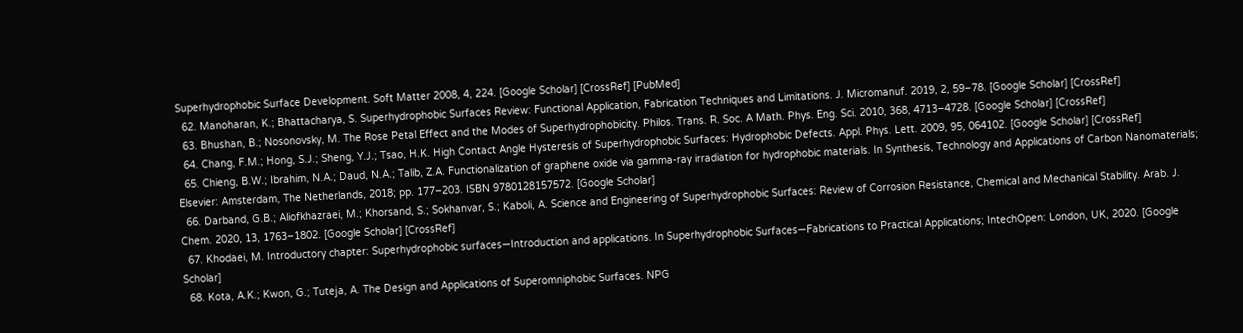Superhydrophobic Surface Development. Soft Matter 2008, 4, 224. [Google Scholar] [CrossRef] [PubMed]
  62. Manoharan, K.; Bhattacharya, S. Superhydrophobic Surfaces Review: Functional Application, Fabrication Techniques and Limitations. J. Micromanuf. 2019, 2, 59–78. [Google Scholar] [CrossRef]
  63. Bhushan, B.; Nosonovsky, M. The Rose Petal Effect and the Modes of Superhydrophobicity. Philos. Trans. R. Soc. A Math. Phys. Eng. Sci. 2010, 368, 4713–4728. [Google Scholar] [CrossRef]
  64. Chang, F.M.; Hong, S.J.; Sheng, Y.J.; Tsao, H.K. High Contact Angle Hysteresis of Superhydrophobic Surfaces: Hydrophobic Defects. Appl. Phys. Lett. 2009, 95, 064102. [Google Scholar] [CrossRef]
  65. Chieng, B.W.; Ibrahim, N.A.; Daud, N.A.; Talib, Z.A. Functionalization of graphene oxide via gamma-ray irradiation for hydrophobic materials. In Synthesis, Technology and Applications of Carbon Nanomaterials; Elsevier: Amsterdam, The Netherlands, 2018; pp. 177–203. ISBN 9780128157572. [Google Scholar]
  66. Darband, G.B.; Aliofkhazraei, M.; Khorsand, S.; Sokhanvar, S.; Kaboli, A. Science and Engineering of Superhydrophobic Surfaces: Review of Corrosion Resistance, Chemical and Mechanical Stability. Arab. J. Chem. 2020, 13, 1763–1802. [Google Scholar] [CrossRef]
  67. Khodaei, M. Introductory chapter: Superhydrophobic surfaces—Introduction and applications. In Superhydrophobic Surfaces—Fabrications to Practical Applications; IntechOpen: London, UK, 2020. [Google Scholar]
  68. Kota, A.K.; Kwon, G.; Tuteja, A. The Design and Applications of Superomniphobic Surfaces. NPG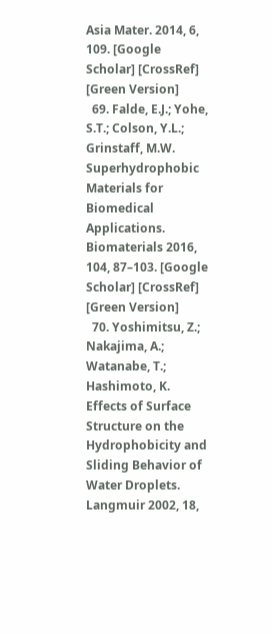Asia Mater. 2014, 6, 109. [Google Scholar] [CrossRef] [Green Version]
  69. Falde, E.J.; Yohe, S.T.; Colson, Y.L.; Grinstaff, M.W. Superhydrophobic Materials for Biomedical Applications. Biomaterials 2016, 104, 87–103. [Google Scholar] [CrossRef] [Green Version]
  70. Yoshimitsu, Z.; Nakajima, A.; Watanabe, T.; Hashimoto, K. Effects of Surface Structure on the Hydrophobicity and Sliding Behavior of Water Droplets. Langmuir 2002, 18,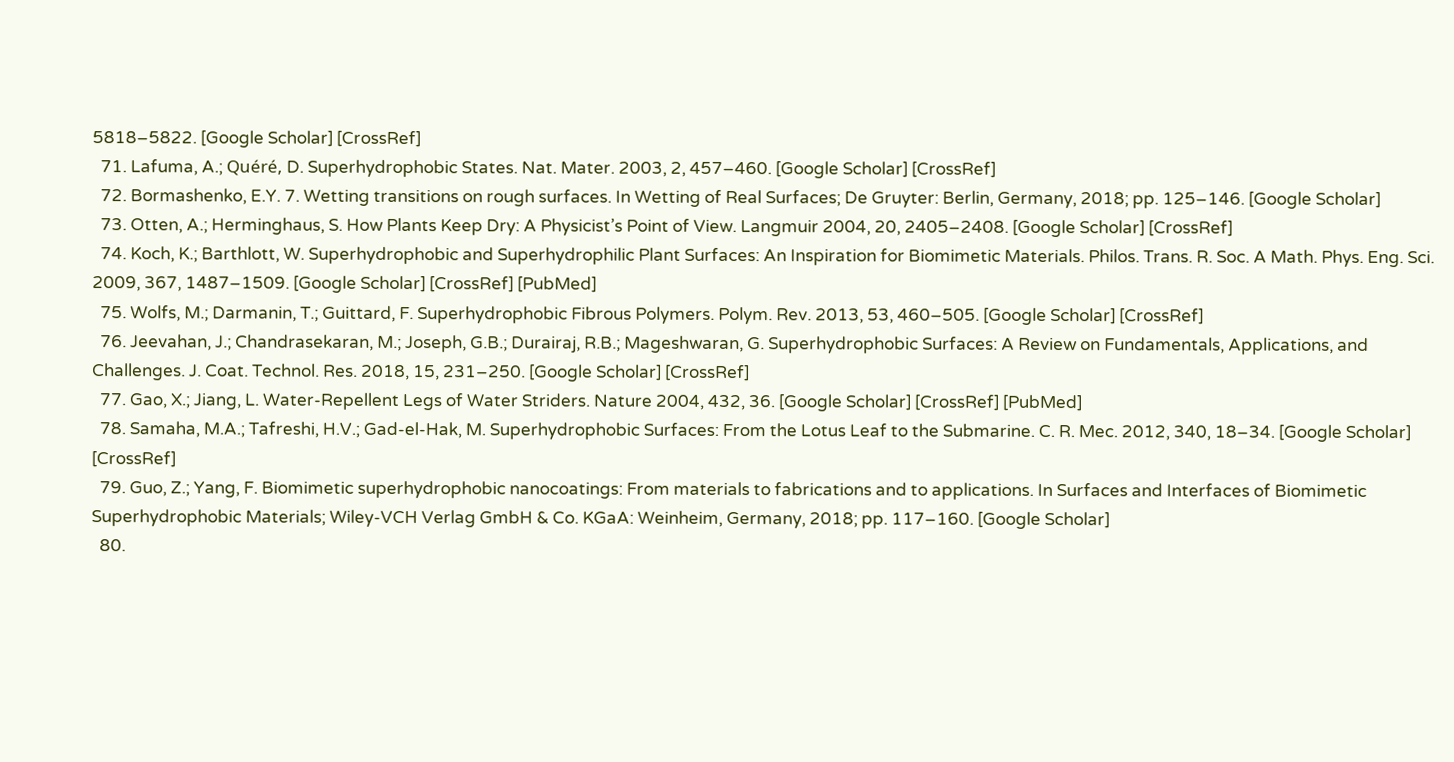5818–5822. [Google Scholar] [CrossRef]
  71. Lafuma, A.; Quéré, D. Superhydrophobic States. Nat. Mater. 2003, 2, 457–460. [Google Scholar] [CrossRef]
  72. Bormashenko, E.Y. 7. Wetting transitions on rough surfaces. In Wetting of Real Surfaces; De Gruyter: Berlin, Germany, 2018; pp. 125–146. [Google Scholar]
  73. Otten, A.; Herminghaus, S. How Plants Keep Dry: A Physicist’s Point of View. Langmuir 2004, 20, 2405–2408. [Google Scholar] [CrossRef]
  74. Koch, K.; Barthlott, W. Superhydrophobic and Superhydrophilic Plant Surfaces: An Inspiration for Biomimetic Materials. Philos. Trans. R. Soc. A Math. Phys. Eng. Sci. 2009, 367, 1487–1509. [Google Scholar] [CrossRef] [PubMed]
  75. Wolfs, M.; Darmanin, T.; Guittard, F. Superhydrophobic Fibrous Polymers. Polym. Rev. 2013, 53, 460–505. [Google Scholar] [CrossRef]
  76. Jeevahan, J.; Chandrasekaran, M.; Joseph, G.B.; Durairaj, R.B.; Mageshwaran, G. Superhydrophobic Surfaces: A Review on Fundamentals, Applications, and Challenges. J. Coat. Technol. Res. 2018, 15, 231–250. [Google Scholar] [CrossRef]
  77. Gao, X.; Jiang, L. Water-Repellent Legs of Water Striders. Nature 2004, 432, 36. [Google Scholar] [CrossRef] [PubMed]
  78. Samaha, M.A.; Tafreshi, H.V.; Gad-el-Hak, M. Superhydrophobic Surfaces: From the Lotus Leaf to the Submarine. C. R. Mec. 2012, 340, 18–34. [Google Scholar] [CrossRef]
  79. Guo, Z.; Yang, F. Biomimetic superhydrophobic nanocoatings: From materials to fabrications and to applications. In Surfaces and Interfaces of Biomimetic Superhydrophobic Materials; Wiley-VCH Verlag GmbH & Co. KGaA: Weinheim, Germany, 2018; pp. 117–160. [Google Scholar]
  80.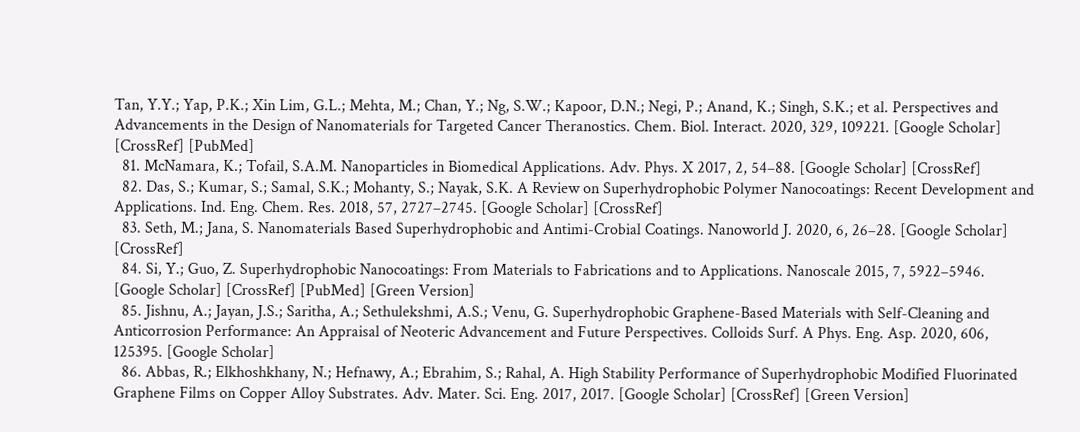Tan, Y.Y.; Yap, P.K.; Xin Lim, G.L.; Mehta, M.; Chan, Y.; Ng, S.W.; Kapoor, D.N.; Negi, P.; Anand, K.; Singh, S.K.; et al. Perspectives and Advancements in the Design of Nanomaterials for Targeted Cancer Theranostics. Chem. Biol. Interact. 2020, 329, 109221. [Google Scholar] [CrossRef] [PubMed]
  81. McNamara, K.; Tofail, S.A.M. Nanoparticles in Biomedical Applications. Adv. Phys. X 2017, 2, 54–88. [Google Scholar] [CrossRef]
  82. Das, S.; Kumar, S.; Samal, S.K.; Mohanty, S.; Nayak, S.K. A Review on Superhydrophobic Polymer Nanocoatings: Recent Development and Applications. Ind. Eng. Chem. Res. 2018, 57, 2727–2745. [Google Scholar] [CrossRef]
  83. Seth, M.; Jana, S. Nanomaterials Based Superhydrophobic and Antimi-Crobial Coatings. Nanoworld J. 2020, 6, 26–28. [Google Scholar] [CrossRef]
  84. Si, Y.; Guo, Z. Superhydrophobic Nanocoatings: From Materials to Fabrications and to Applications. Nanoscale 2015, 7, 5922–5946. [Google Scholar] [CrossRef] [PubMed] [Green Version]
  85. Jishnu, A.; Jayan, J.S.; Saritha, A.; Sethulekshmi, A.S.; Venu, G. Superhydrophobic Graphene-Based Materials with Self-Cleaning and Anticorrosion Performance: An Appraisal of Neoteric Advancement and Future Perspectives. Colloids Surf. A Phys. Eng. Asp. 2020, 606, 125395. [Google Scholar]
  86. Abbas, R.; Elkhoshkhany, N.; Hefnawy, A.; Ebrahim, S.; Rahal, A. High Stability Performance of Superhydrophobic Modified Fluorinated Graphene Films on Copper Alloy Substrates. Adv. Mater. Sci. Eng. 2017, 2017. [Google Scholar] [CrossRef] [Green Version]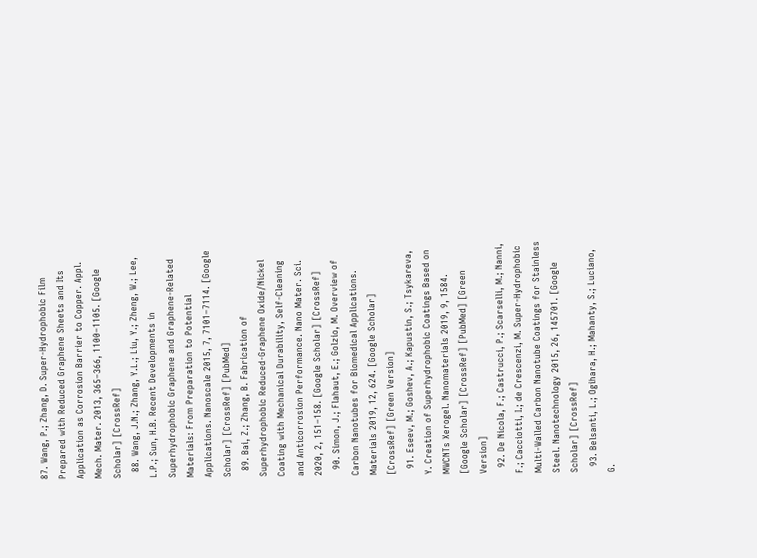87. Wang, P.; Zhang, D. Super-Hydrophobic Film Prepared with Reduced Graphene Sheets and Its Application as Corrosion Barrier to Copper. Appl. Mech. Mater. 2013, 365–366, 1100–1105. [Google Scholar] [CrossRef]
  88. Wang, J.N.; Zhang, Y.L.; Liu, Y.; Zheng, W.; Lee, L.P.; Sun, H.B. Recent Developments in Superhydrophobic Graphene and Graphene-Related Materials: From Preparation to Potential Applications. Nanoscale 2015, 7, 7101–7114. [Google Scholar] [CrossRef] [PubMed]
  89. Bai, Z.; Zhang, B. Fabrication of Superhydrophobic Reduced-Graphene Oxide/Nickel Coating with Mechanical Durability, Self-Cleaning and Anticorrosion Performance. Nano Mater. Sci. 2020, 2, 151–158. [Google Scholar] [CrossRef]
  90. Simon, J.; Flahaut, E.; Golzio, M. Overview of Carbon Nanotubes for Biomedical Applications. Materials 2019, 12, 624. [Google Scholar] [CrossRef] [Green Version]
  91. Eseev, M.; Goshev, A.; Kapustin, S.; Tsykareva, Y. Creation of Superhydrophobic Coatings Based on MWCNTs Xerogel. Nanomaterials 2019, 9, 1584. [Google Scholar] [CrossRef] [PubMed] [Green Version]
  92. De Nicola, F.; Castrucci, P.; Scarselli, M.; Nanni, F.; Cacciotti, I.; de Crescenzi, M. Super-Hydrophobic Multi-Walled Carbon Nanotube Coatings for Stainless Steel. Nanotechnology 2015, 26, 145701. [Google Scholar] [CrossRef]
  93. Belsanti, L.; Ogihara, H.; Mahanty, S.; Luciano, G.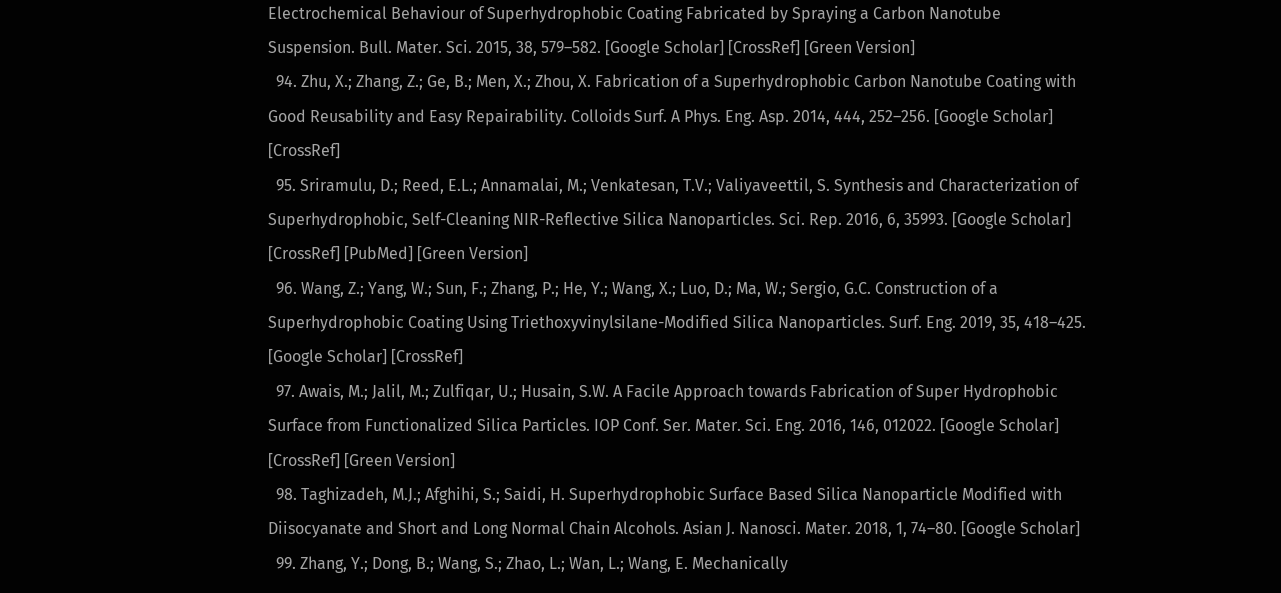Electrochemical Behaviour of Superhydrophobic Coating Fabricated by Spraying a Carbon Nanotube Suspension. Bull. Mater. Sci. 2015, 38, 579–582. [Google Scholar] [CrossRef] [Green Version]
  94. Zhu, X.; Zhang, Z.; Ge, B.; Men, X.; Zhou, X. Fabrication of a Superhydrophobic Carbon Nanotube Coating with Good Reusability and Easy Repairability. Colloids Surf. A Phys. Eng. Asp. 2014, 444, 252–256. [Google Scholar] [CrossRef]
  95. Sriramulu, D.; Reed, E.L.; Annamalai, M.; Venkatesan, T.V.; Valiyaveettil, S. Synthesis and Characterization of Superhydrophobic, Self-Cleaning NIR-Reflective Silica Nanoparticles. Sci. Rep. 2016, 6, 35993. [Google Scholar] [CrossRef] [PubMed] [Green Version]
  96. Wang, Z.; Yang, W.; Sun, F.; Zhang, P.; He, Y.; Wang, X.; Luo, D.; Ma, W.; Sergio, G.C. Construction of a Superhydrophobic Coating Using Triethoxyvinylsilane-Modified Silica Nanoparticles. Surf. Eng. 2019, 35, 418–425. [Google Scholar] [CrossRef]
  97. Awais, M.; Jalil, M.; Zulfiqar, U.; Husain, S.W. A Facile Approach towards Fabrication of Super Hydrophobic Surface from Functionalized Silica Particles. IOP Conf. Ser. Mater. Sci. Eng. 2016, 146, 012022. [Google Scholar] [CrossRef] [Green Version]
  98. Taghizadeh, M.J.; Afghihi, S.; Saidi, H. Superhydrophobic Surface Based Silica Nanoparticle Modified with Diisocyanate and Short and Long Normal Chain Alcohols. Asian J. Nanosci. Mater. 2018, 1, 74–80. [Google Scholar]
  99. Zhang, Y.; Dong, B.; Wang, S.; Zhao, L.; Wan, L.; Wang, E. Mechanically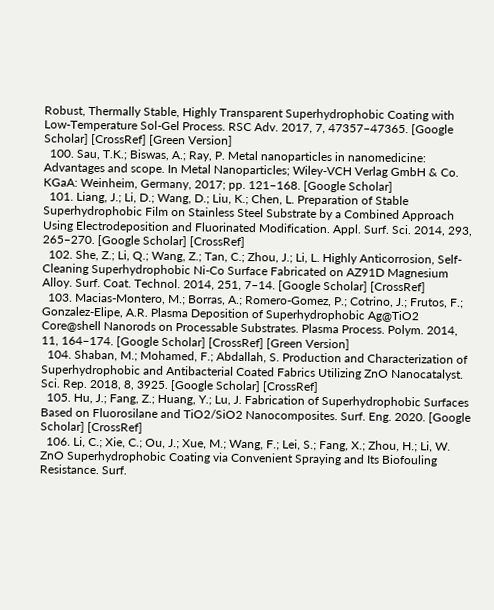Robust, Thermally Stable, Highly Transparent Superhydrophobic Coating with Low-Temperature Sol-Gel Process. RSC Adv. 2017, 7, 47357–47365. [Google Scholar] [CrossRef] [Green Version]
  100. Sau, T.K.; Biswas, A.; Ray, P. Metal nanoparticles in nanomedicine: Advantages and scope. In Metal Nanoparticles; Wiley-VCH Verlag GmbH & Co. KGaA: Weinheim, Germany, 2017; pp. 121–168. [Google Scholar]
  101. Liang, J.; Li, D.; Wang, D.; Liu, K.; Chen, L. Preparation of Stable Superhydrophobic Film on Stainless Steel Substrate by a Combined Approach Using Electrodeposition and Fluorinated Modification. Appl. Surf. Sci. 2014, 293, 265–270. [Google Scholar] [CrossRef]
  102. She, Z.; Li, Q.; Wang, Z.; Tan, C.; Zhou, J.; Li, L. Highly Anticorrosion, Self-Cleaning Superhydrophobic Ni-Co Surface Fabricated on AZ91D Magnesium Alloy. Surf. Coat. Technol. 2014, 251, 7–14. [Google Scholar] [CrossRef]
  103. Macias-Montero, M.; Borras, A.; Romero-Gomez, P.; Cotrino, J.; Frutos, F.; Gonzalez-Elipe, A.R. Plasma Deposition of Superhydrophobic Ag@TiO2 Core@shell Nanorods on Processable Substrates. Plasma Process. Polym. 2014, 11, 164–174. [Google Scholar] [CrossRef] [Green Version]
  104. Shaban, M.; Mohamed, F.; Abdallah, S. Production and Characterization of Superhydrophobic and Antibacterial Coated Fabrics Utilizing ZnO Nanocatalyst. Sci. Rep. 2018, 8, 3925. [Google Scholar] [CrossRef]
  105. Hu, J.; Fang, Z.; Huang, Y.; Lu, J. Fabrication of Superhydrophobic Surfaces Based on Fluorosilane and TiO2/SiO2 Nanocomposites. Surf. Eng. 2020. [Google Scholar] [CrossRef]
  106. Li, C.; Xie, C.; Ou, J.; Xue, M.; Wang, F.; Lei, S.; Fang, X.; Zhou, H.; Li, W. ZnO Superhydrophobic Coating via Convenient Spraying and Its Biofouling Resistance. Surf.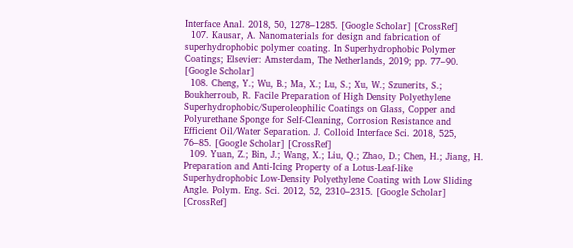Interface Anal. 2018, 50, 1278–1285. [Google Scholar] [CrossRef]
  107. Kausar, A. Nanomaterials for design and fabrication of superhydrophobic polymer coating. In Superhydrophobic Polymer Coatings; Elsevier: Amsterdam, The Netherlands, 2019; pp. 77–90. [Google Scholar]
  108. Cheng, Y.; Wu, B.; Ma, X.; Lu, S.; Xu, W.; Szunerits, S.; Boukherroub, R. Facile Preparation of High Density Polyethylene Superhydrophobic/Superoleophilic Coatings on Glass, Copper and Polyurethane Sponge for Self-Cleaning, Corrosion Resistance and Efficient Oil/Water Separation. J. Colloid Interface Sci. 2018, 525, 76–85. [Google Scholar] [CrossRef]
  109. Yuan, Z.; Bin, J.; Wang, X.; Liu, Q.; Zhao, D.; Chen, H.; Jiang, H. Preparation and Anti-Icing Property of a Lotus-Leaf-like Superhydrophobic Low-Density Polyethylene Coating with Low Sliding Angle. Polym. Eng. Sci. 2012, 52, 2310–2315. [Google Scholar] [CrossRef]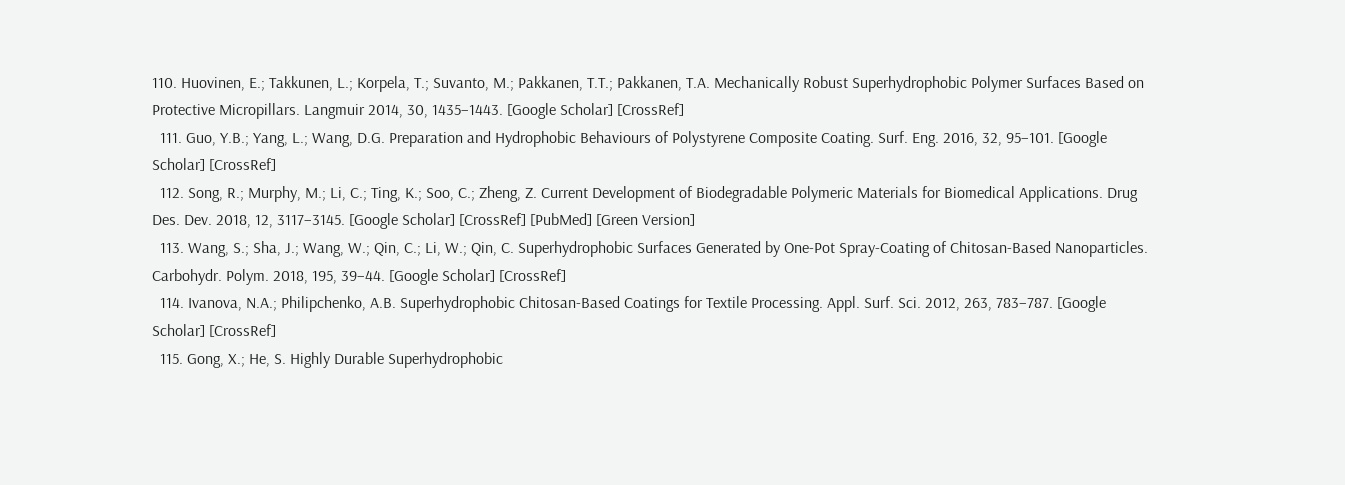110. Huovinen, E.; Takkunen, L.; Korpela, T.; Suvanto, M.; Pakkanen, T.T.; Pakkanen, T.A. Mechanically Robust Superhydrophobic Polymer Surfaces Based on Protective Micropillars. Langmuir 2014, 30, 1435–1443. [Google Scholar] [CrossRef]
  111. Guo, Y.B.; Yang, L.; Wang, D.G. Preparation and Hydrophobic Behaviours of Polystyrene Composite Coating. Surf. Eng. 2016, 32, 95–101. [Google Scholar] [CrossRef]
  112. Song, R.; Murphy, M.; Li, C.; Ting, K.; Soo, C.; Zheng, Z. Current Development of Biodegradable Polymeric Materials for Biomedical Applications. Drug Des. Dev. 2018, 12, 3117–3145. [Google Scholar] [CrossRef] [PubMed] [Green Version]
  113. Wang, S.; Sha, J.; Wang, W.; Qin, C.; Li, W.; Qin, C. Superhydrophobic Surfaces Generated by One-Pot Spray-Coating of Chitosan-Based Nanoparticles. Carbohydr. Polym. 2018, 195, 39–44. [Google Scholar] [CrossRef]
  114. Ivanova, N.A.; Philipchenko, A.B. Superhydrophobic Chitosan-Based Coatings for Textile Processing. Appl. Surf. Sci. 2012, 263, 783–787. [Google Scholar] [CrossRef]
  115. Gong, X.; He, S. Highly Durable Superhydrophobic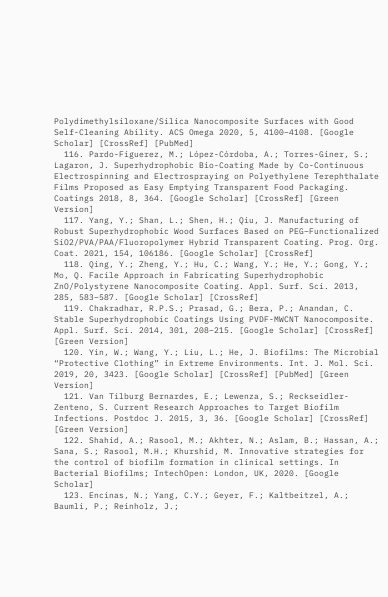Polydimethylsiloxane/Silica Nanocomposite Surfaces with Good Self-Cleaning Ability. ACS Omega 2020, 5, 4100–4108. [Google Scholar] [CrossRef] [PubMed]
  116. Pardo-Figuerez, M.; López-Córdoba, A.; Torres-Giner, S.; Lagaron, J. Superhydrophobic Bio-Coating Made by Co-Continuous Electrospinning and Electrospraying on Polyethylene Terephthalate Films Proposed as Easy Emptying Transparent Food Packaging. Coatings 2018, 8, 364. [Google Scholar] [CrossRef] [Green Version]
  117. Yang, Y.; Shan, L.; Shen, H.; Qiu, J. Manufacturing of Robust Superhydrophobic Wood Surfaces Based on PEG–Functionalized SiO2/PVA/PAA/Fluoropolymer Hybrid Transparent Coating. Prog. Org. Coat. 2021, 154, 106186. [Google Scholar] [CrossRef]
  118. Qing, Y.; Zheng, Y.; Hu, C.; Wang, Y.; He, Y.; Gong, Y.; Mo, Q. Facile Approach in Fabricating Superhydrophobic ZnO/Polystyrene Nanocomposite Coating. Appl. Surf. Sci. 2013, 285, 583–587. [Google Scholar] [CrossRef]
  119. Chakradhar, R.P.S.; Prasad, G.; Bera, P.; Anandan, C. Stable Superhydrophobic Coatings Using PVDF-MWCNT Nanocomposite. Appl. Surf. Sci. 2014, 301, 208–215. [Google Scholar] [CrossRef] [Green Version]
  120. Yin, W.; Wang, Y.; Liu, L.; He, J. Biofilms: The Microbial “Protective Clothing” in Extreme Environments. Int. J. Mol. Sci. 2019, 20, 3423. [Google Scholar] [CrossRef] [PubMed] [Green Version]
  121. Van Tilburg Bernardes, E.; Lewenza, S.; Reckseidler-Zenteno, S. Current Research Approaches to Target Biofilm Infections. Postdoc J. 2015, 3, 36. [Google Scholar] [CrossRef] [Green Version]
  122. Shahid, A.; Rasool, M.; Akhter, N.; Aslam, B.; Hassan, A.; Sana, S.; Rasool, M.H.; Khurshid, M. Innovative strategies for the control of biofilm formation in clinical settings. In Bacterial Biofilms; IntechOpen: London, UK, 2020. [Google Scholar]
  123. Encinas, N.; Yang, C.Y.; Geyer, F.; Kaltbeitzel, A.; Baumli, P.; Reinholz, J.;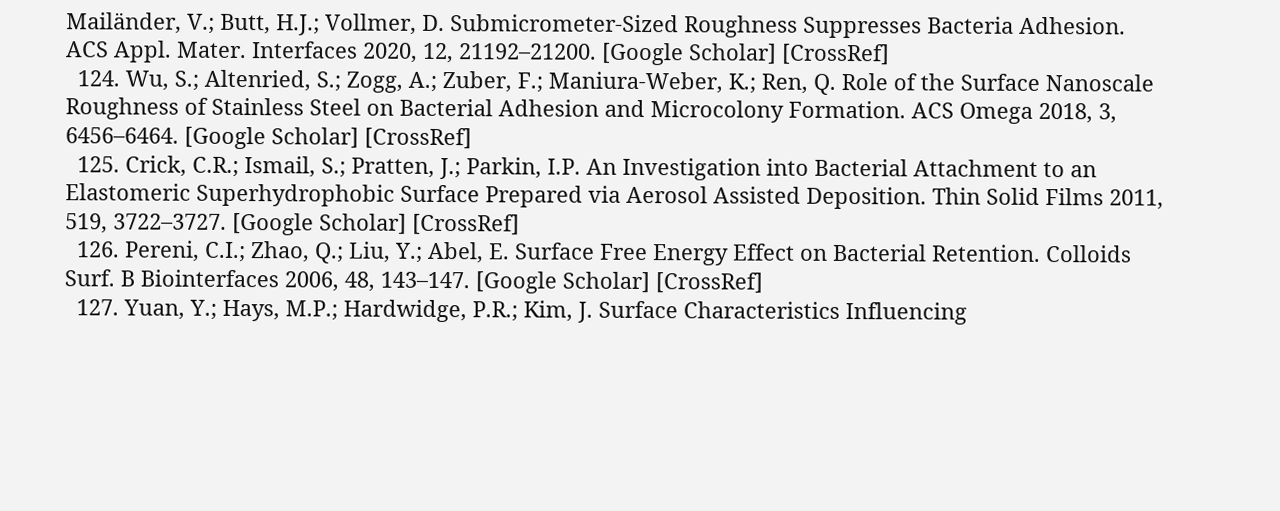Mailänder, V.; Butt, H.J.; Vollmer, D. Submicrometer-Sized Roughness Suppresses Bacteria Adhesion. ACS Appl. Mater. Interfaces 2020, 12, 21192–21200. [Google Scholar] [CrossRef]
  124. Wu, S.; Altenried, S.; Zogg, A.; Zuber, F.; Maniura-Weber, K.; Ren, Q. Role of the Surface Nanoscale Roughness of Stainless Steel on Bacterial Adhesion and Microcolony Formation. ACS Omega 2018, 3, 6456–6464. [Google Scholar] [CrossRef]
  125. Crick, C.R.; Ismail, S.; Pratten, J.; Parkin, I.P. An Investigation into Bacterial Attachment to an Elastomeric Superhydrophobic Surface Prepared via Aerosol Assisted Deposition. Thin Solid Films 2011, 519, 3722–3727. [Google Scholar] [CrossRef]
  126. Pereni, C.I.; Zhao, Q.; Liu, Y.; Abel, E. Surface Free Energy Effect on Bacterial Retention. Colloids Surf. B Biointerfaces 2006, 48, 143–147. [Google Scholar] [CrossRef]
  127. Yuan, Y.; Hays, M.P.; Hardwidge, P.R.; Kim, J. Surface Characteristics Influencing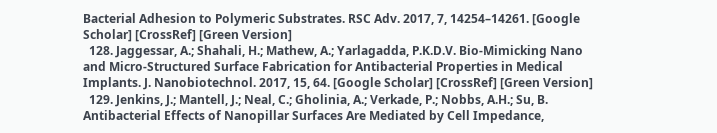Bacterial Adhesion to Polymeric Substrates. RSC Adv. 2017, 7, 14254–14261. [Google Scholar] [CrossRef] [Green Version]
  128. Jaggessar, A.; Shahali, H.; Mathew, A.; Yarlagadda, P.K.D.V. Bio-Mimicking Nano and Micro-Structured Surface Fabrication for Antibacterial Properties in Medical Implants. J. Nanobiotechnol. 2017, 15, 64. [Google Scholar] [CrossRef] [Green Version]
  129. Jenkins, J.; Mantell, J.; Neal, C.; Gholinia, A.; Verkade, P.; Nobbs, A.H.; Su, B. Antibacterial Effects of Nanopillar Surfaces Are Mediated by Cell Impedance,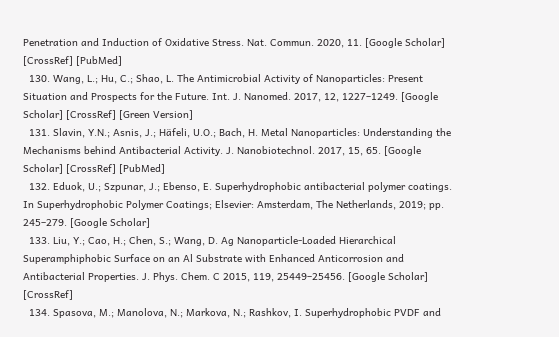Penetration and Induction of Oxidative Stress. Nat. Commun. 2020, 11. [Google Scholar] [CrossRef] [PubMed]
  130. Wang, L.; Hu, C.; Shao, L. The Antimicrobial Activity of Nanoparticles: Present Situation and Prospects for the Future. Int. J. Nanomed. 2017, 12, 1227–1249. [Google Scholar] [CrossRef] [Green Version]
  131. Slavin, Y.N.; Asnis, J.; Häfeli, U.O.; Bach, H. Metal Nanoparticles: Understanding the Mechanisms behind Antibacterial Activity. J. Nanobiotechnol. 2017, 15, 65. [Google Scholar] [CrossRef] [PubMed]
  132. Eduok, U.; Szpunar, J.; Ebenso, E. Superhydrophobic antibacterial polymer coatings. In Superhydrophobic Polymer Coatings; Elsevier: Amsterdam, The Netherlands, 2019; pp. 245–279. [Google Scholar]
  133. Liu, Y.; Cao, H.; Chen, S.; Wang, D. Ag Nanoparticle-Loaded Hierarchical Superamphiphobic Surface on an Al Substrate with Enhanced Anticorrosion and Antibacterial Properties. J. Phys. Chem. C 2015, 119, 25449–25456. [Google Scholar] [CrossRef]
  134. Spasova, M.; Manolova, N.; Markova, N.; Rashkov, I. Superhydrophobic PVDF and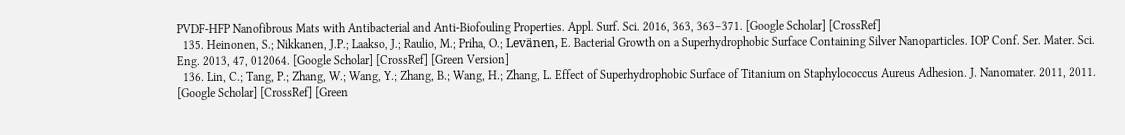PVDF-HFP Nanofibrous Mats with Antibacterial and Anti-Biofouling Properties. Appl. Surf. Sci. 2016, 363, 363–371. [Google Scholar] [CrossRef]
  135. Heinonen, S.; Nikkanen, J.P.; Laakso, J.; Raulio, M.; Priha, O.; Levänen, E. Bacterial Growth on a Superhydrophobic Surface Containing Silver Nanoparticles. IOP Conf. Ser. Mater. Sci. Eng. 2013, 47, 012064. [Google Scholar] [CrossRef] [Green Version]
  136. Lin, C.; Tang, P.; Zhang, W.; Wang, Y.; Zhang, B.; Wang, H.; Zhang, L. Effect of Superhydrophobic Surface of Titanium on Staphylococcus Aureus Adhesion. J. Nanomater. 2011, 2011. [Google Scholar] [CrossRef] [Green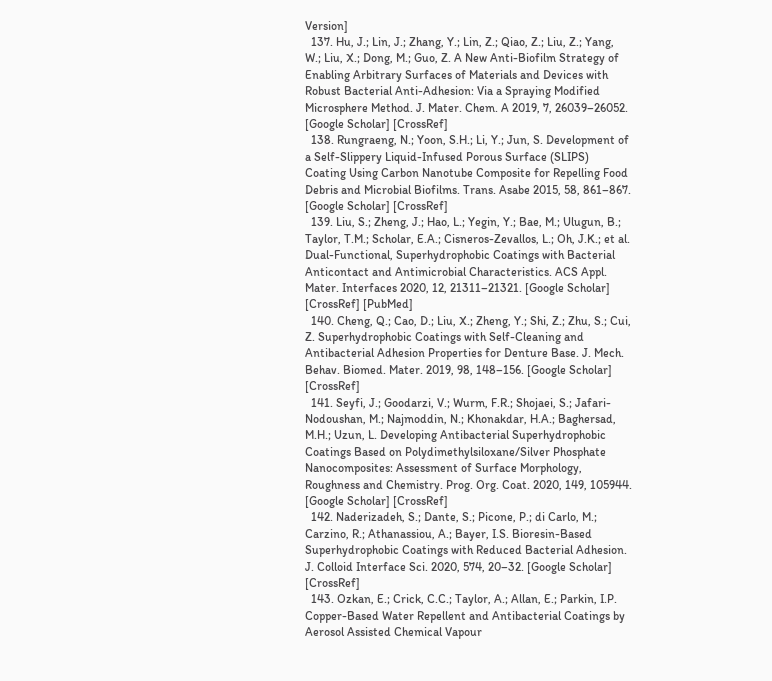Version]
  137. Hu, J.; Lin, J.; Zhang, Y.; Lin, Z.; Qiao, Z.; Liu, Z.; Yang, W.; Liu, X.; Dong, M.; Guo, Z. A New Anti-Biofilm Strategy of Enabling Arbitrary Surfaces of Materials and Devices with Robust Bacterial Anti-Adhesion: Via a Spraying Modified Microsphere Method. J. Mater. Chem. A 2019, 7, 26039–26052. [Google Scholar] [CrossRef]
  138. Rungraeng, N.; Yoon, S.H.; Li, Y.; Jun, S. Development of a Self-Slippery Liquid-Infused Porous Surface (SLIPS) Coating Using Carbon Nanotube Composite for Repelling Food Debris and Microbial Biofilms. Trans. Asabe 2015, 58, 861–867. [Google Scholar] [CrossRef]
  139. Liu, S.; Zheng, J.; Hao, L.; Yegin, Y.; Bae, M.; Ulugun, B.; Taylor, T.M.; Scholar, E.A.; Cisneros-Zevallos, L.; Oh, J.K.; et al. Dual-Functional, Superhydrophobic Coatings with Bacterial Anticontact and Antimicrobial Characteristics. ACS Appl. Mater. Interfaces 2020, 12, 21311–21321. [Google Scholar] [CrossRef] [PubMed]
  140. Cheng, Q.; Cao, D.; Liu, X.; Zheng, Y.; Shi, Z.; Zhu, S.; Cui, Z. Superhydrophobic Coatings with Self-Cleaning and Antibacterial Adhesion Properties for Denture Base. J. Mech. Behav. Biomed. Mater. 2019, 98, 148–156. [Google Scholar] [CrossRef]
  141. Seyfi, J.; Goodarzi, V.; Wurm, F.R.; Shojaei, S.; Jafari-Nodoushan, M.; Najmoddin, N.; Khonakdar, H.A.; Baghersad, M.H.; Uzun, L. Developing Antibacterial Superhydrophobic Coatings Based on Polydimethylsiloxane/Silver Phosphate Nanocomposites: Assessment of Surface Morphology, Roughness and Chemistry. Prog. Org. Coat. 2020, 149, 105944. [Google Scholar] [CrossRef]
  142. Naderizadeh, S.; Dante, S.; Picone, P.; di Carlo, M.; Carzino, R.; Athanassiou, A.; Bayer, I.S. Bioresin-Based Superhydrophobic Coatings with Reduced Bacterial Adhesion. J. Colloid Interface Sci. 2020, 574, 20–32. [Google Scholar] [CrossRef]
  143. Ozkan, E.; Crick, C.C.; Taylor, A.; Allan, E.; Parkin, I.P. Copper-Based Water Repellent and Antibacterial Coatings by Aerosol Assisted Chemical Vapour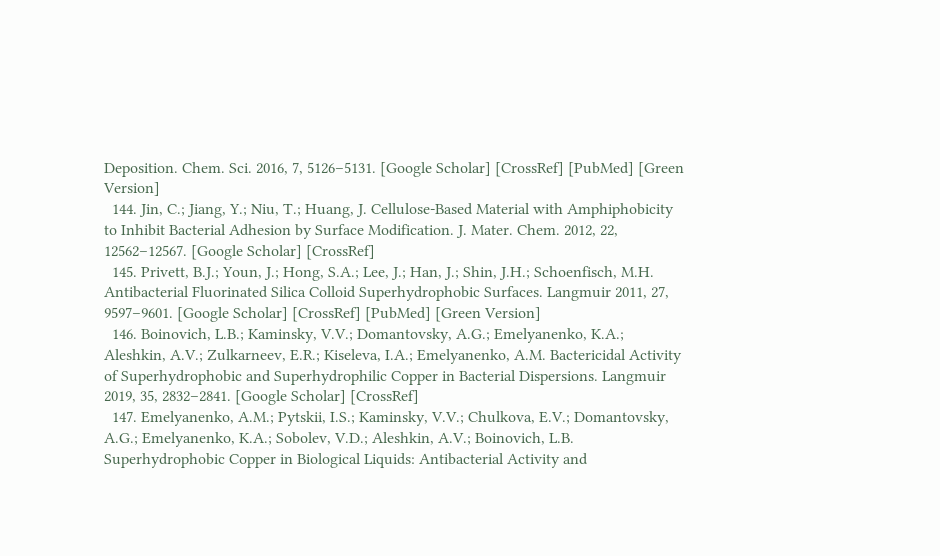Deposition. Chem. Sci. 2016, 7, 5126–5131. [Google Scholar] [CrossRef] [PubMed] [Green Version]
  144. Jin, C.; Jiang, Y.; Niu, T.; Huang, J. Cellulose-Based Material with Amphiphobicity to Inhibit Bacterial Adhesion by Surface Modification. J. Mater. Chem. 2012, 22, 12562–12567. [Google Scholar] [CrossRef]
  145. Privett, B.J.; Youn, J.; Hong, S.A.; Lee, J.; Han, J.; Shin, J.H.; Schoenfisch, M.H. Antibacterial Fluorinated Silica Colloid Superhydrophobic Surfaces. Langmuir 2011, 27, 9597–9601. [Google Scholar] [CrossRef] [PubMed] [Green Version]
  146. Boinovich, L.B.; Kaminsky, V.V.; Domantovsky, A.G.; Emelyanenko, K.A.; Aleshkin, A.V.; Zulkarneev, E.R.; Kiseleva, I.A.; Emelyanenko, A.M. Bactericidal Activity of Superhydrophobic and Superhydrophilic Copper in Bacterial Dispersions. Langmuir 2019, 35, 2832–2841. [Google Scholar] [CrossRef]
  147. Emelyanenko, A.M.; Pytskii, I.S.; Kaminsky, V.V.; Chulkova, E.V.; Domantovsky, A.G.; Emelyanenko, K.A.; Sobolev, V.D.; Aleshkin, A.V.; Boinovich, L.B. Superhydrophobic Copper in Biological Liquids: Antibacterial Activity and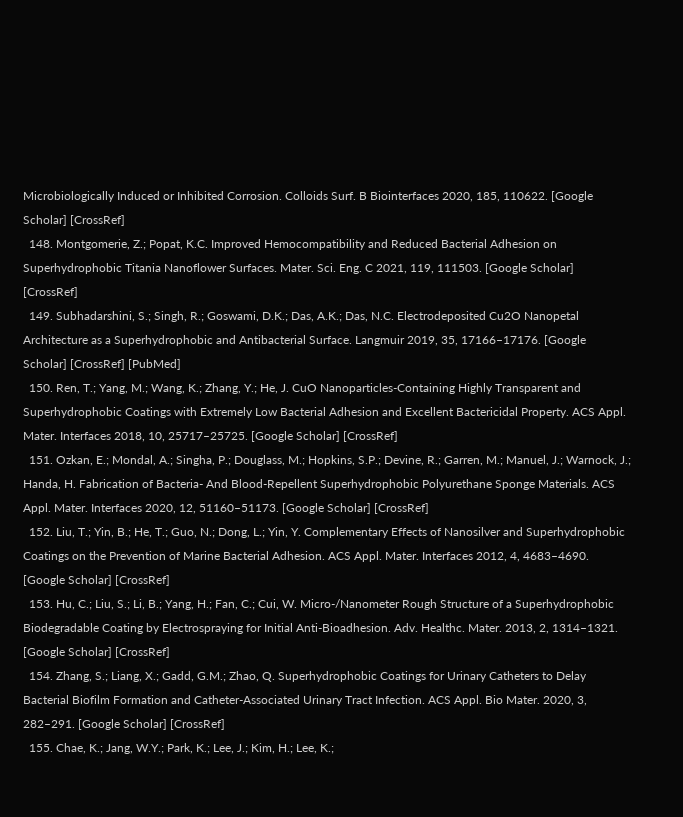Microbiologically Induced or Inhibited Corrosion. Colloids Surf. B Biointerfaces 2020, 185, 110622. [Google Scholar] [CrossRef]
  148. Montgomerie, Z.; Popat, K.C. Improved Hemocompatibility and Reduced Bacterial Adhesion on Superhydrophobic Titania Nanoflower Surfaces. Mater. Sci. Eng. C 2021, 119, 111503. [Google Scholar] [CrossRef]
  149. Subhadarshini, S.; Singh, R.; Goswami, D.K.; Das, A.K.; Das, N.C. Electrodeposited Cu2O Nanopetal Architecture as a Superhydrophobic and Antibacterial Surface. Langmuir 2019, 35, 17166–17176. [Google Scholar] [CrossRef] [PubMed]
  150. Ren, T.; Yang, M.; Wang, K.; Zhang, Y.; He, J. CuO Nanoparticles-Containing Highly Transparent and Superhydrophobic Coatings with Extremely Low Bacterial Adhesion and Excellent Bactericidal Property. ACS Appl. Mater. Interfaces 2018, 10, 25717–25725. [Google Scholar] [CrossRef]
  151. Ozkan, E.; Mondal, A.; Singha, P.; Douglass, M.; Hopkins, S.P.; Devine, R.; Garren, M.; Manuel, J.; Warnock, J.; Handa, H. Fabrication of Bacteria- And Blood-Repellent Superhydrophobic Polyurethane Sponge Materials. ACS Appl. Mater. Interfaces 2020, 12, 51160–51173. [Google Scholar] [CrossRef]
  152. Liu, T.; Yin, B.; He, T.; Guo, N.; Dong, L.; Yin, Y. Complementary Effects of Nanosilver and Superhydrophobic Coatings on the Prevention of Marine Bacterial Adhesion. ACS Appl. Mater. Interfaces 2012, 4, 4683–4690. [Google Scholar] [CrossRef]
  153. Hu, C.; Liu, S.; Li, B.; Yang, H.; Fan, C.; Cui, W. Micro-/Nanometer Rough Structure of a Superhydrophobic Biodegradable Coating by Electrospraying for Initial Anti-Bioadhesion. Adv. Healthc. Mater. 2013, 2, 1314–1321. [Google Scholar] [CrossRef]
  154. Zhang, S.; Liang, X.; Gadd, G.M.; Zhao, Q. Superhydrophobic Coatings for Urinary Catheters to Delay Bacterial Biofilm Formation and Catheter-Associated Urinary Tract Infection. ACS Appl. Bio Mater. 2020, 3, 282–291. [Google Scholar] [CrossRef]
  155. Chae, K.; Jang, W.Y.; Park, K.; Lee, J.; Kim, H.; Lee, K.;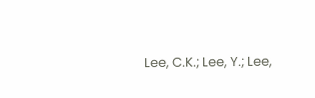Lee, C.K.; Lee, Y.; Lee,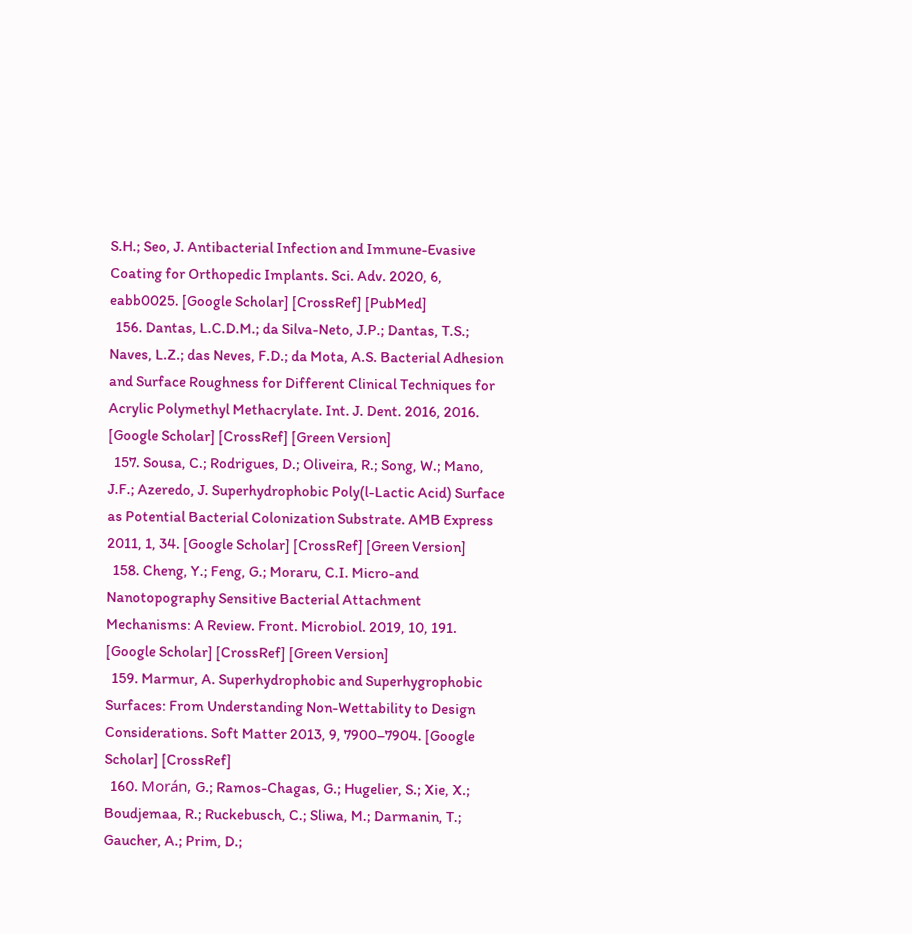S.H.; Seo, J. Antibacterial Infection and Immune-Evasive Coating for Orthopedic Implants. Sci. Adv. 2020, 6, eabb0025. [Google Scholar] [CrossRef] [PubMed]
  156. Dantas, L.C.D.M.; da Silva-Neto, J.P.; Dantas, T.S.; Naves, L.Z.; das Neves, F.D.; da Mota, A.S. Bacterial Adhesion and Surface Roughness for Different Clinical Techniques for Acrylic Polymethyl Methacrylate. Int. J. Dent. 2016, 2016. [Google Scholar] [CrossRef] [Green Version]
  157. Sousa, C.; Rodrigues, D.; Oliveira, R.; Song, W.; Mano, J.F.; Azeredo, J. Superhydrophobic Poly(l-Lactic Acid) Surface as Potential Bacterial Colonization Substrate. AMB Express 2011, 1, 34. [Google Scholar] [CrossRef] [Green Version]
  158. Cheng, Y.; Feng, G.; Moraru, C.I. Micro-and Nanotopography Sensitive Bacterial Attachment Mechanisms: A Review. Front. Microbiol. 2019, 10, 191. [Google Scholar] [CrossRef] [Green Version]
  159. Marmur, A. Superhydrophobic and Superhygrophobic Surfaces: From Understanding Non-Wettability to Design Considerations. Soft Matter 2013, 9, 7900–7904. [Google Scholar] [CrossRef]
  160. Morán, G.; Ramos-Chagas, G.; Hugelier, S.; Xie, X.; Boudjemaa, R.; Ruckebusch, C.; Sliwa, M.; Darmanin, T.; Gaucher, A.; Prim, D.;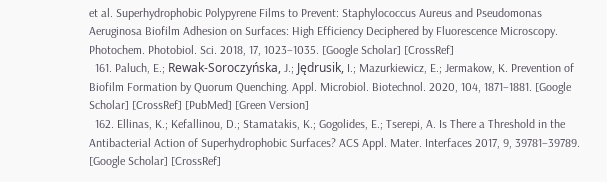et al. Superhydrophobic Polypyrene Films to Prevent: Staphylococcus Aureus and Pseudomonas Aeruginosa Biofilm Adhesion on Surfaces: High Efficiency Deciphered by Fluorescence Microscopy. Photochem. Photobiol. Sci. 2018, 17, 1023–1035. [Google Scholar] [CrossRef]
  161. Paluch, E.; Rewak-Soroczyńska, J.; Jędrusik, I.; Mazurkiewicz, E.; Jermakow, K. Prevention of Biofilm Formation by Quorum Quenching. Appl. Microbiol. Biotechnol. 2020, 104, 1871–1881. [Google Scholar] [CrossRef] [PubMed] [Green Version]
  162. Ellinas, K.; Kefallinou, D.; Stamatakis, K.; Gogolides, E.; Tserepi, A. Is There a Threshold in the Antibacterial Action of Superhydrophobic Surfaces? ACS Appl. Mater. Interfaces 2017, 9, 39781–39789. [Google Scholar] [CrossRef]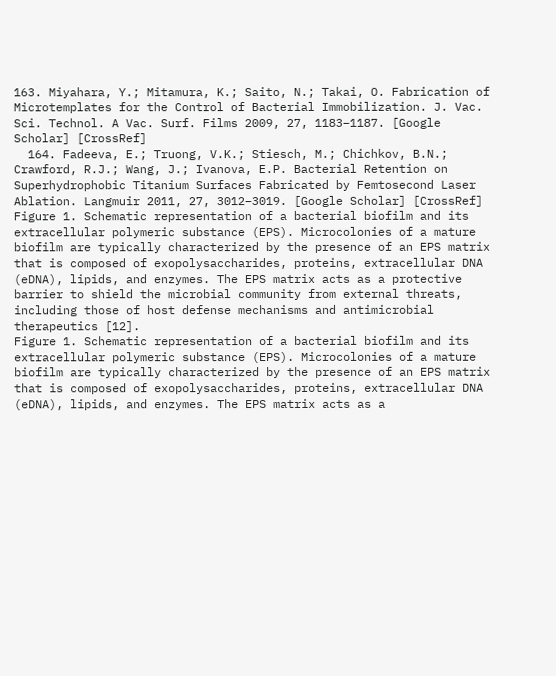163. Miyahara, Y.; Mitamura, K.; Saito, N.; Takai, O. Fabrication of Microtemplates for the Control of Bacterial Immobilization. J. Vac. Sci. Technol. A Vac. Surf. Films 2009, 27, 1183–1187. [Google Scholar] [CrossRef]
  164. Fadeeva, E.; Truong, V.K.; Stiesch, M.; Chichkov, B.N.; Crawford, R.J.; Wang, J.; Ivanova, E.P. Bacterial Retention on Superhydrophobic Titanium Surfaces Fabricated by Femtosecond Laser Ablation. Langmuir 2011, 27, 3012–3019. [Google Scholar] [CrossRef]
Figure 1. Schematic representation of a bacterial biofilm and its extracellular polymeric substance (EPS). Microcolonies of a mature biofilm are typically characterized by the presence of an EPS matrix that is composed of exopolysaccharides, proteins, extracellular DNA (eDNA), lipids, and enzymes. The EPS matrix acts as a protective barrier to shield the microbial community from external threats, including those of host defense mechanisms and antimicrobial therapeutics [12].
Figure 1. Schematic representation of a bacterial biofilm and its extracellular polymeric substance (EPS). Microcolonies of a mature biofilm are typically characterized by the presence of an EPS matrix that is composed of exopolysaccharides, proteins, extracellular DNA (eDNA), lipids, and enzymes. The EPS matrix acts as a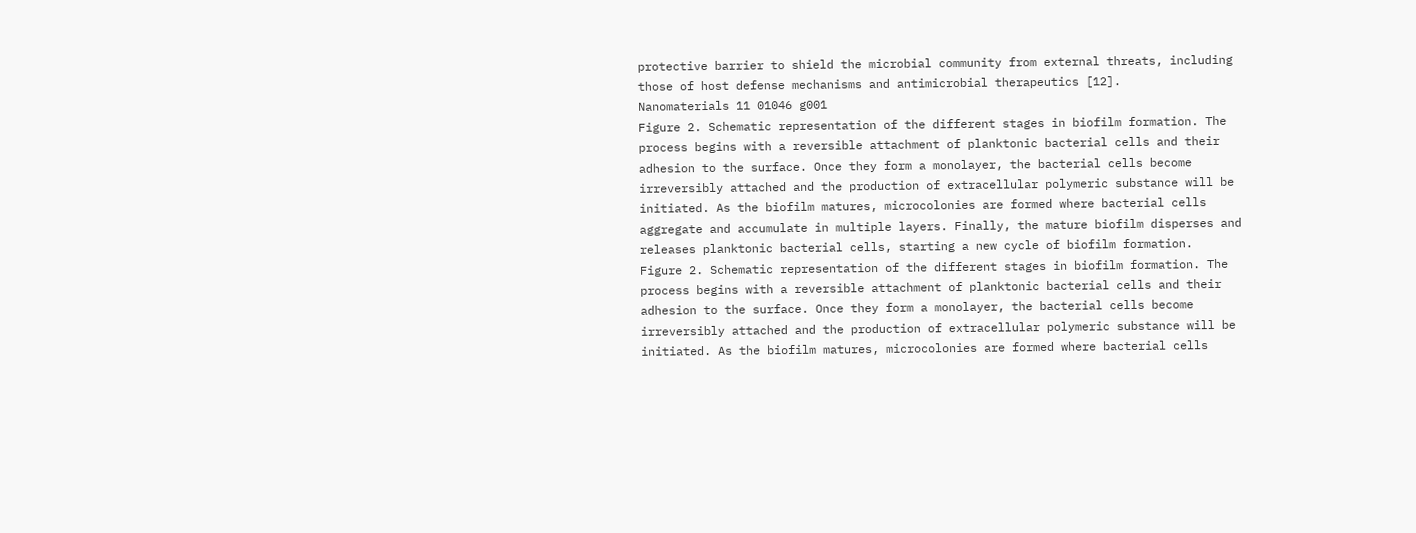protective barrier to shield the microbial community from external threats, including those of host defense mechanisms and antimicrobial therapeutics [12].
Nanomaterials 11 01046 g001
Figure 2. Schematic representation of the different stages in biofilm formation. The process begins with a reversible attachment of planktonic bacterial cells and their adhesion to the surface. Once they form a monolayer, the bacterial cells become irreversibly attached and the production of extracellular polymeric substance will be initiated. As the biofilm matures, microcolonies are formed where bacterial cells aggregate and accumulate in multiple layers. Finally, the mature biofilm disperses and releases planktonic bacterial cells, starting a new cycle of biofilm formation.
Figure 2. Schematic representation of the different stages in biofilm formation. The process begins with a reversible attachment of planktonic bacterial cells and their adhesion to the surface. Once they form a monolayer, the bacterial cells become irreversibly attached and the production of extracellular polymeric substance will be initiated. As the biofilm matures, microcolonies are formed where bacterial cells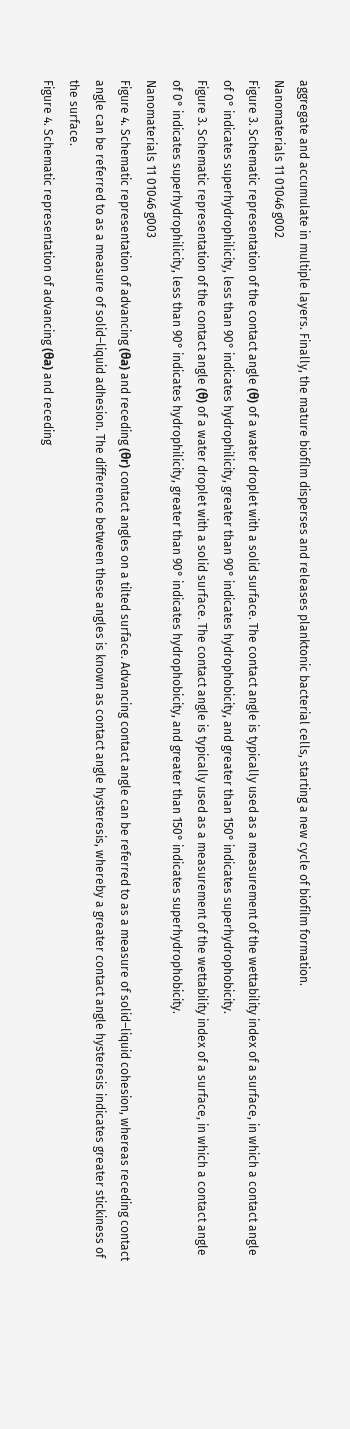aggregate and accumulate in multiple layers. Finally, the mature biofilm disperses and releases planktonic bacterial cells, starting a new cycle of biofilm formation.
Nanomaterials 11 01046 g002
Figure 3. Schematic representation of the contact angle (θ) of a water droplet with a solid surface. The contact angle is typically used as a measurement of the wettability index of a surface, in which a contact angle of 0° indicates superhydrophilicity, less than 90° indicates hydrophilicity, greater than 90° indicates hydrophobicity, and greater than 150° indicates superhydrophobicity.
Figure 3. Schematic representation of the contact angle (θ) of a water droplet with a solid surface. The contact angle is typically used as a measurement of the wettability index of a surface, in which a contact angle of 0° indicates superhydrophilicity, less than 90° indicates hydrophilicity, greater than 90° indicates hydrophobicity, and greater than 150° indicates superhydrophobicity.
Nanomaterials 11 01046 g003
Figure 4. Schematic representation of advancing (θa) and receding (θr) contact angles on a tilted surface. Advancing contact angle can be referred to as a measure of solid–liquid cohesion, whereas receding contact angle can be referred to as a measure of solid–liquid adhesion. The difference between these angles is known as contact angle hysteresis, whereby a greater contact angle hysteresis indicates greater stickiness of the surface.
Figure 4. Schematic representation of advancing (θa) and receding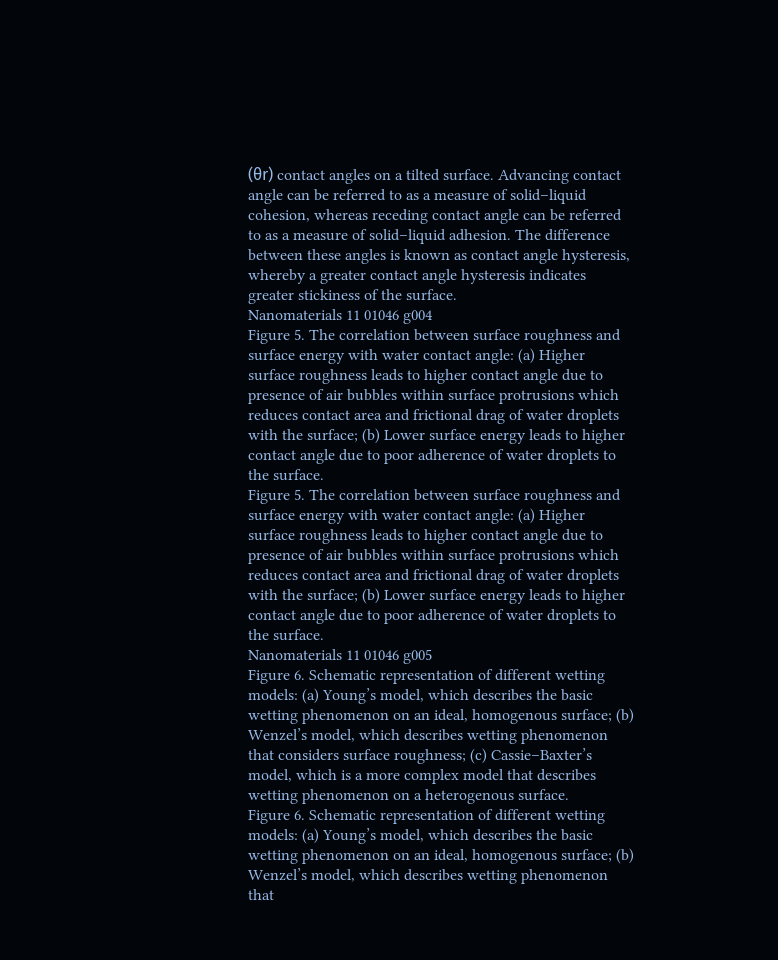(θr) contact angles on a tilted surface. Advancing contact angle can be referred to as a measure of solid–liquid cohesion, whereas receding contact angle can be referred to as a measure of solid–liquid adhesion. The difference between these angles is known as contact angle hysteresis, whereby a greater contact angle hysteresis indicates greater stickiness of the surface.
Nanomaterials 11 01046 g004
Figure 5. The correlation between surface roughness and surface energy with water contact angle: (a) Higher surface roughness leads to higher contact angle due to presence of air bubbles within surface protrusions which reduces contact area and frictional drag of water droplets with the surface; (b) Lower surface energy leads to higher contact angle due to poor adherence of water droplets to the surface.
Figure 5. The correlation between surface roughness and surface energy with water contact angle: (a) Higher surface roughness leads to higher contact angle due to presence of air bubbles within surface protrusions which reduces contact area and frictional drag of water droplets with the surface; (b) Lower surface energy leads to higher contact angle due to poor adherence of water droplets to the surface.
Nanomaterials 11 01046 g005
Figure 6. Schematic representation of different wetting models: (a) Young’s model, which describes the basic wetting phenomenon on an ideal, homogenous surface; (b) Wenzel’s model, which describes wetting phenomenon that considers surface roughness; (c) Cassie–Baxter’s model, which is a more complex model that describes wetting phenomenon on a heterogenous surface.
Figure 6. Schematic representation of different wetting models: (a) Young’s model, which describes the basic wetting phenomenon on an ideal, homogenous surface; (b) Wenzel’s model, which describes wetting phenomenon that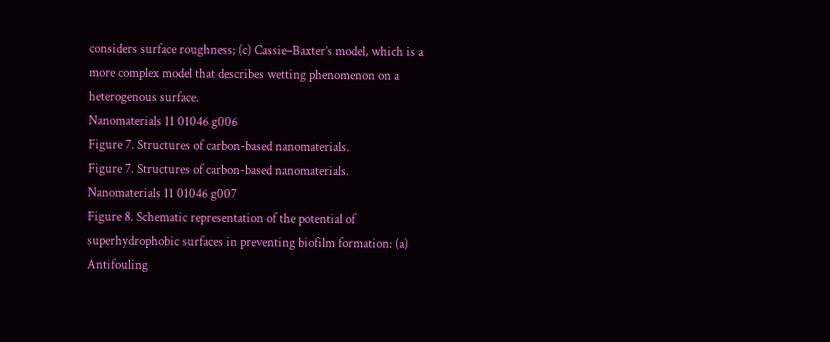considers surface roughness; (c) Cassie–Baxter’s model, which is a more complex model that describes wetting phenomenon on a heterogenous surface.
Nanomaterials 11 01046 g006
Figure 7. Structures of carbon-based nanomaterials.
Figure 7. Structures of carbon-based nanomaterials.
Nanomaterials 11 01046 g007
Figure 8. Schematic representation of the potential of superhydrophobic surfaces in preventing biofilm formation: (a) Antifouling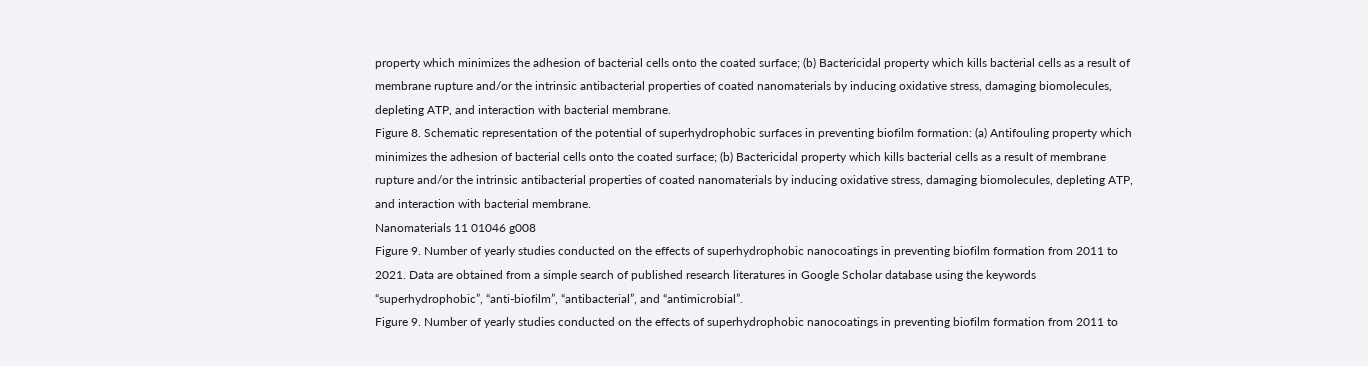property which minimizes the adhesion of bacterial cells onto the coated surface; (b) Bactericidal property which kills bacterial cells as a result of membrane rupture and/or the intrinsic antibacterial properties of coated nanomaterials by inducing oxidative stress, damaging biomolecules, depleting ATP, and interaction with bacterial membrane.
Figure 8. Schematic representation of the potential of superhydrophobic surfaces in preventing biofilm formation: (a) Antifouling property which minimizes the adhesion of bacterial cells onto the coated surface; (b) Bactericidal property which kills bacterial cells as a result of membrane rupture and/or the intrinsic antibacterial properties of coated nanomaterials by inducing oxidative stress, damaging biomolecules, depleting ATP, and interaction with bacterial membrane.
Nanomaterials 11 01046 g008
Figure 9. Number of yearly studies conducted on the effects of superhydrophobic nanocoatings in preventing biofilm formation from 2011 to 2021. Data are obtained from a simple search of published research literatures in Google Scholar database using the keywords “superhydrophobic”, “anti-biofilm”, “antibacterial”, and “antimicrobial”.
Figure 9. Number of yearly studies conducted on the effects of superhydrophobic nanocoatings in preventing biofilm formation from 2011 to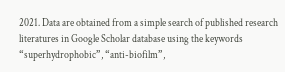2021. Data are obtained from a simple search of published research literatures in Google Scholar database using the keywords “superhydrophobic”, “anti-biofilm”,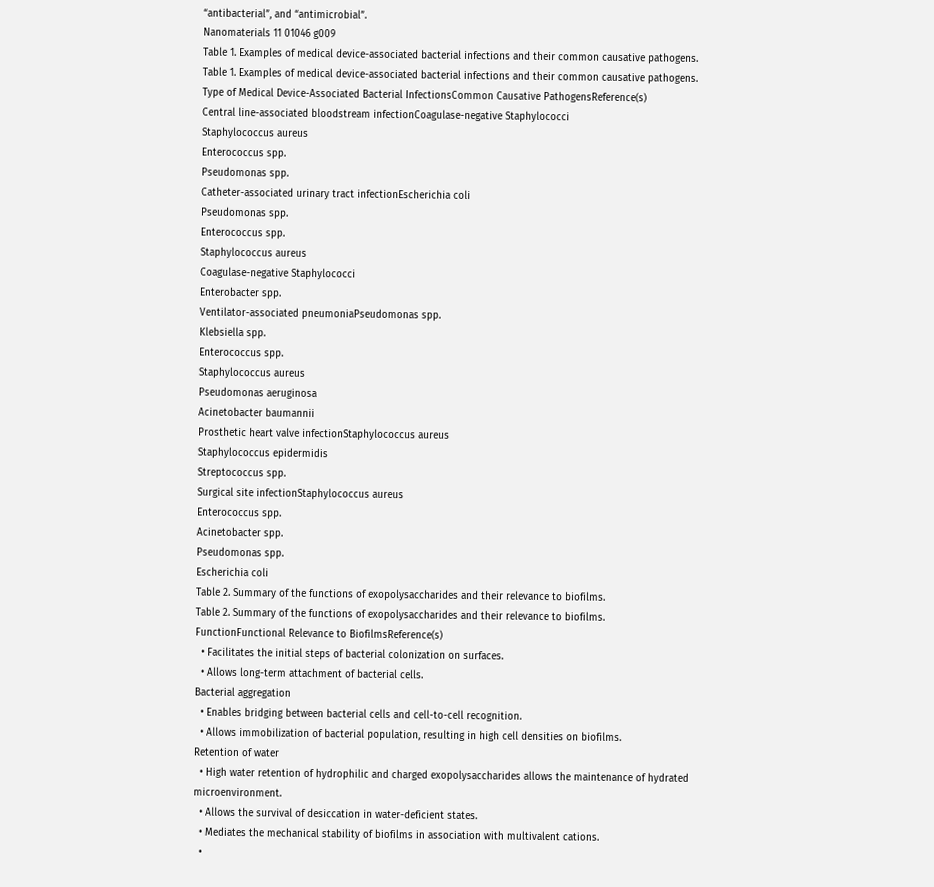“antibacterial”, and “antimicrobial”.
Nanomaterials 11 01046 g009
Table 1. Examples of medical device-associated bacterial infections and their common causative pathogens.
Table 1. Examples of medical device-associated bacterial infections and their common causative pathogens.
Type of Medical Device-Associated Bacterial InfectionsCommon Causative PathogensReference(s)
Central line-associated bloodstream infectionCoagulase-negative Staphylococci
Staphylococcus aureus
Enterococcus spp.
Pseudomonas spp.
Catheter-associated urinary tract infectionEscherichia coli
Pseudomonas spp.
Enterococcus spp.
Staphylococcus aureus
Coagulase-negative Staphylococci
Enterobacter spp.
Ventilator-associated pneumoniaPseudomonas spp.
Klebsiella spp.
Enterococcus spp.
Staphylococcus aureus
Pseudomonas aeruginosa
Acinetobacter baumannii
Prosthetic heart valve infectionStaphylococcus aureus
Staphylococcus epidermidis
Streptococcus spp.
Surgical site infectionStaphylococcus aureus
Enterococcus spp.
Acinetobacter spp.
Pseudomonas spp.
Escherichia coli
Table 2. Summary of the functions of exopolysaccharides and their relevance to biofilms.
Table 2. Summary of the functions of exopolysaccharides and their relevance to biofilms.
FunctionFunctional Relevance to BiofilmsReference(s)
  • Facilitates the initial steps of bacterial colonization on surfaces.
  • Allows long-term attachment of bacterial cells.
Bacterial aggregation
  • Enables bridging between bacterial cells and cell-to-cell recognition.
  • Allows immobilization of bacterial population, resulting in high cell densities on biofilms.
Retention of water
  • High water retention of hydrophilic and charged exopolysaccharides allows the maintenance of hydrated microenvironment.
  • Allows the survival of desiccation in water-deficient states.
  • Mediates the mechanical stability of biofilms in association with multivalent cations.
  •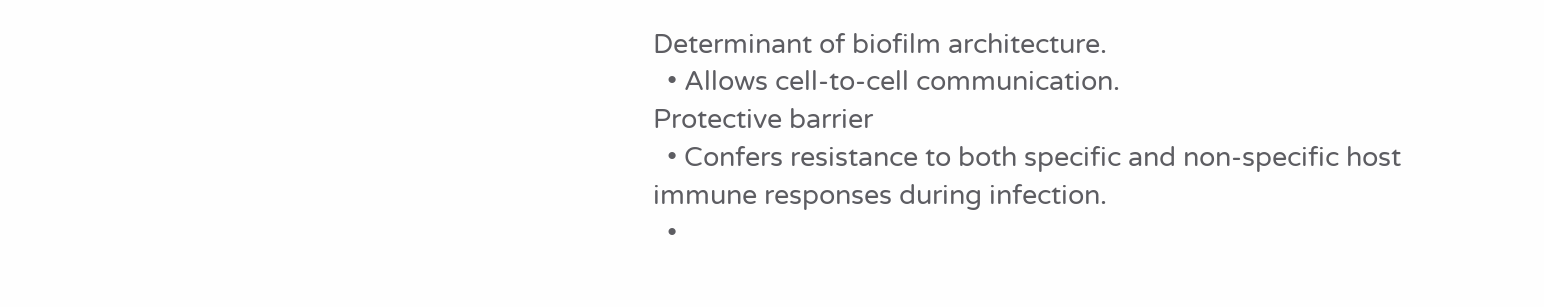Determinant of biofilm architecture.
  • Allows cell-to-cell communication.
Protective barrier
  • Confers resistance to both specific and non-specific host immune responses during infection.
  •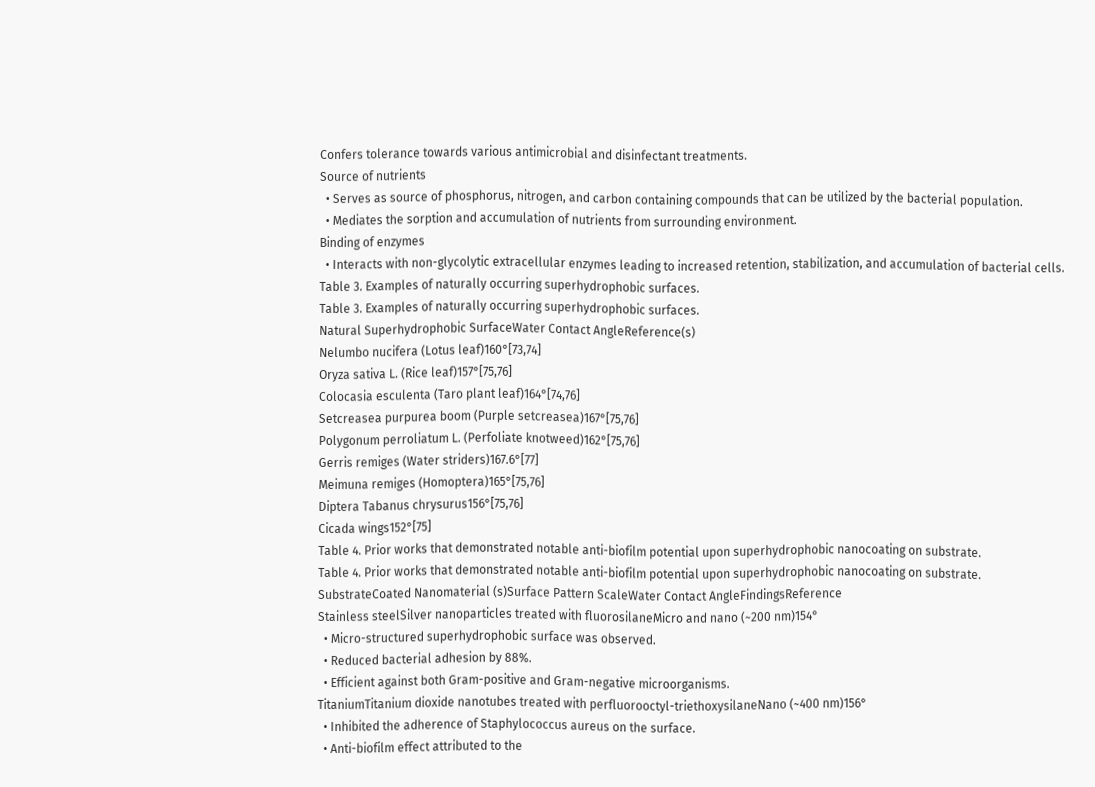Confers tolerance towards various antimicrobial and disinfectant treatments.
Source of nutrients
  • Serves as source of phosphorus, nitrogen, and carbon containing compounds that can be utilized by the bacterial population.
  • Mediates the sorption and accumulation of nutrients from surrounding environment.
Binding of enzymes
  • Interacts with non-glycolytic extracellular enzymes leading to increased retention, stabilization, and accumulation of bacterial cells.
Table 3. Examples of naturally occurring superhydrophobic surfaces.
Table 3. Examples of naturally occurring superhydrophobic surfaces.
Natural Superhydrophobic SurfaceWater Contact AngleReference(s)
Nelumbo nucifera (Lotus leaf)160°[73,74]
Oryza sativa L. (Rice leaf)157°[75,76]
Colocasia esculenta (Taro plant leaf)164°[74,76]
Setcreasea purpurea boom (Purple setcreasea)167°[75,76]
Polygonum perroliatum L. (Perfoliate knotweed)162°[75,76]
Gerris remiges (Water striders)167.6°[77]
Meimuna remiges (Homoptera)165°[75,76]
Diptera Tabanus chrysurus156°[75,76]
Cicada wings152°[75]
Table 4. Prior works that demonstrated notable anti-biofilm potential upon superhydrophobic nanocoating on substrate.
Table 4. Prior works that demonstrated notable anti-biofilm potential upon superhydrophobic nanocoating on substrate.
SubstrateCoated Nanomaterial (s)Surface Pattern ScaleWater Contact AngleFindingsReference
Stainless steelSilver nanoparticles treated with fluorosilaneMicro and nano (~200 nm)154°
  • Micro-structured superhydrophobic surface was observed.
  • Reduced bacterial adhesion by 88%.
  • Efficient against both Gram-positive and Gram-negative microorganisms.
TitaniumTitanium dioxide nanotubes treated with perfluorooctyl-triethoxysilaneNano (~400 nm)156°
  • Inhibited the adherence of Staphylococcus aureus on the surface.
  • Anti-biofilm effect attributed to the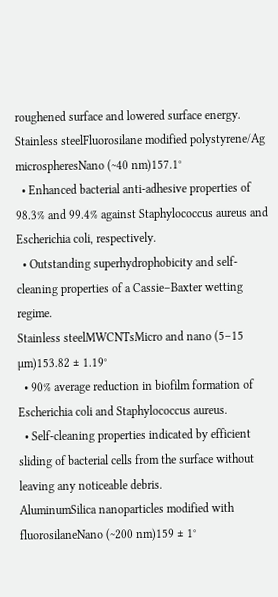roughened surface and lowered surface energy.
Stainless steelFluorosilane modified polystyrene/Ag microspheresNano (~40 nm)157.1°
  • Enhanced bacterial anti-adhesive properties of 98.3% and 99.4% against Staphylococcus aureus and Escherichia coli, respectively.
  • Outstanding superhydrophobicity and self-cleaning properties of a Cassie–Baxter wetting regime.
Stainless steelMWCNTsMicro and nano (5–15 µm)153.82 ± 1.19°
  • 90% average reduction in biofilm formation of Escherichia coli and Staphylococcus aureus.
  • Self-cleaning properties indicated by efficient sliding of bacterial cells from the surface without leaving any noticeable debris.
AluminumSilica nanoparticles modified with fluorosilaneNano (~200 nm)159 ± 1°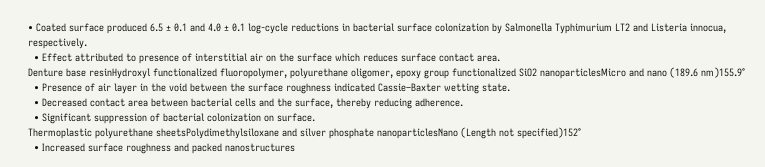• Coated surface produced 6.5 ± 0.1 and 4.0 ± 0.1 log-cycle reductions in bacterial surface colonization by Salmonella Typhimurium LT2 and Listeria innocua, respectively.
  • Effect attributed to presence of interstitial air on the surface which reduces surface contact area.
Denture base resinHydroxyl functionalized fluoropolymer, polyurethane oligomer, epoxy group functionalized SiO2 nanoparticlesMicro and nano (189.6 nm)155.9°
  • Presence of air layer in the void between the surface roughness indicated Cassie–Baxter wetting state.
  • Decreased contact area between bacterial cells and the surface, thereby reducing adherence.
  • Significant suppression of bacterial colonization on surface.
Thermoplastic polyurethane sheetsPolydimethylsiloxane and silver phosphate nanoparticlesNano (Length not specified)152°
  • Increased surface roughness and packed nanostructures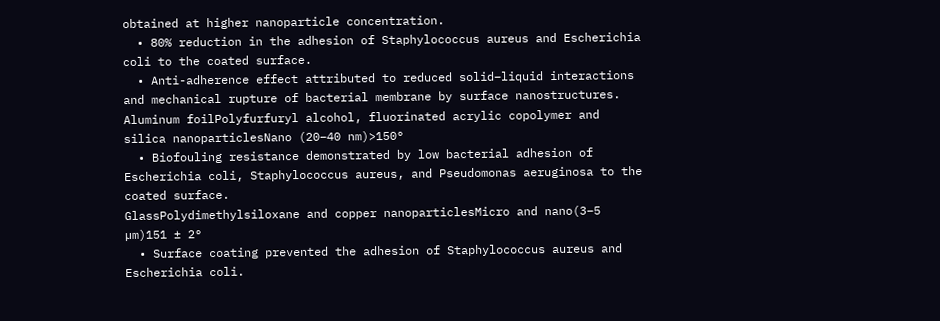obtained at higher nanoparticle concentration.
  • 80% reduction in the adhesion of Staphylococcus aureus and Escherichia coli to the coated surface.
  • Anti-adherence effect attributed to reduced solid–liquid interactions and mechanical rupture of bacterial membrane by surface nanostructures.
Aluminum foilPolyfurfuryl alcohol, fluorinated acrylic copolymer and silica nanoparticlesNano (20–40 nm)>150°
  • Biofouling resistance demonstrated by low bacterial adhesion of Escherichia coli, Staphylococcus aureus, and Pseudomonas aeruginosa to the coated surface.
GlassPolydimethylsiloxane and copper nanoparticlesMicro and nano(3–5 µm)151 ± 2°
  • Surface coating prevented the adhesion of Staphylococcus aureus and Escherichia coli.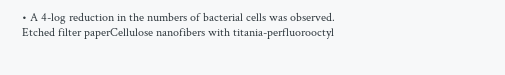• A 4-log reduction in the numbers of bacterial cells was observed.
Etched filter paperCellulose nanofibers with titania-perfluorooctyl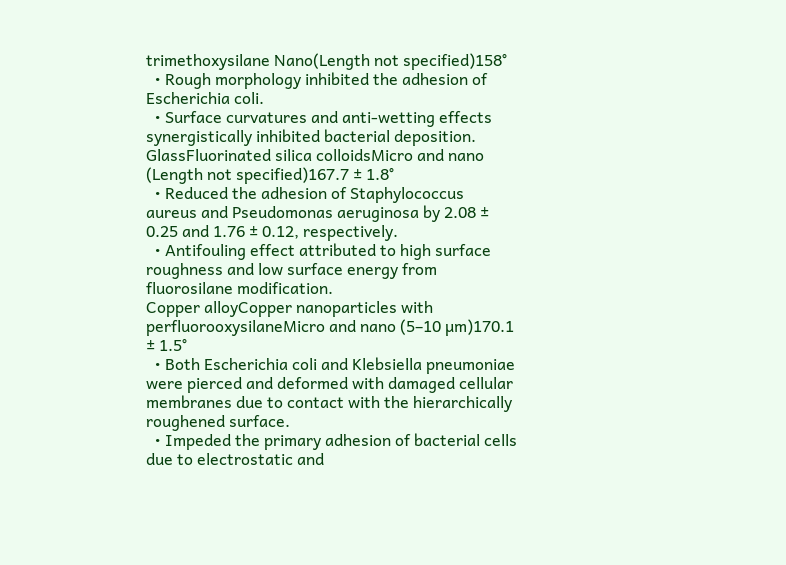trimethoxysilane Nano(Length not specified)158°
  • Rough morphology inhibited the adhesion of Escherichia coli.
  • Surface curvatures and anti-wetting effects synergistically inhibited bacterial deposition.
GlassFluorinated silica colloidsMicro and nano (Length not specified)167.7 ± 1.8°
  • Reduced the adhesion of Staphylococcus aureus and Pseudomonas aeruginosa by 2.08 ± 0.25 and 1.76 ± 0.12, respectively.
  • Antifouling effect attributed to high surface roughness and low surface energy from fluorosilane modification.
Copper alloyCopper nanoparticles with perfluorooxysilaneMicro and nano (5–10 µm)170.1 ± 1.5°
  • Both Escherichia coli and Klebsiella pneumoniae were pierced and deformed with damaged cellular membranes due to contact with the hierarchically roughened surface.
  • Impeded the primary adhesion of bacterial cells due to electrostatic and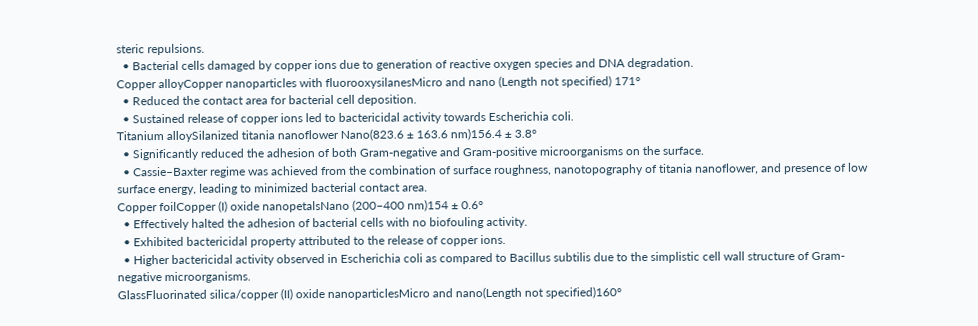steric repulsions.
  • Bacterial cells damaged by copper ions due to generation of reactive oxygen species and DNA degradation.
Copper alloyCopper nanoparticles with fluorooxysilanesMicro and nano (Length not specified) 171°
  • Reduced the contact area for bacterial cell deposition.
  • Sustained release of copper ions led to bactericidal activity towards Escherichia coli.
Titanium alloySilanized titania nanoflower Nano(823.6 ± 163.6 nm)156.4 ± 3.8°
  • Significantly reduced the adhesion of both Gram-negative and Gram-positive microorganisms on the surface.
  • Cassie–Baxter regime was achieved from the combination of surface roughness, nanotopography of titania nanoflower, and presence of low surface energy, leading to minimized bacterial contact area.
Copper foilCopper (I) oxide nanopetalsNano (200–400 nm)154 ± 0.6°
  • Effectively halted the adhesion of bacterial cells with no biofouling activity.
  • Exhibited bactericidal property attributed to the release of copper ions.
  • Higher bactericidal activity observed in Escherichia coli as compared to Bacillus subtilis due to the simplistic cell wall structure of Gram-negative microorganisms.
GlassFluorinated silica/copper (II) oxide nanoparticlesMicro and nano(Length not specified)160°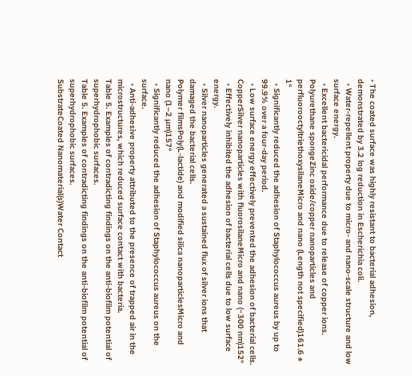• The coated surface was highly resistant to bacterial adhesion, demonstrated by 3.2 log reduction in Escherichia coli.
  • Water-repellent property due to micro- and nano-scale structure and low surface energy.
  • Excellent bactericidal performance due to release of copper ions.
Polyurethane spongeZinc oxide/copper nanoparticles and perfluorooctyltriethoxysilaneMicro and nano (Length not specified)161.6 ± 1°
  • Significantly reduced the adhesion of Staphylococcus aureus by up to 99.9% over a four-day period.
  • Low surface energy effectively prevented the adhesion of bacterial cells.
CopperSilver nanoparticles with fluorosilaneMicro and nano (~300 nm)152°
  • Effectively inhibited the adhesion of bacterial cells due to low surface energy.
  • Silver nanoparticles generated a sustained flux of silver ions that damaged the bacterial cells.
Polymer filmsPoly(L-lactide) and modified silica nanoparticlesMicro and nano (1–2 µm)157°
  • Significantly reduced the adhesion of Staphylococcus aureus on the surface.
  • Anti-adhesive property attributed to the presence of trapped air in the microstructures, which reduced surface contact with bacteria.
Table 5. Examples of contradicting findings on the anti-biofilm potential of superhydrophobic surfaces.
Table 5. Examples of contradicting findings on the anti-biofilm potential of superhydrophobic surfaces.
SubstrateCoated Nanomaterial(s)Water Contact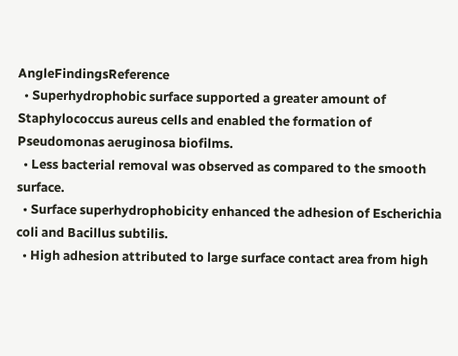AngleFindingsReference
  • Superhydrophobic surface supported a greater amount of Staphylococcus aureus cells and enabled the formation of Pseudomonas aeruginosa biofilms.
  • Less bacterial removal was observed as compared to the smooth surface.
  • Surface superhydrophobicity enhanced the adhesion of Escherichia coli and Bacillus subtilis.
  • High adhesion attributed to large surface contact area from high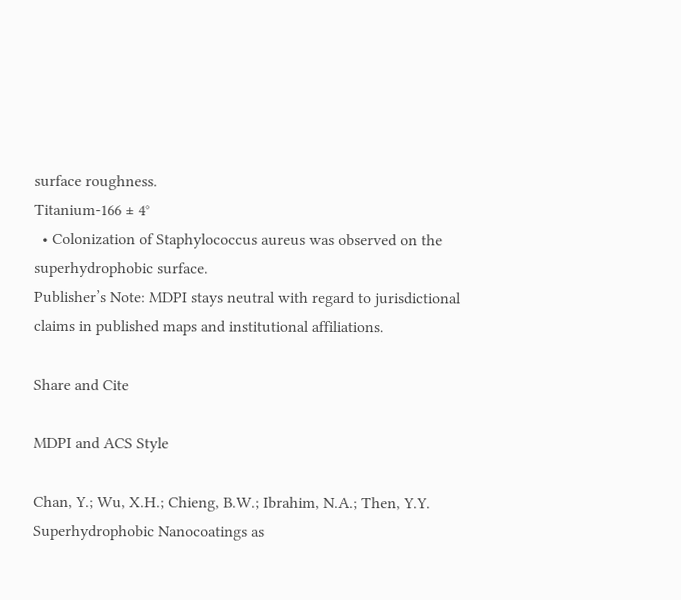surface roughness.
Titanium-166 ± 4°
  • Colonization of Staphylococcus aureus was observed on the superhydrophobic surface.
Publisher’s Note: MDPI stays neutral with regard to jurisdictional claims in published maps and institutional affiliations.

Share and Cite

MDPI and ACS Style

Chan, Y.; Wu, X.H.; Chieng, B.W.; Ibrahim, N.A.; Then, Y.Y. Superhydrophobic Nanocoatings as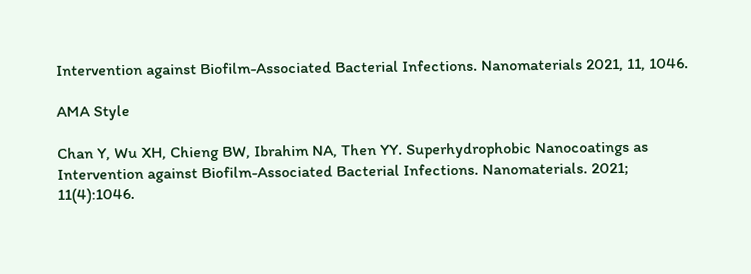Intervention against Biofilm-Associated Bacterial Infections. Nanomaterials 2021, 11, 1046.

AMA Style

Chan Y, Wu XH, Chieng BW, Ibrahim NA, Then YY. Superhydrophobic Nanocoatings as Intervention against Biofilm-Associated Bacterial Infections. Nanomaterials. 2021; 11(4):1046.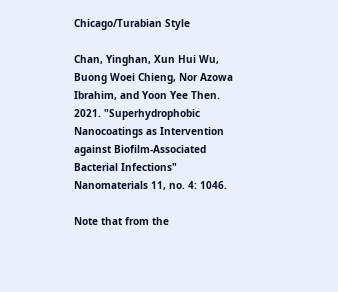Chicago/Turabian Style

Chan, Yinghan, Xun Hui Wu, Buong Woei Chieng, Nor Azowa Ibrahim, and Yoon Yee Then. 2021. "Superhydrophobic Nanocoatings as Intervention against Biofilm-Associated Bacterial Infections" Nanomaterials 11, no. 4: 1046.

Note that from the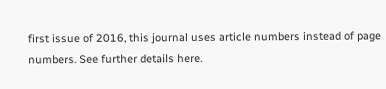first issue of 2016, this journal uses article numbers instead of page numbers. See further details here.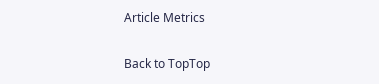Article Metrics

Back to TopTop